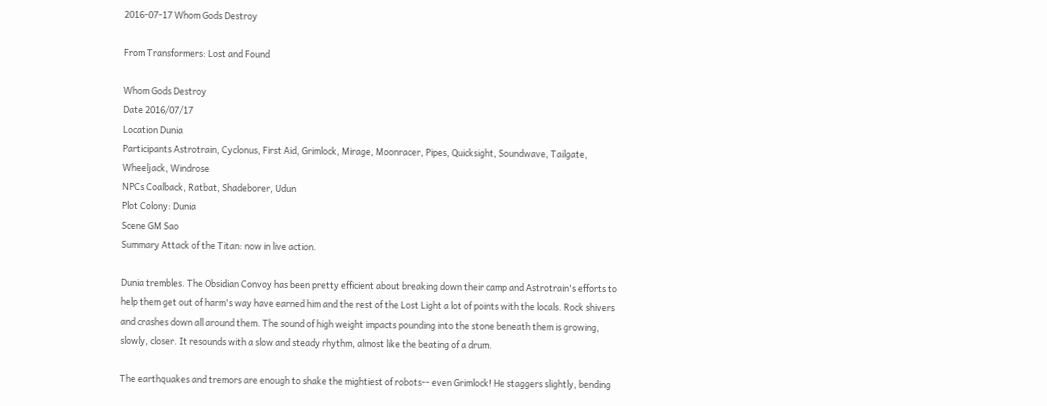2016-07-17 Whom Gods Destroy

From Transformers: Lost and Found

Whom Gods Destroy
Date 2016/07/17
Location Dunia
Participants Astrotrain, Cyclonus, First Aid, Grimlock, Mirage, Moonracer, Pipes, Quicksight, Soundwave, Tailgate, Wheeljack, Windrose
NPCs Coalback, Ratbat, Shadeborer, Udun
Plot Colony: Dunia
Scene GM Sao
Summary Attack of the Titan: now in live action.

Dunia trembles. The Obsidian Convoy has been pretty efficient about breaking down their camp and Astrotrain's efforts to help them get out of harm's way have earned him and the rest of the Lost Light a lot of points with the locals. Rock shivers and crashes down all around them. The sound of high weight impacts pounding into the stone beneath them is growing, slowly, closer. It resounds with a slow and steady rhythm, almost like the beating of a drum.

The earthquakes and tremors are enough to shake the mightiest of robots-- even Grimlock! He staggers slightly, bending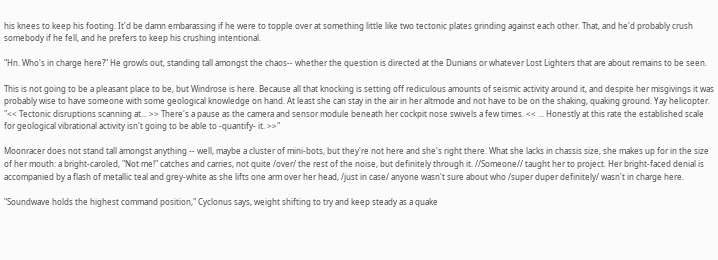his knees to keep his footing. It'd be damn embarassing if he were to topple over at something little like two tectonic plates grinding against each other. That, and he'd probably crush somebody if he fell, and he prefers to keep his crushing intentional.

"Hn. Who's in charge here?" He growls out, standing tall amongst the chaos-- whether the question is directed at the Dunians or whatever Lost Lighters that are about remains to be seen.

This is not going to be a pleasant place to be, but Windrose is here. Because all that knocking is setting off rediculous amounts of seismic activity around it, and despite her misgivings it was probably wise to have someone with some geological knowledge on hand. At least she can stay in the air in her altmode and not have to be on the shaking, quaking ground. Yay helicopter. "<< Tectonic disruptions scanning at... >> There's a pause as the camera and sensor module beneath her cockpit nose swivels a few times. << ... Honestly at this rate the established scale for geological vibrational activity isn't going to be able to -quantify- it. >>"

Moonracer does not stand tall amongst anything -- well, maybe a cluster of mini-bots, but they're not here and she's right there. What she lacks in chassis size, she makes up for in the size of her mouth: a bright-caroled, "Not me!" catches and carries, not quite /over/ the rest of the noise, but definitely through it. //Someone// taught her to project. Her bright-faced denial is accompanied by a flash of metallic teal and grey-white as she lifts one arm over her head, /just in case/ anyone wasn't sure about who /super duper definitely/ wasn't in charge here.

"Soundwave holds the highest command position," Cyclonus says, weight shifting to try and keep steady as a quake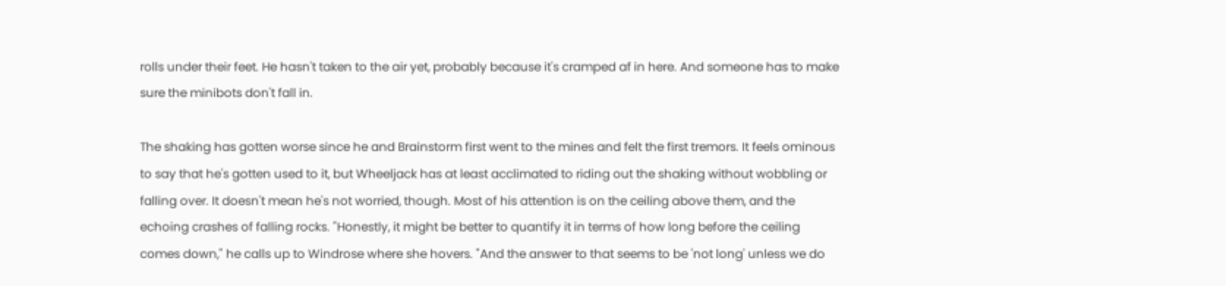rolls under their feet. He hasn't taken to the air yet, probably because it's cramped af in here. And someone has to make sure the minibots don't fall in.

The shaking has gotten worse since he and Brainstorm first went to the mines and felt the first tremors. It feels ominous to say that he's gotten used to it, but Wheeljack has at least acclimated to riding out the shaking without wobbling or falling over. It doesn't mean he's not worried, though. Most of his attention is on the ceiling above them, and the echoing crashes of falling rocks. "Honestly, it might be better to quantify it in terms of how long before the ceiling comes down," he calls up to Windrose where she hovers. "And the answer to that seems to be 'not long' unless we do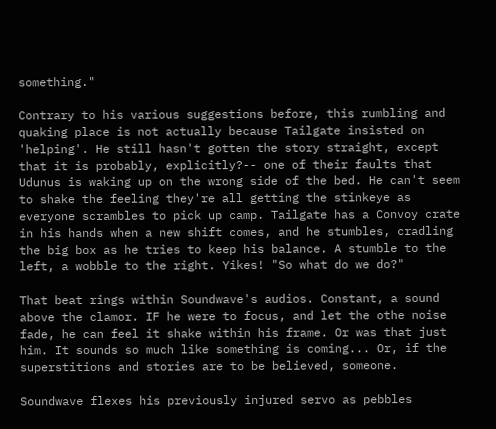something."

Contrary to his various suggestions before, this rumbling and quaking place is not actually because Tailgate insisted on 'helping'. He still hasn't gotten the story straight, except that it is probably, explicitly?-- one of their faults that Udunus is waking up on the wrong side of the bed. He can't seem to shake the feeling they're all getting the stinkeye as everyone scrambles to pick up camp. Tailgate has a Convoy crate in his hands when a new shift comes, and he stumbles, cradling the big box as he tries to keep his balance. A stumble to the left, a wobble to the right. Yikes! "So what do we do?"

That beat rings within Soundwave's audios. Constant, a sound above the clamor. IF he were to focus, and let the othe noise fade, he can feel it shake within his frame. Or was that just him. It sounds so much like something is coming... Or, if the superstitions and stories are to be believed, someone.

Soundwave flexes his previously injured servo as pebbles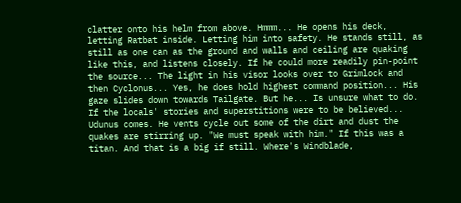clatter onto his helm from above. Hmmm... He opens his deck, letting Ratbat inside. Letting him into safety. He stands still, as still as one can as the ground and walls and ceiling are quaking like this, and listens closely. If he could more readily pin-point the source... The light in his visor looks over to Grimlock and then Cyclonus... Yes, he does hold highest command position... His gaze slides down towards Tailgate. But he... Is unsure what to do. If the locals' stories and superstitions were to be believed... Udunus comes. He vents cycle out some of the dirt and dust the quakes are stirring up. "We must speak with him." If this was a titan. And that is a big if still. Where's Windblade,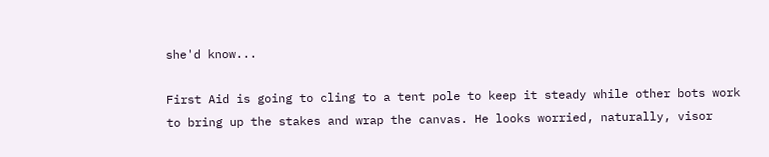she'd know...

First Aid is going to cling to a tent pole to keep it steady while other bots work to bring up the stakes and wrap the canvas. He looks worried, naturally, visor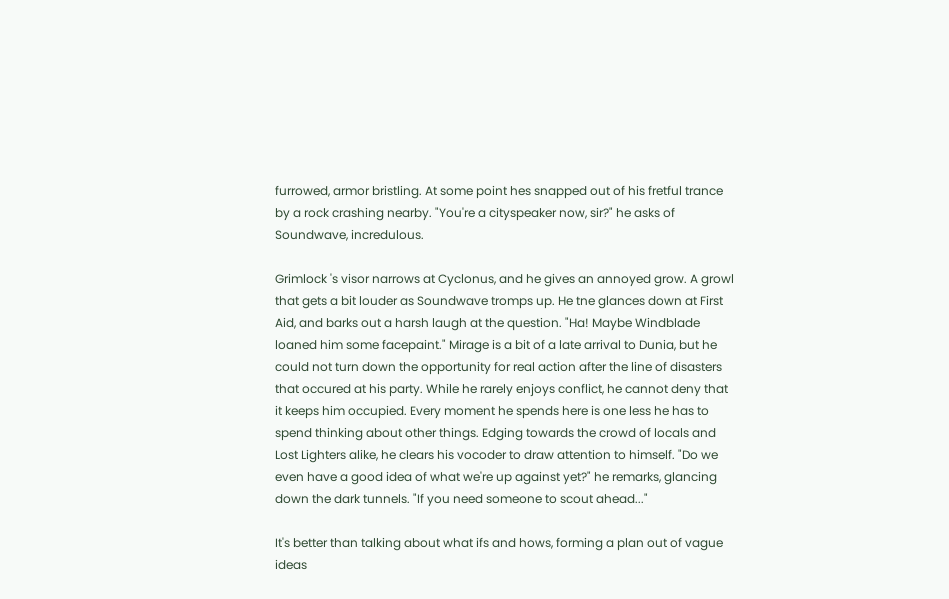furrowed, armor bristling. At some point hes snapped out of his fretful trance by a rock crashing nearby. "You're a cityspeaker now, sir?" he asks of Soundwave, incredulous.

Grimlock 's visor narrows at Cyclonus, and he gives an annoyed grow. A growl that gets a bit louder as Soundwave tromps up. He tne glances down at First Aid, and barks out a harsh laugh at the question. "Ha! Maybe Windblade loaned him some facepaint." Mirage is a bit of a late arrival to Dunia, but he could not turn down the opportunity for real action after the line of disasters that occured at his party. While he rarely enjoys conflict, he cannot deny that it keeps him occupied. Every moment he spends here is one less he has to spend thinking about other things. Edging towards the crowd of locals and Lost Lighters alike, he clears his vocoder to draw attention to himself. "Do we even have a good idea of what we're up against yet?" he remarks, glancing down the dark tunnels. "If you need someone to scout ahead..."

It's better than talking about what ifs and hows, forming a plan out of vague ideas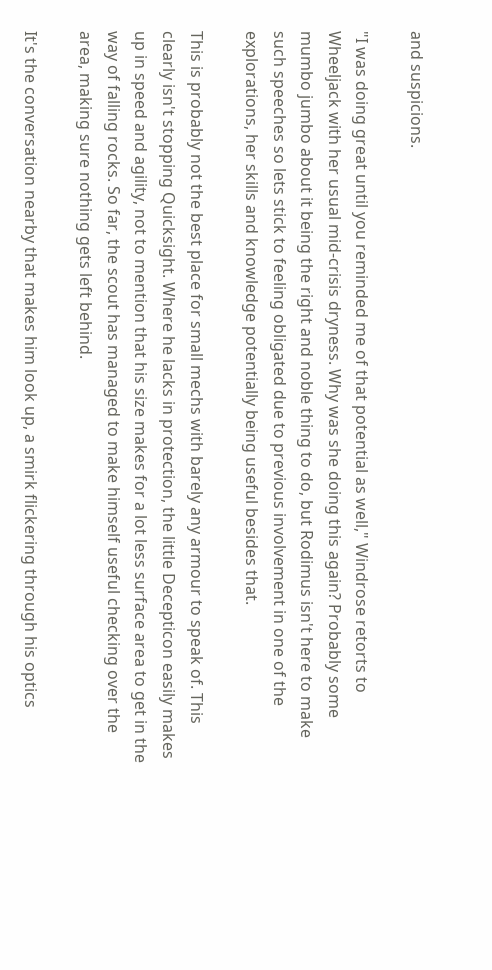and suspicions.

"I was doing great until you reminded me of that potential as well," Windrose retorts to Wheeljack with her usual mid-crisis dryness. Why was she doing this again? Probably some mumbo jumbo about it being the right and noble thing to do, but Rodimus isn't here to make such speeches so lets stick to feeling obligated due to previous involvement in one of the explorations, her skills and knowledge potentially being useful besides that.

This is probably not the best place for small mechs with barely any armour to speak of. This clearly isn't stopping Quicksight. Where he lacks in protection, the little Decepticon easily makes up in speed and agility, not to mention that his size makes for a lot less surface area to get in the way of falling rocks. So far, the scout has managed to make himself useful checking over the area, making sure nothing gets left behind.

It's the conversation nearby that makes him look up, a smirk flickering through his optics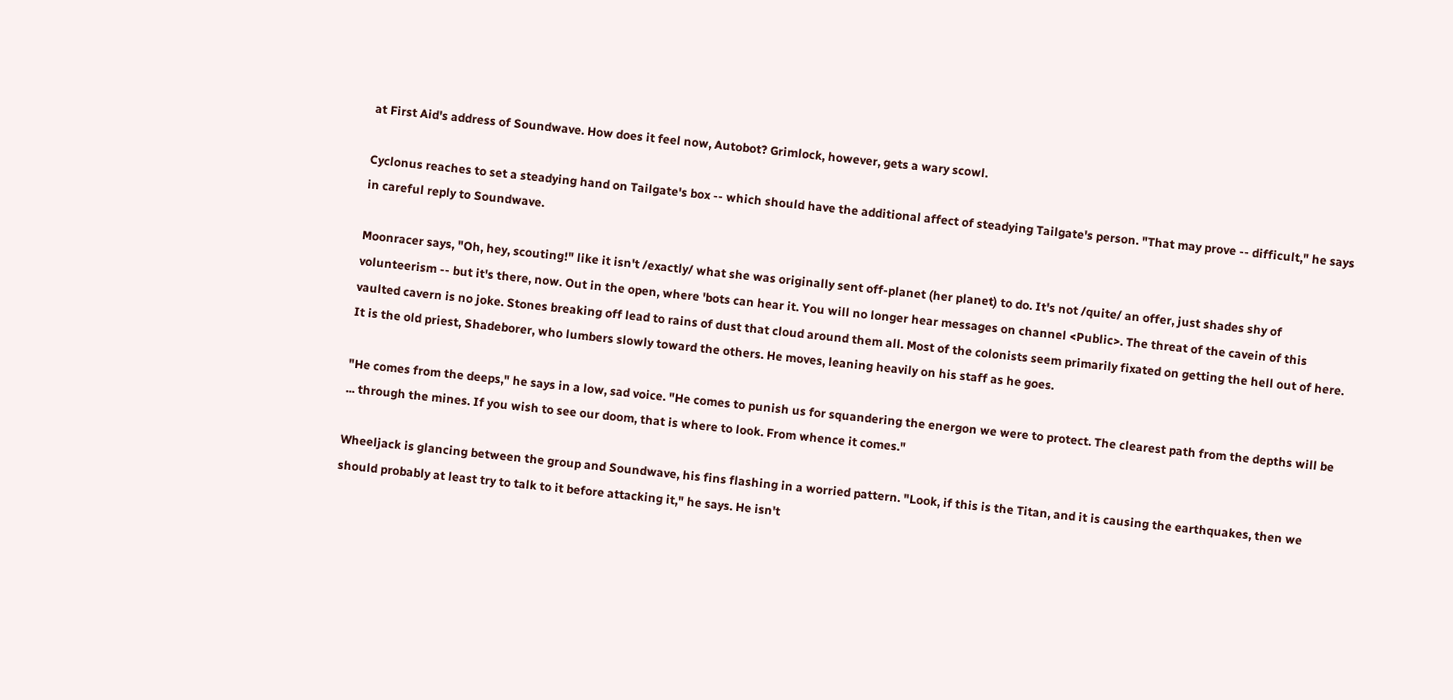at First Aid's address of Soundwave. How does it feel now, Autobot? Grimlock, however, gets a wary scowl.

Cyclonus reaches to set a steadying hand on Tailgate's box -- which should have the additional affect of steadying Tailgate's person. "That may prove -- difficult," he says in careful reply to Soundwave.

Moonracer says, "Oh, hey, scouting!" like it isn't /exactly/ what she was originally sent off-planet (her planet) to do. It's not /quite/ an offer, just shades shy of volunteerism -- but it's there, now. Out in the open, where 'bots can hear it. You will no longer hear messages on channel <Public>. The threat of the cavein of this vaulted cavern is no joke. Stones breaking off lead to rains of dust that cloud around them all. Most of the colonists seem primarily fixated on getting the hell out of here. It is the old priest, Shadeborer, who lumbers slowly toward the others. He moves, leaning heavily on his staff as he goes.

"He comes from the deeps," he says in a low, sad voice. "He comes to punish us for squandering the energon we were to protect. The clearest path from the depths will be ... through the mines. If you wish to see our doom, that is where to look. From whence it comes."

Wheeljack is glancing between the group and Soundwave, his fins flashing in a worried pattern. "Look, if this is the Titan, and it is causing the earthquakes, then we should probably at least try to talk to it before attacking it," he says. He isn't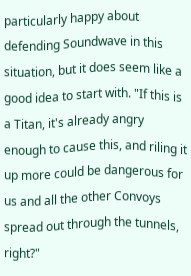particularly happy about defending Soundwave in this situation, but it does seem like a good idea to start with. "If this is a Titan, it's already angry enough to cause this, and riling it up more could be dangerous for us and all the other Convoys spread out through the tunnels, right?"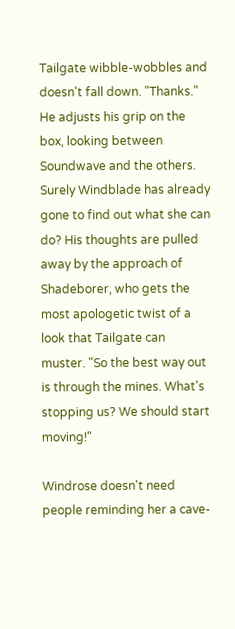Tailgate wibble-wobbles and doesn't fall down. "Thanks." He adjusts his grip on the box, looking between Soundwave and the others. Surely Windblade has already gone to find out what she can do? His thoughts are pulled away by the approach of Shadeborer, who gets the most apologetic twist of a look that Tailgate can muster. "So the best way out is through the mines. What's stopping us? We should start moving!"

Windrose doesn't need people reminding her a cave-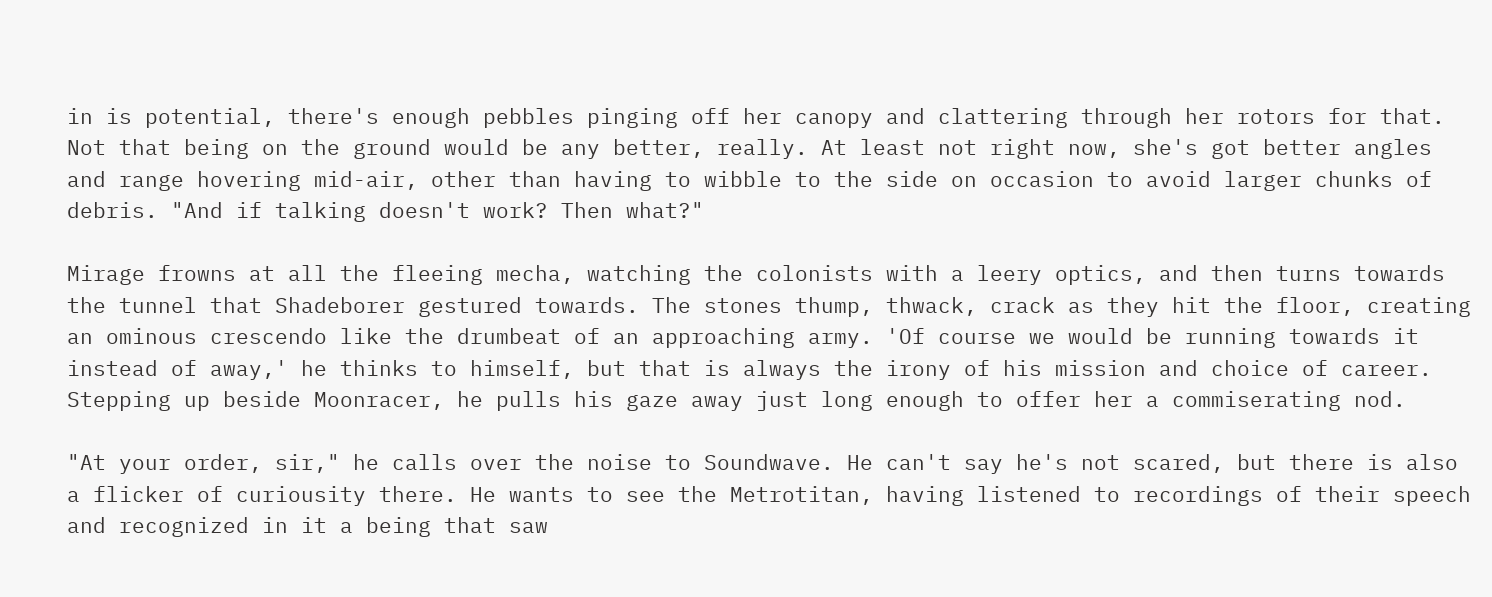in is potential, there's enough pebbles pinging off her canopy and clattering through her rotors for that. Not that being on the ground would be any better, really. At least not right now, she's got better angles and range hovering mid-air, other than having to wibble to the side on occasion to avoid larger chunks of debris. "And if talking doesn't work? Then what?"

Mirage frowns at all the fleeing mecha, watching the colonists with a leery optics, and then turns towards the tunnel that Shadeborer gestured towards. The stones thump, thwack, crack as they hit the floor, creating an ominous crescendo like the drumbeat of an approaching army. 'Of course we would be running towards it instead of away,' he thinks to himself, but that is always the irony of his mission and choice of career. Stepping up beside Moonracer, he pulls his gaze away just long enough to offer her a commiserating nod.

"At your order, sir," he calls over the noise to Soundwave. He can't say he's not scared, but there is also a flicker of curiousity there. He wants to see the Metrotitan, having listened to recordings of their speech and recognized in it a being that saw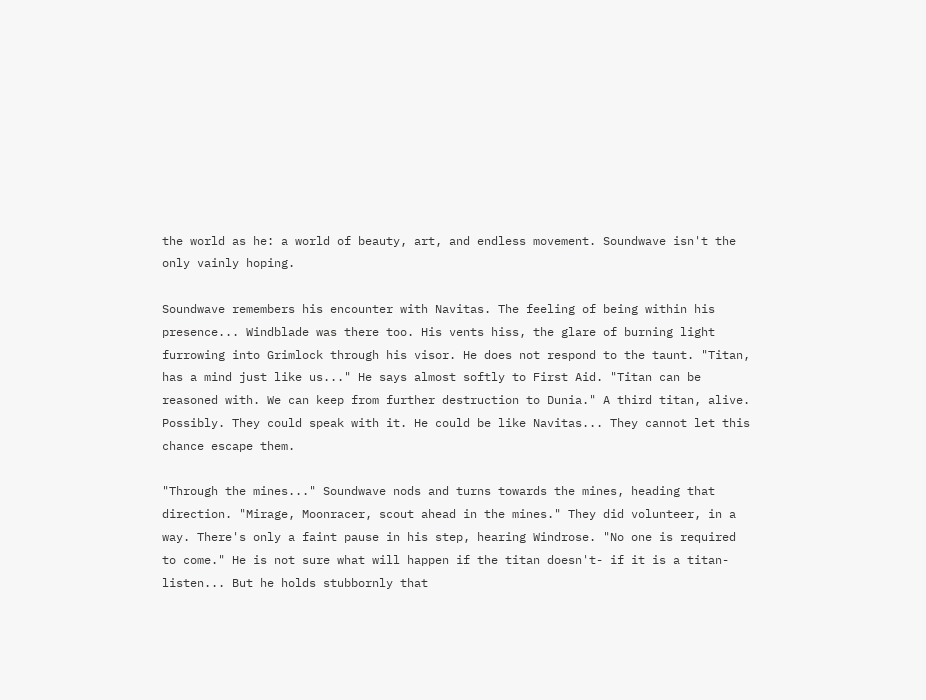the world as he: a world of beauty, art, and endless movement. Soundwave isn't the only vainly hoping.

Soundwave remembers his encounter with Navitas. The feeling of being within his presence... Windblade was there too. His vents hiss, the glare of burning light furrowing into Grimlock through his visor. He does not respond to the taunt. "Titan, has a mind just like us..." He says almost softly to First Aid. "Titan can be reasoned with. We can keep from further destruction to Dunia." A third titan, alive. Possibly. They could speak with it. He could be like Navitas... They cannot let this chance escape them.

"Through the mines..." Soundwave nods and turns towards the mines, heading that direction. "Mirage, Moonracer, scout ahead in the mines." They did volunteer, in a way. There's only a faint pause in his step, hearing Windrose. "No one is required to come." He is not sure what will happen if the titan doesn't- if it is a titan- listen... But he holds stubbornly that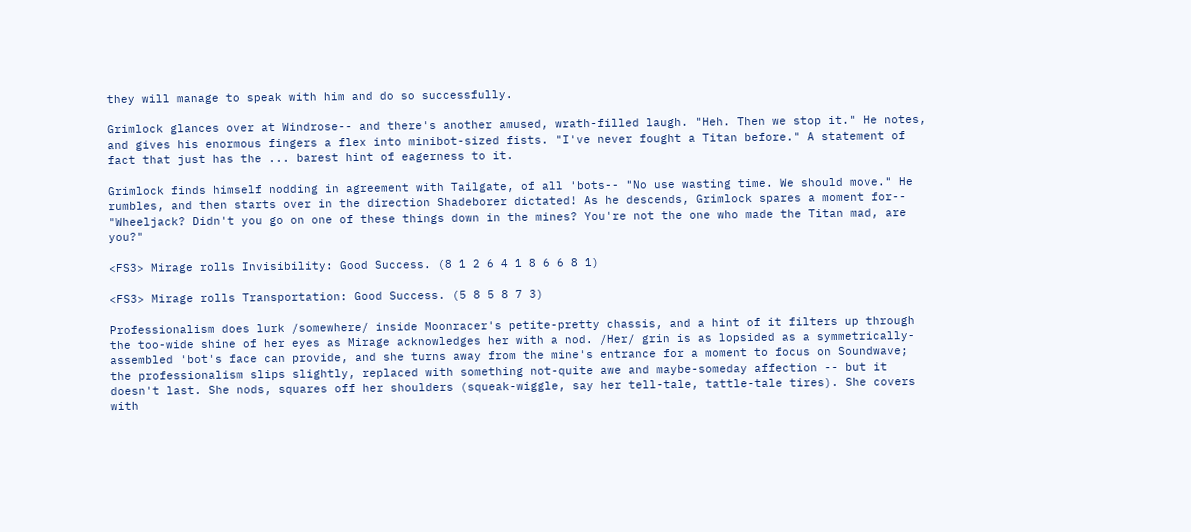they will manage to speak with him and do so successfully.

Grimlock glances over at Windrose-- and there's another amused, wrath-filled laugh. "Heh. Then we stop it." He notes, and gives his enormous fingers a flex into minibot-sized fists. "I've never fought a Titan before." A statement of fact that just has the ... barest hint of eagerness to it.

Grimlock finds himself nodding in agreement with Tailgate, of all 'bots-- "No use wasting time. We should move." He rumbles, and then starts over in the direction Shadeborer dictated! As he descends, Grimlock spares a moment for-- "Wheeljack? Didn't you go on one of these things down in the mines? You're not the one who made the Titan mad, are you?"

<FS3> Mirage rolls Invisibility: Good Success. (8 1 2 6 4 1 8 6 6 8 1)

<FS3> Mirage rolls Transportation: Good Success. (5 8 5 8 7 3)

Professionalism does lurk /somewhere/ inside Moonracer's petite-pretty chassis, and a hint of it filters up through the too-wide shine of her eyes as Mirage acknowledges her with a nod. /Her/ grin is as lopsided as a symmetrically-assembled 'bot's face can provide, and she turns away from the mine's entrance for a moment to focus on Soundwave; the professionalism slips slightly, replaced with something not-quite awe and maybe-someday affection -- but it doesn't last. She nods, squares off her shoulders (squeak-wiggle, say her tell-tale, tattle-tale tires). She covers with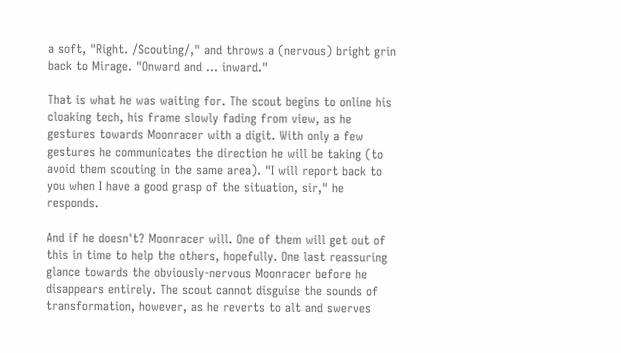a soft, "Right. /Scouting/," and throws a (nervous) bright grin back to Mirage. "Onward and ... inward."

That is what he was waiting for. The scout begins to online his cloaking tech, his frame slowly fading from view, as he gestures towards Moonracer with a digit. With only a few gestures he communicates the direction he will be taking (to avoid them scouting in the same area). "I will report back to you when I have a good grasp of the situation, sir," he responds.

And if he doesn't? Moonracer will. One of them will get out of this in time to help the others, hopefully. One last reassuring glance towards the obviously-nervous Moonracer before he disappears entirely. The scout cannot disguise the sounds of transformation, however, as he reverts to alt and swerves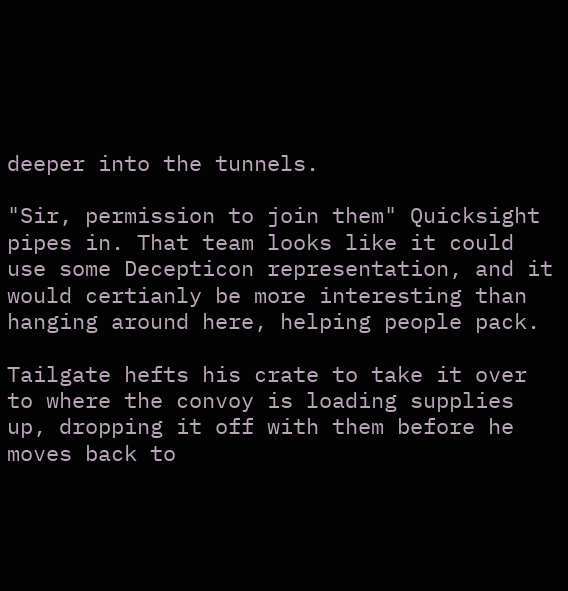deeper into the tunnels.

"Sir, permission to join them" Quicksight pipes in. That team looks like it could use some Decepticon representation, and it would certianly be more interesting than hanging around here, helping people pack.

Tailgate hefts his crate to take it over to where the convoy is loading supplies up, dropping it off with them before he moves back to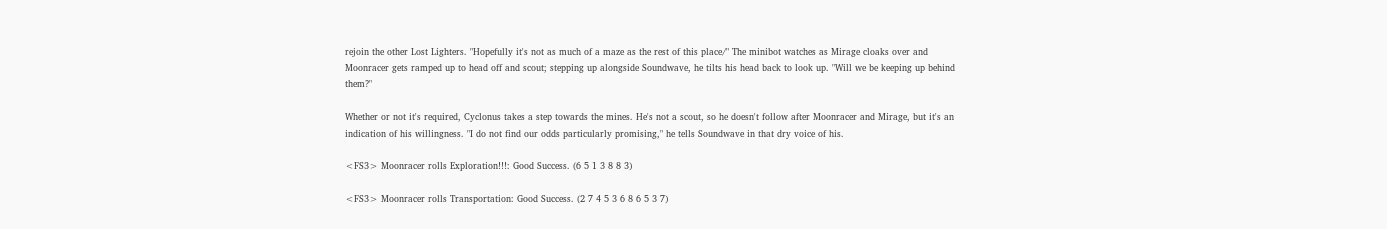rejoin the other Lost Lighters. "Hopefully it's not as much of a maze as the rest of this place/" The minibot watches as Mirage cloaks over and Moonracer gets ramped up to head off and scout; stepping up alongside Soundwave, he tilts his head back to look up. "Will we be keeping up behind them?"

Whether or not it's required, Cyclonus takes a step towards the mines. He's not a scout, so he doesn't follow after Moonracer and Mirage, but it's an indication of his willingness. "I do not find our odds particularly promising," he tells Soundwave in that dry voice of his.

<FS3> Moonracer rolls Exploration!!!: Good Success. (6 5 1 3 8 8 3)

<FS3> Moonracer rolls Transportation: Good Success. (2 7 4 5 3 6 8 6 5 3 7)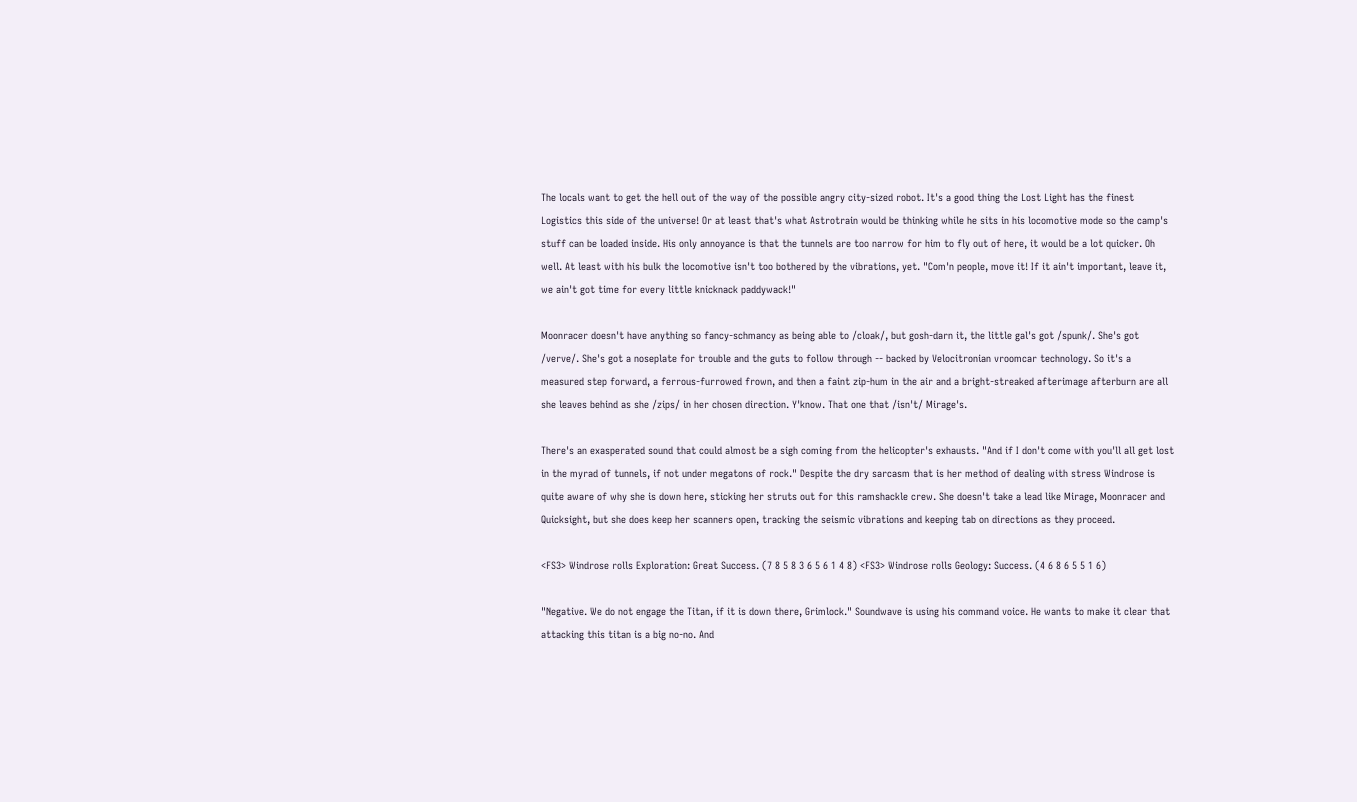The locals want to get the hell out of the way of the possible angry city-sized robot. It's a good thing the Lost Light has the finest Logistics this side of the universe! Or at least that's what Astrotrain would be thinking while he sits in his locomotive mode so the camp's stuff can be loaded inside. His only annoyance is that the tunnels are too narrow for him to fly out of here, it would be a lot quicker. Oh well. At least with his bulk the locomotive isn't too bothered by the vibrations, yet. "Com'n people, move it! If it ain't important, leave it, we ain't got time for every little knicknack paddywack!"

Moonracer doesn't have anything so fancy-schmancy as being able to /cloak/, but gosh-darn it, the little gal's got /spunk/. She's got /verve/. She's got a noseplate for trouble and the guts to follow through -- backed by Velocitronian vroomcar technology. So it's a measured step forward, a ferrous-furrowed frown, and then a faint zip-hum in the air and a bright-streaked afterimage afterburn are all she leaves behind as she /zips/ in her chosen direction. Y'know. That one that /isn't/ Mirage's.

There's an exasperated sound that could almost be a sigh coming from the helicopter's exhausts. "And if I don't come with you'll all get lost in the myrad of tunnels, if not under megatons of rock." Despite the dry sarcasm that is her method of dealing with stress Windrose is quite aware of why she is down here, sticking her struts out for this ramshackle crew. She doesn't take a lead like Mirage, Moonracer and Quicksight, but she does keep her scanners open, tracking the seismic vibrations and keeping tab on directions as they proceed.

<FS3> Windrose rolls Exploration: Great Success. (7 8 5 8 3 6 5 6 1 4 8) <FS3> Windrose rolls Geology: Success. (4 6 8 6 5 5 1 6)

"Negative. We do not engage the Titan, if it is down there, Grimlock." Soundwave is using his command voice. He wants to make it clear that attacking this titan is a big no-no. And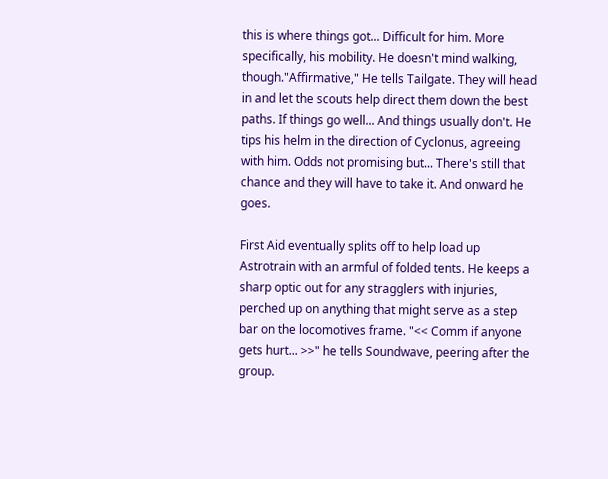this is where things got... Difficult for him. More specifically, his mobility. He doesn't mind walking, though."Affirmative," He tells Tailgate. They will head in and let the scouts help direct them down the best paths. If things go well... And things usually don't. He tips his helm in the direction of Cyclonus, agreeing with him. Odds not promising but... There's still that chance and they will have to take it. And onward he goes.

First Aid eventually splits off to help load up Astrotrain with an armful of folded tents. He keeps a sharp optic out for any stragglers with injuries, perched up on anything that might serve as a step bar on the locomotives frame. "<< Comm if anyone gets hurt... >>" he tells Soundwave, peering after the group.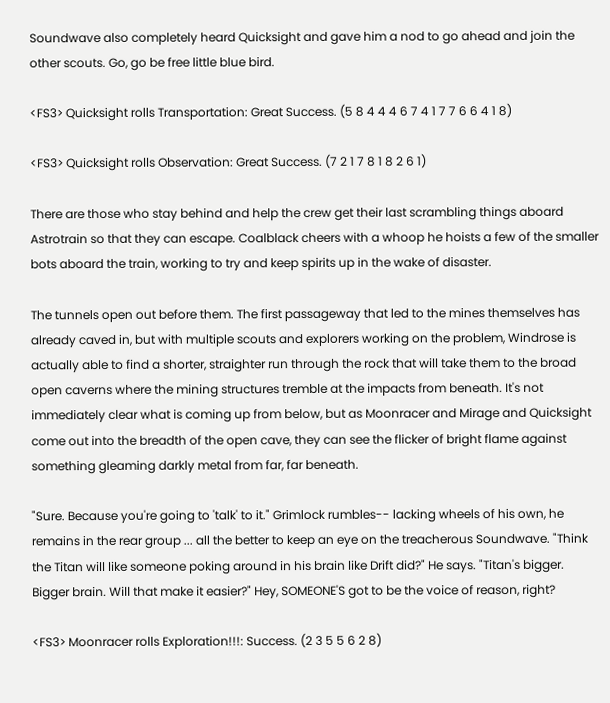Soundwave also completely heard Quicksight and gave him a nod to go ahead and join the other scouts. Go, go be free little blue bird.

<FS3> Quicksight rolls Transportation: Great Success. (5 8 4 4 4 6 7 4 1 7 7 6 6 4 1 8)

<FS3> Quicksight rolls Observation: Great Success. (7 2 1 7 8 1 8 2 6 1)

There are those who stay behind and help the crew get their last scrambling things aboard Astrotrain so that they can escape. Coalblack cheers with a whoop he hoists a few of the smaller bots aboard the train, working to try and keep spirits up in the wake of disaster.

The tunnels open out before them. The first passageway that led to the mines themselves has already caved in, but with multiple scouts and explorers working on the problem, Windrose is actually able to find a shorter, straighter run through the rock that will take them to the broad open caverns where the mining structures tremble at the impacts from beneath. It's not immediately clear what is coming up from below, but as Moonracer and Mirage and Quicksight come out into the breadth of the open cave, they can see the flicker of bright flame against something gleaming darkly metal from far, far beneath.

"Sure. Because you're going to 'talk' to it." Grimlock rumbles-- lacking wheels of his own, he remains in the rear group ... all the better to keep an eye on the treacherous Soundwave. "Think the Titan will like someone poking around in his brain like Drift did?" He says. "Titan's bigger. Bigger brain. Will that make it easier?" Hey, SOMEONE'S got to be the voice of reason, right?

<FS3> Moonracer rolls Exploration!!!: Success. (2 3 5 5 6 2 8)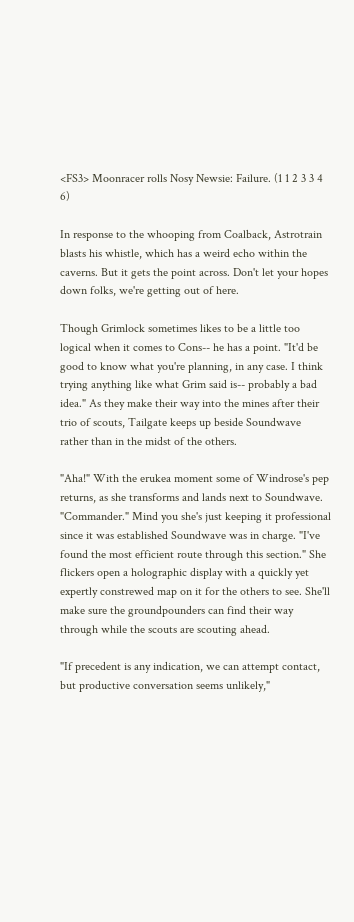<FS3> Moonracer rolls Nosy Newsie: Failure. (1 1 2 3 3 4 6)

In response to the whooping from Coalback, Astrotrain blasts his whistle, which has a weird echo within the caverns. But it gets the point across. Don't let your hopes down folks, we're getting out of here.

Though Grimlock sometimes likes to be a little too logical when it comes to Cons-- he has a point. "It'd be good to know what you're planning, in any case. I think trying anything like what Grim said is-- probably a bad idea." As they make their way into the mines after their trio of scouts, Tailgate keeps up beside Soundwave rather than in the midst of the others.

"Aha!" With the erukea moment some of Windrose's pep returns, as she transforms and lands next to Soundwave. "Commander." Mind you she's just keeping it professional since it was established Soundwave was in charge. "I've found the most efficient route through this section." She flickers open a holographic display with a quickly yet expertly constrewed map on it for the others to see. She'll make sure the groundpounders can find their way through while the scouts are scouting ahead.

"If precedent is any indication, we can attempt contact, but productive conversation seems unlikely,"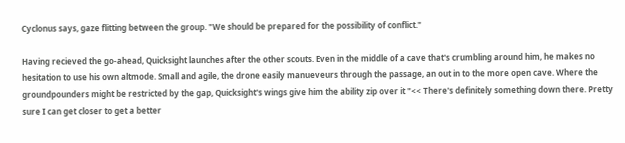Cyclonus says, gaze flitting between the group. "We should be prepared for the possibility of conflict."

Having recieved the go-ahead, Quicksight launches after the other scouts. Even in the middle of a cave that's crumbling around him, he makes no hesitation to use his own altmode. Small and agile, the drone easily manueveurs through the passage, an out in to the more open cave. Where the groundpounders might be restricted by the gap, Quicksight's wings give him the ability zip over it "<< There's definitely something down there. Pretty sure I can get closer to get a better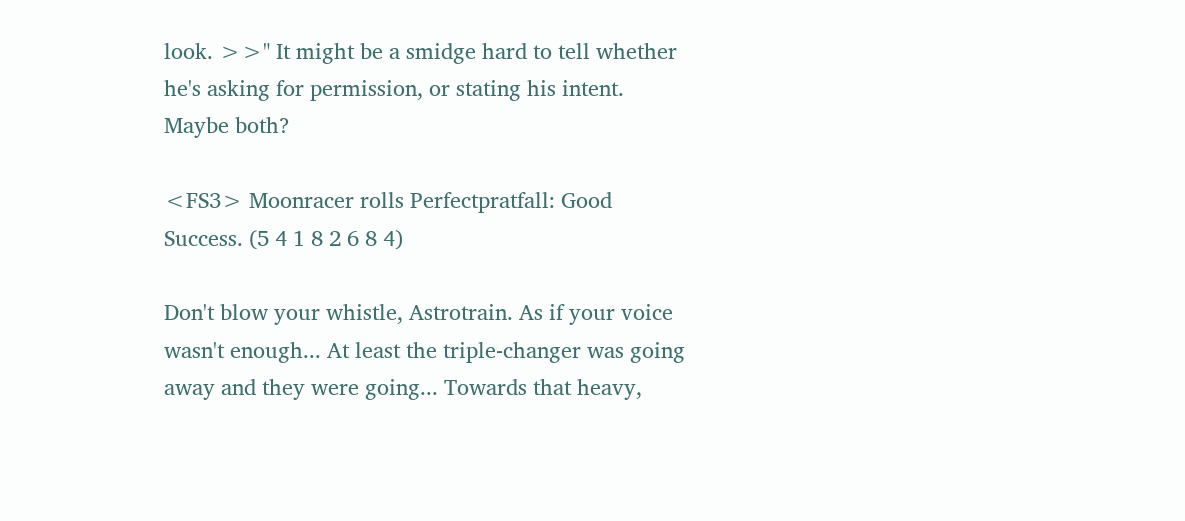look. >>" It might be a smidge hard to tell whether he's asking for permission, or stating his intent. Maybe both?

<FS3> Moonracer rolls Perfectpratfall: Good Success. (5 4 1 8 2 6 8 4)

Don't blow your whistle, Astrotrain. As if your voice wasn't enough... At least the triple-changer was going away and they were going... Towards that heavy,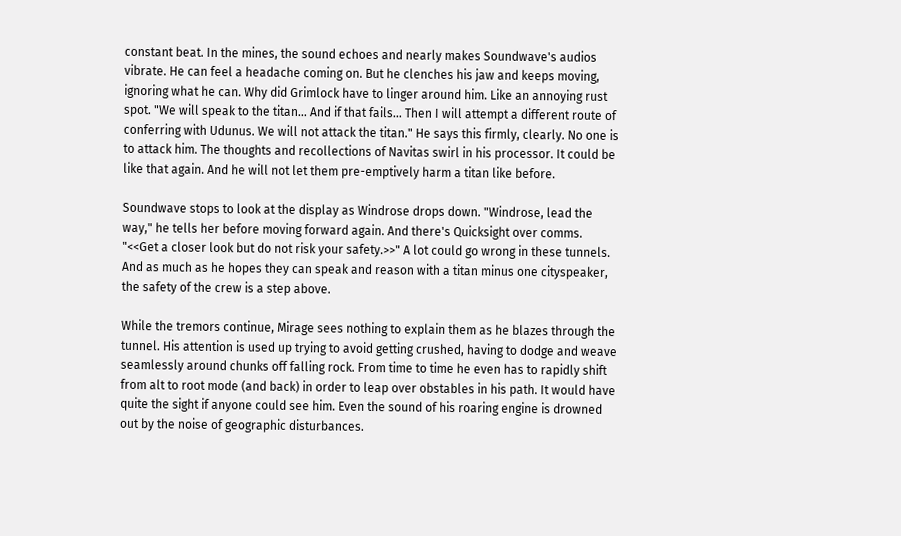constant beat. In the mines, the sound echoes and nearly makes Soundwave's audios vibrate. He can feel a headache coming on. But he clenches his jaw and keeps moving, ignoring what he can. Why did Grimlock have to linger around him. Like an annoying rust spot. "We will speak to the titan... And if that fails... Then I will attempt a different route of conferring with Udunus. We will not attack the titan." He says this firmly, clearly. No one is to attack him. The thoughts and recollections of Navitas swirl in his processor. It could be like that again. And he will not let them pre-emptively harm a titan like before.

Soundwave stops to look at the display as Windrose drops down. "Windrose, lead the way," he tells her before moving forward again. And there's Quicksight over comms. "<<Get a closer look but do not risk your safety.>>" A lot could go wrong in these tunnels. And as much as he hopes they can speak and reason with a titan minus one cityspeaker, the safety of the crew is a step above.

While the tremors continue, Mirage sees nothing to explain them as he blazes through the tunnel. His attention is used up trying to avoid getting crushed, having to dodge and weave seamlessly around chunks off falling rock. From time to time he even has to rapidly shift from alt to root mode (and back) in order to leap over obstables in his path. It would have quite the sight if anyone could see him. Even the sound of his roaring engine is drowned out by the noise of geographic disturbances.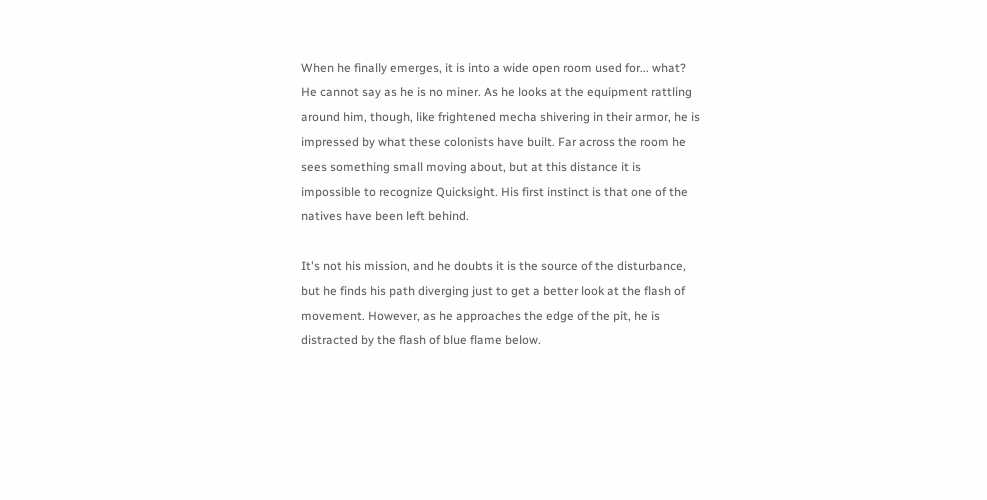When he finally emerges, it is into a wide open room used for... what? He cannot say as he is no miner. As he looks at the equipment rattling around him, though, like frightened mecha shivering in their armor, he is impressed by what these colonists have built. Far across the room he sees something small moving about, but at this distance it is impossible to recognize Quicksight. His first instinct is that one of the natives have been left behind.

It's not his mission, and he doubts it is the source of the disturbance, but he finds his path diverging just to get a better look at the flash of movement. However, as he approaches the edge of the pit, he is distracted by the flash of blue flame below.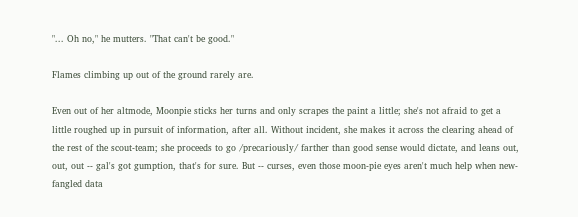"... Oh no," he mutters. "That can't be good."

Flames climbing up out of the ground rarely are.

Even out of her altmode, Moonpie sticks her turns and only scrapes the paint a little; she's not afraid to get a little roughed up in pursuit of information, after all. Without incident, she makes it across the clearing ahead of the rest of the scout-team; she proceeds to go /precariously/ farther than good sense would dictate, and leans out, out, out -- gal's got gumption, that's for sure. But -- curses, even those moon-pie eyes aren't much help when new-fangled data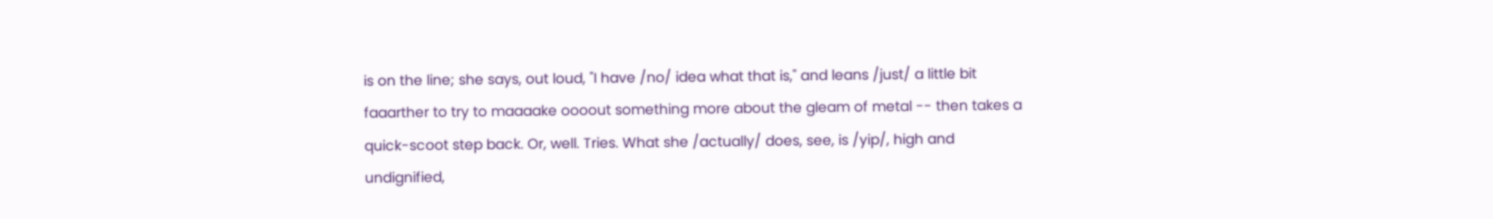is on the line; she says, out loud, "I have /no/ idea what that is," and leans /just/ a little bit faaarther to try to maaaake oooout something more about the gleam of metal -- then takes a quick-scoot step back. Or, well. Tries. What she /actually/ does, see, is /yip/, high and undignified,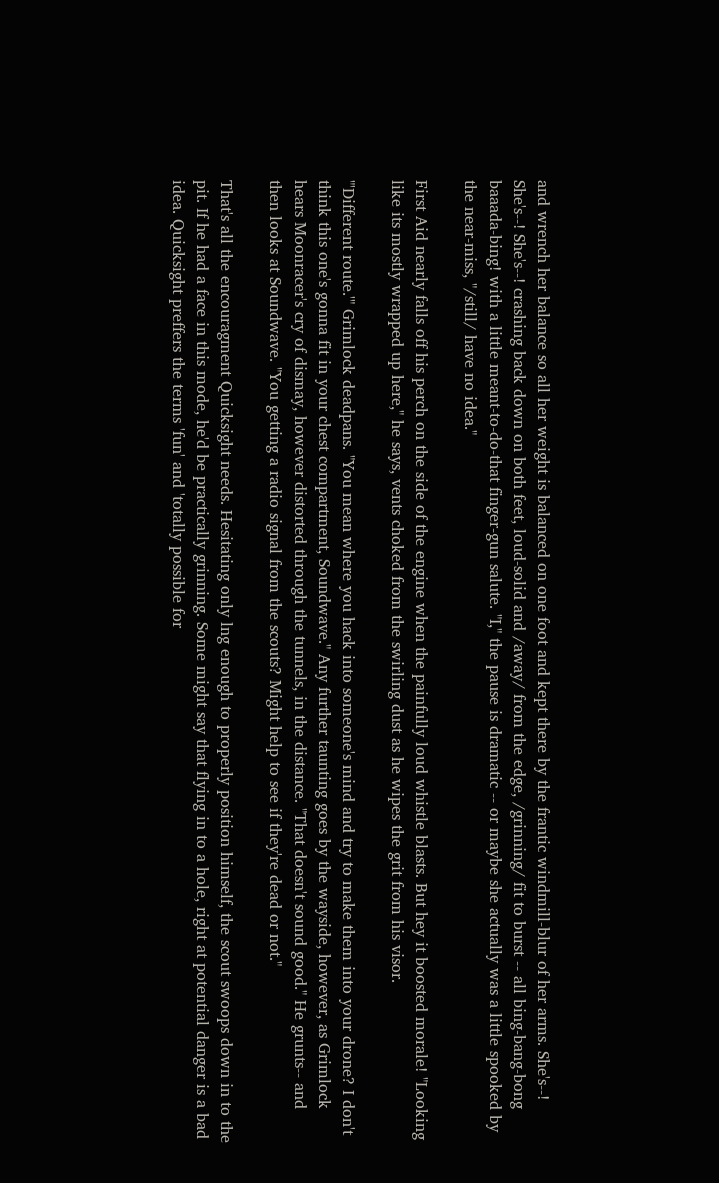and wrench her balance so all her weight is balanced on one foot and kept there by the frantic windmill-blur of her arms. She's--! She's--! She's--! crashing back down on both feet, loud-solid and /away/ from the edge, /grinning/ fit to burst -- all bing-bang-bong baaada-bing! with a little meant-to-do-that finger-gun salute. "I," the pause is dramatic -- or maybe she actually was a little spooked by the near-miss, "/still/ have no idea."

First Aid nearly falls off his perch on the side of the engine when the painfully loud whistle blasts. But hey it boosted morale! "Looking like its mostly wrapped up here," he says, vents choked from the swirling dust as he wipes the grit from his visor.

"'Different route.'" Grimlock deadpans. "You mean where you hack into someone's mind and try to make them into your drone? I don't think this one's gonna fit in your chest compartment, Soundwave." Any further taunting goes by the wayside, however, as Grimlock hears Moonracer's cry of dismay, however distorted through the tunnels, in the distance. "That doesn't sound good." He grunts-- and then looks at Soundwave. "You getting a radio signal from the scouts? Might help to see if they're dead or not."

That's all the encouragment Quicksight needs. Hesitating only lng enough to properly position himself, the scout swoops down in to the pit. If he had a face in this mode, he'd be practically grinning. Some might say that flying in to a hole, right at potential danger is a bad idea. Quicksight preffers the terms 'fun' and 'totally possible for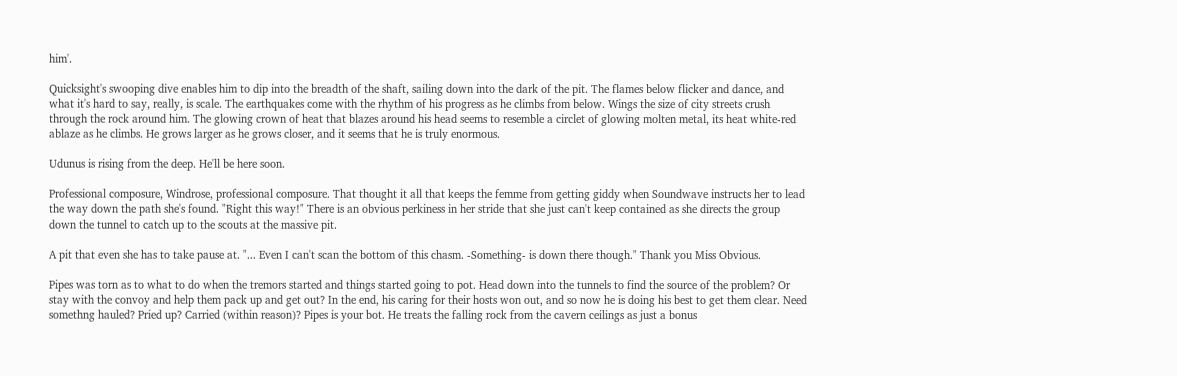him'.

Quicksight's swooping dive enables him to dip into the breadth of the shaft, sailing down into the dark of the pit. The flames below flicker and dance, and what it's hard to say, really, is scale. The earthquakes come with the rhythm of his progress as he climbs from below. Wings the size of city streets crush through the rock around him. The glowing crown of heat that blazes around his head seems to resemble a circlet of glowing molten metal, its heat white-red ablaze as he climbs. He grows larger as he grows closer, and it seems that he is truly enormous.

Udunus is rising from the deep. He'll be here soon.

Professional composure, Windrose, professional composure. That thought it all that keeps the femme from getting giddy when Soundwave instructs her to lead the way down the path she's found. "Right this way!" There is an obvious perkiness in her stride that she just can't keep contained as she directs the group down the tunnel to catch up to the scouts at the massive pit.

A pit that even she has to take pause at. "... Even I can't scan the bottom of this chasm. -Something- is down there though." Thank you Miss Obvious.

Pipes was torn as to what to do when the tremors started and things started going to pot. Head down into the tunnels to find the source of the problem? Or stay with the convoy and help them pack up and get out? In the end, his caring for their hosts won out, and so now he is doing his best to get them clear. Need somethng hauled? Pried up? Carried (within reason)? Pipes is your bot. He treats the falling rock from the cavern ceilings as just a bonus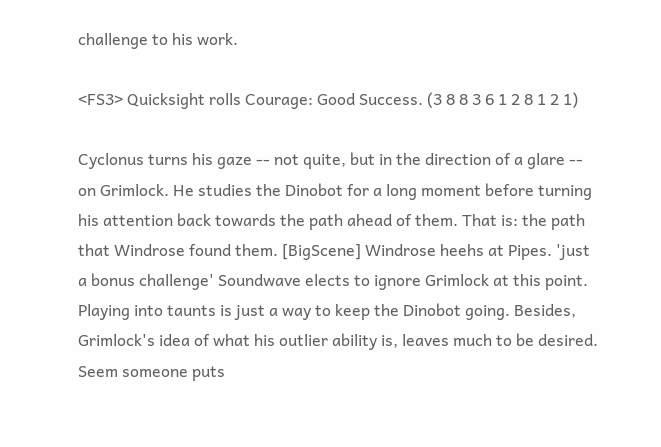challenge to his work.

<FS3> Quicksight rolls Courage: Good Success. (3 8 8 3 6 1 2 8 1 2 1)

Cyclonus turns his gaze -- not quite, but in the direction of a glare -- on Grimlock. He studies the Dinobot for a long moment before turning his attention back towards the path ahead of them. That is: the path that Windrose found them. [BigScene] Windrose heehs at Pipes. 'just a bonus challenge' Soundwave elects to ignore Grimlock at this point. Playing into taunts is just a way to keep the Dinobot going. Besides, Grimlock's idea of what his outlier ability is, leaves much to be desired. Seem someone puts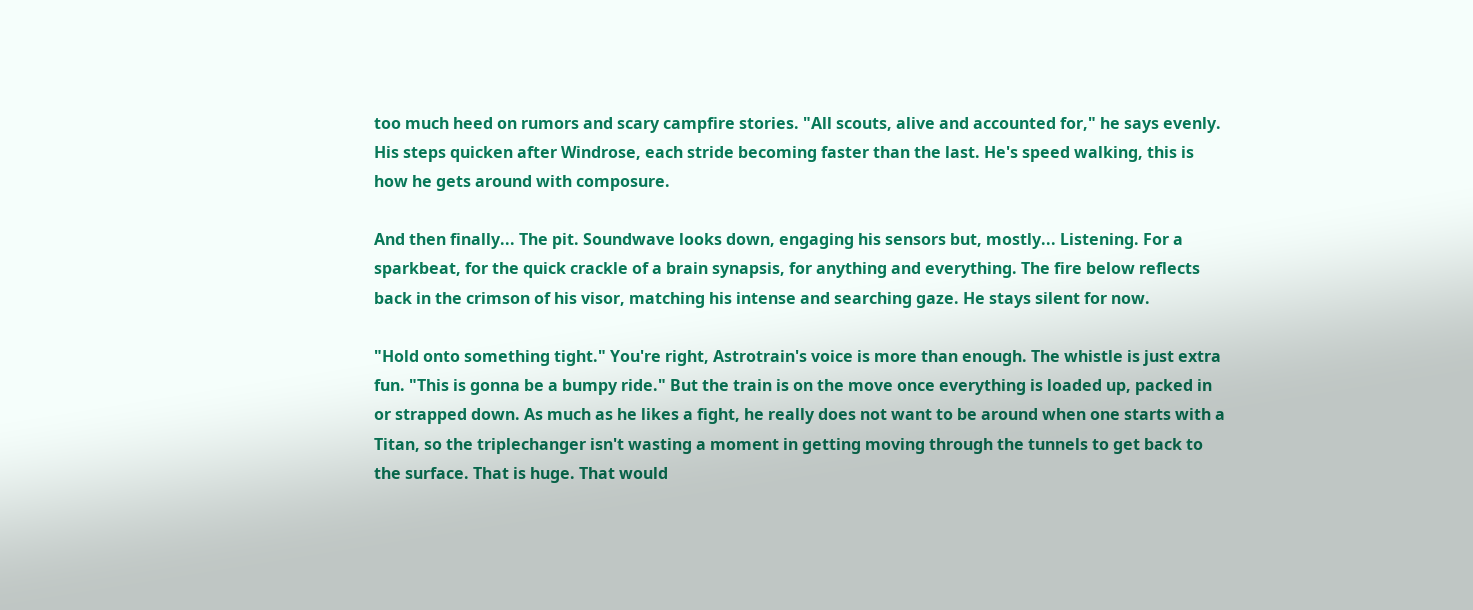too much heed on rumors and scary campfire stories. "All scouts, alive and accounted for," he says evenly. His steps quicken after Windrose, each stride becoming faster than the last. He's speed walking, this is how he gets around with composure.

And then finally... The pit. Soundwave looks down, engaging his sensors but, mostly... Listening. For a sparkbeat, for the quick crackle of a brain synapsis, for anything and everything. The fire below reflects back in the crimson of his visor, matching his intense and searching gaze. He stays silent for now.

"Hold onto something tight." You're right, Astrotrain's voice is more than enough. The whistle is just extra fun. "This is gonna be a bumpy ride." But the train is on the move once everything is loaded up, packed in or strapped down. As much as he likes a fight, he really does not want to be around when one starts with a Titan, so the triplechanger isn't wasting a moment in getting moving through the tunnels to get back to the surface. That is huge. That would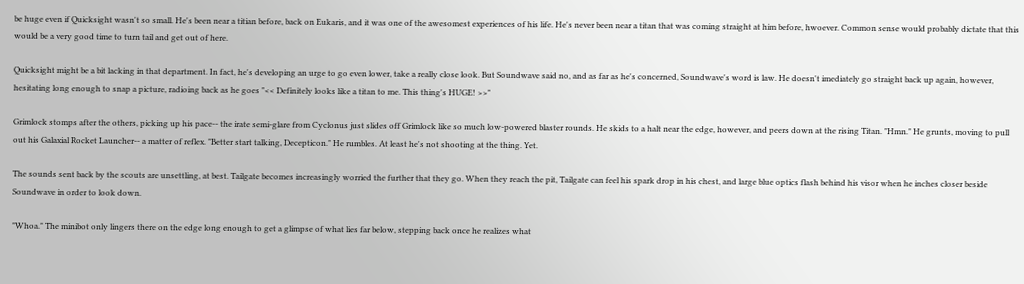be huge even if Quicksight wasn't so small. He's been near a titian before, back on Eukaris, and it was one of the awesomest experiences of his life. He's never been near a titan that was coming straight at him before, hwoever. Common sense would probably dictate that this would be a very good time to turn tail and get out of here.

Quicksight might be a bit lacking in that department. In fact, he's developing an urge to go even lower, take a really close look. But Soundwave said no, and as far as he's concerned, Soundwave's word is law. He doesn't imediately go straight back up again, however, hesitating long enough to snap a picture, radioing back as he goes "<< Definitely looks like a titan to me. This thing's HUGE! >>"

Grimlock stomps after the others, picking up his pace-- the irate semi-glare from Cyclonus just slides off Grimlock like so much low-powered blaster rounds. He skids to a halt near the edge, however, and peers down at the rising Titan. "Hmn." He grunts, moving to pull out his Galaxial Rocket Launcher-- a matter of reflex. "Better start talking, Decepticon." He rumbles. At least he's not shooting at the thing. Yet.

The sounds sent back by the scouts are unsettling, at best. Tailgate becomes increasingly worried the further that they go. When they reach the pit, Tailgate can feel his spark drop in his chest, and large blue optics flash behind his visor when he inches closer beside Soundwave in order to look down.

"Whoa." The minibot only lingers there on the edge long enough to get a glimpse of what lies far below, stepping back once he realizes what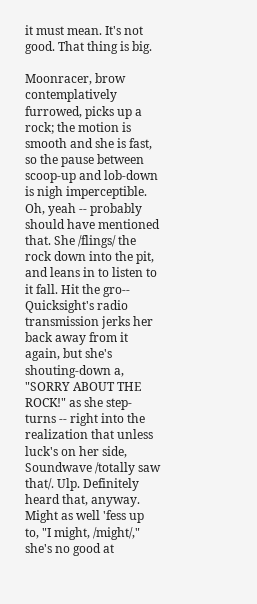it must mean. It's not good. That thing is big.

Moonracer, brow contemplatively furrowed, picks up a rock; the motion is smooth and she is fast, so the pause between scoop-up and lob-down is nigh imperceptible. Oh, yeah -- probably should have mentioned that. She /flings/ the rock down into the pit, and leans in to listen to it fall. Hit the gro-- Quicksight's radio transmission jerks her back away from it again, but she's shouting-down a, "SORRY ABOUT THE ROCK!" as she step-turns -- right into the realization that unless luck's on her side, Soundwave /totally saw that/. Ulp. Definitely heard that, anyway. Might as well 'fess up to, "I might, /might/," she's no good at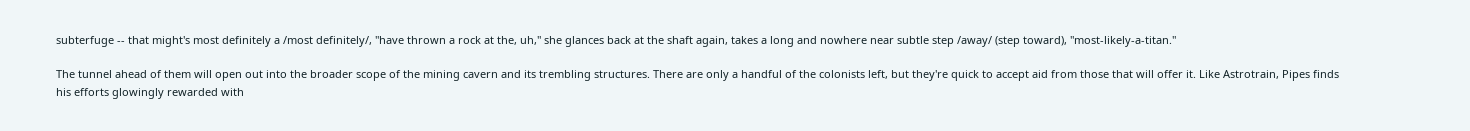subterfuge -- that might's most definitely a /most definitely/, "have thrown a rock at the, uh," she glances back at the shaft again, takes a long and nowhere near subtle step /away/ (step toward), "most-likely-a-titan."

The tunnel ahead of them will open out into the broader scope of the mining cavern and its trembling structures. There are only a handful of the colonists left, but they're quick to accept aid from those that will offer it. Like Astrotrain, Pipes finds his efforts glowingly rewarded with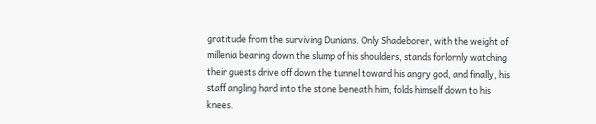gratitude from the surviving Dunians. Only Shadeborer, with the weight of millenia bearing down the slump of his shoulders, stands forlornly watching their guests drive off down the tunnel toward his angry god, and finally, his staff angling hard into the stone beneath him, folds himself down to his knees.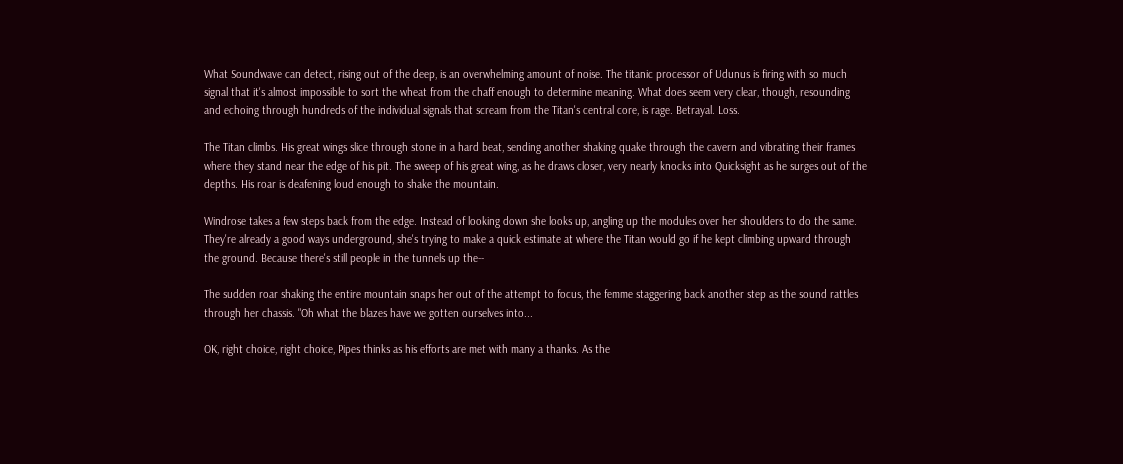What Soundwave can detect, rising out of the deep, is an overwhelming amount of noise. The titanic processor of Udunus is firing with so much signal that it's almost impossible to sort the wheat from the chaff enough to determine meaning. What does seem very clear, though, resounding and echoing through hundreds of the individual signals that scream from the Titan's central core, is rage. Betrayal. Loss.

The Titan climbs. His great wings slice through stone in a hard beat, sending another shaking quake through the cavern and vibrating their frames where they stand near the edge of his pit. The sweep of his great wing, as he draws closer, very nearly knocks into Quicksight as he surges out of the depths. His roar is deafening loud enough to shake the mountain.

Windrose takes a few steps back from the edge. Instead of looking down she looks up, angling up the modules over her shoulders to do the same. They're already a good ways underground, she's trying to make a quick estimate at where the Titan would go if he kept climbing upward through the ground. Because there's still people in the tunnels up the--

The sudden roar shaking the entire mountain snaps her out of the attempt to focus, the femme staggering back another step as the sound rattles through her chassis. "Oh what the blazes have we gotten ourselves into...

OK, right choice, right choice, Pipes thinks as his efforts are met with many a thanks. As the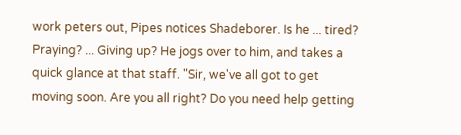work peters out, Pipes notices Shadeborer. Is he ... tired? Praying? ... Giving up? He jogs over to him, and takes a quick glance at that staff. "Sir, we've all got to get moving soon. Are you all right? Do you need help getting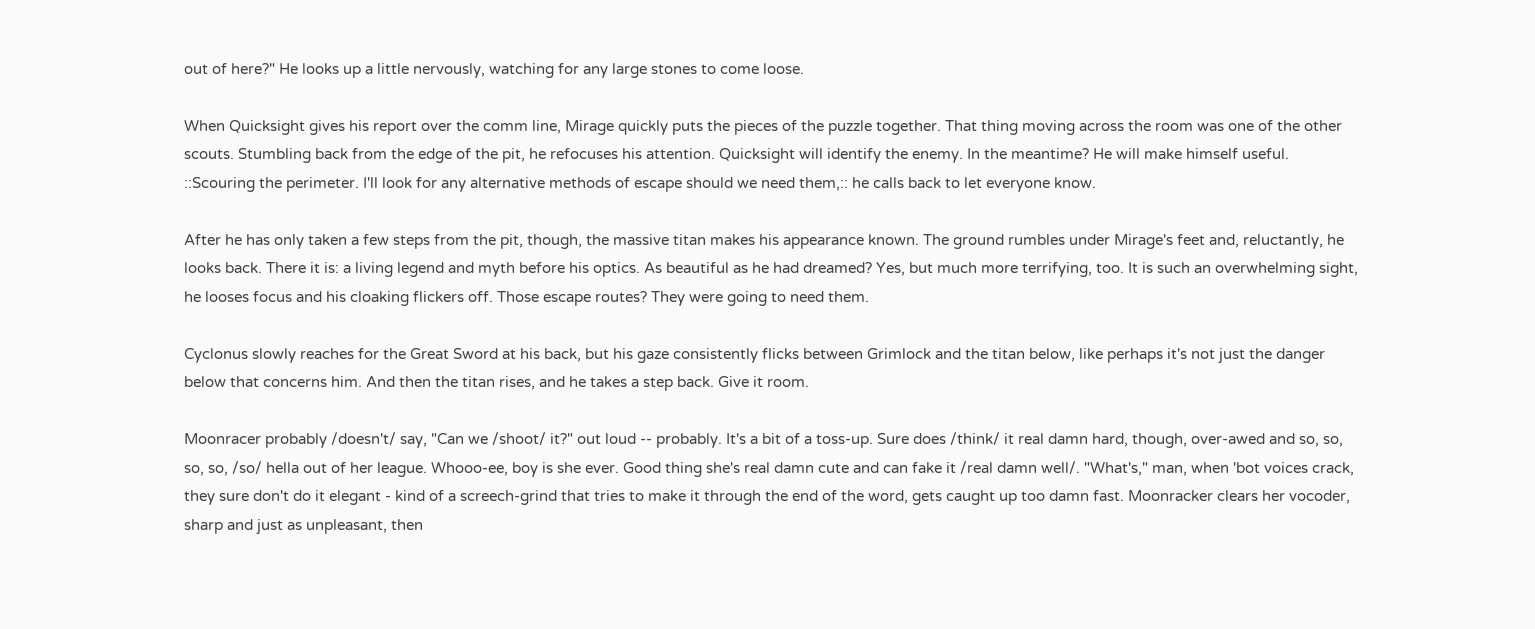out of here?" He looks up a little nervously, watching for any large stones to come loose.

When Quicksight gives his report over the comm line, Mirage quickly puts the pieces of the puzzle together. That thing moving across the room was one of the other scouts. Stumbling back from the edge of the pit, he refocuses his attention. Quicksight will identify the enemy. In the meantime? He will make himself useful. ::Scouring the perimeter. I'll look for any alternative methods of escape should we need them,:: he calls back to let everyone know.

After he has only taken a few steps from the pit, though, the massive titan makes his appearance known. The ground rumbles under Mirage's feet and, reluctantly, he looks back. There it is: a living legend and myth before his optics. As beautiful as he had dreamed? Yes, but much more terrifying, too. It is such an overwhelming sight, he looses focus and his cloaking flickers off. Those escape routes? They were going to need them.

Cyclonus slowly reaches for the Great Sword at his back, but his gaze consistently flicks between Grimlock and the titan below, like perhaps it's not just the danger below that concerns him. And then the titan rises, and he takes a step back. Give it room.

Moonracer probably /doesn't/ say, "Can we /shoot/ it?" out loud -- probably. It's a bit of a toss-up. Sure does /think/ it real damn hard, though, over-awed and so, so, so, so, /so/ hella out of her league. Whooo-ee, boy is she ever. Good thing she's real damn cute and can fake it /real damn well/. "What's," man, when 'bot voices crack, they sure don't do it elegant - kind of a screech-grind that tries to make it through the end of the word, gets caught up too damn fast. Moonracker clears her vocoder, sharp and just as unpleasant, then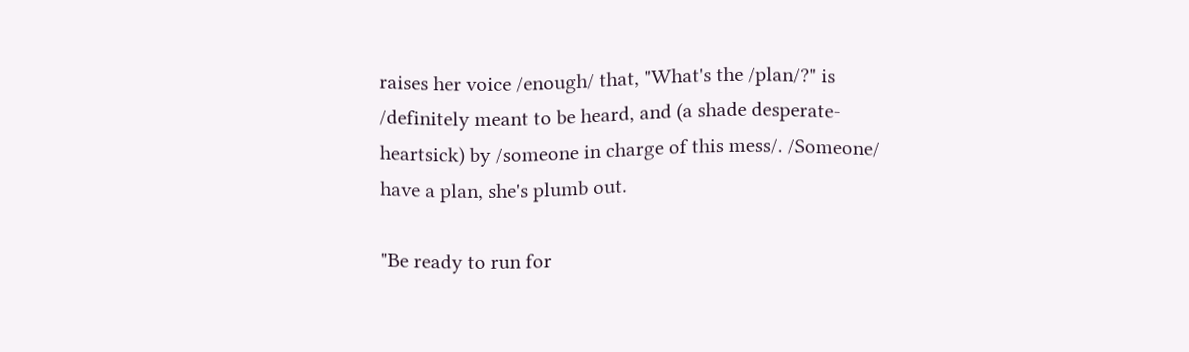raises her voice /enough/ that, "What's the /plan/?" is /definitely meant to be heard, and (a shade desperate-heartsick) by /someone in charge of this mess/. /Someone/ have a plan, she's plumb out.

"Be ready to run for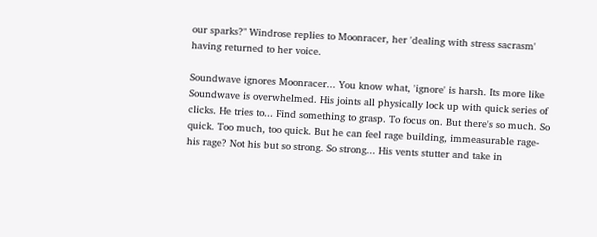our sparks?" Windrose replies to Moonracer, her 'dealing with stress sacrasm' having returned to her voice.

Soundwave ignores Moonracer... You know what, 'ignore' is harsh. Its more like Soundwave is overwhelmed. His joints all physically lock up with quick series of clicks. He tries to... Find something to grasp. To focus on. But there's so much. So quick. Too much, too quick. But he can feel rage building, immeasurable rage- his rage? Not his but so strong. So strong... His vents stutter and take in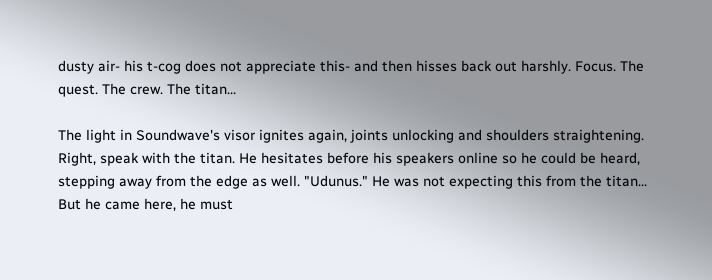dusty air- his t-cog does not appreciate this- and then hisses back out harshly. Focus. The quest. The crew. The titan...

The light in Soundwave's visor ignites again, joints unlocking and shoulders straightening. Right, speak with the titan. He hesitates before his speakers online so he could be heard, stepping away from the edge as well. "Udunus." He was not expecting this from the titan... But he came here, he must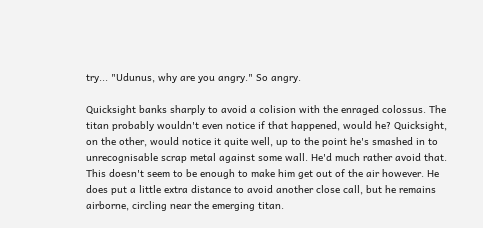try... "Udunus, why are you angry." So angry.

Quicksight banks sharply to avoid a colision with the enraged colossus. The titan probably wouldn't even notice if that happened, would he? Quicksight, on the other, would notice it quite well, up to the point he's smashed in to unrecognisable scrap metal against some wall. He'd much rather avoid that. This doesn't seem to be enough to make him get out of the air however. He does put a little extra distance to avoid another close call, but he remains airborne, circling near the emerging titan.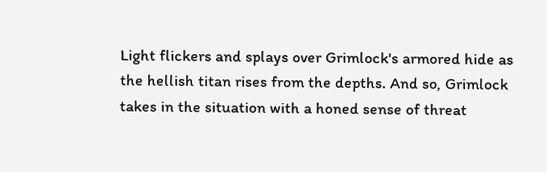Light flickers and splays over Grimlock's armored hide as the hellish titan rises from the depths. And so, Grimlock takes in the situation with a honed sense of threat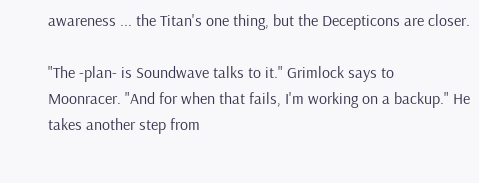awareness ... the Titan's one thing, but the Decepticons are closer.

"The -plan- is Soundwave talks to it." Grimlock says to Moonracer. "And for when that fails, I'm working on a backup." He takes another step from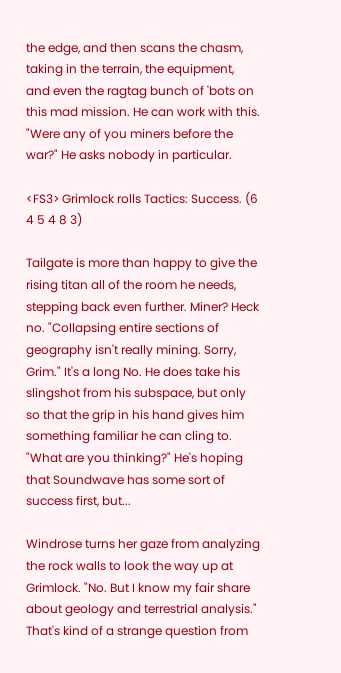the edge, and then scans the chasm, taking in the terrain, the equipment, and even the ragtag bunch of 'bots on this mad mission. He can work with this. "Were any of you miners before the war?" He asks nobody in particular.

<FS3> Grimlock rolls Tactics: Success. (6 4 5 4 8 3)

Tailgate is more than happy to give the rising titan all of the room he needs, stepping back even further. Miner? Heck no. "Collapsing entire sections of geography isn't really mining. Sorry, Grim." It's a long No. He does take his slingshot from his subspace, but only so that the grip in his hand gives him something familiar he can cling to. "What are you thinking?" He's hoping that Soundwave has some sort of success first, but...

Windrose turns her gaze from analyzing the rock walls to look the way up at Grimlock. "No. But I know my fair share about geology and terrestrial analysis." That's kind of a strange question from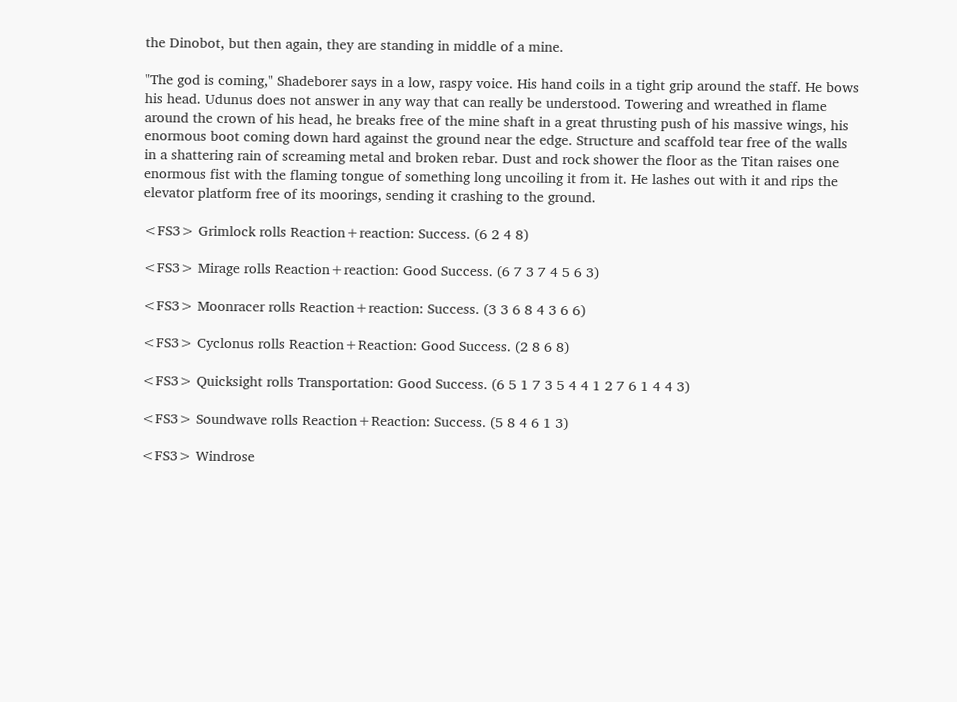the Dinobot, but then again, they are standing in middle of a mine.

"The god is coming," Shadeborer says in a low, raspy voice. His hand coils in a tight grip around the staff. He bows his head. Udunus does not answer in any way that can really be understood. Towering and wreathed in flame around the crown of his head, he breaks free of the mine shaft in a great thrusting push of his massive wings, his enormous boot coming down hard against the ground near the edge. Structure and scaffold tear free of the walls in a shattering rain of screaming metal and broken rebar. Dust and rock shower the floor as the Titan raises one enormous fist with the flaming tongue of something long uncoiling it from it. He lashes out with it and rips the elevator platform free of its moorings, sending it crashing to the ground.

<FS3> Grimlock rolls Reaction+reaction: Success. (6 2 4 8)

<FS3> Mirage rolls Reaction+reaction: Good Success. (6 7 3 7 4 5 6 3)

<FS3> Moonracer rolls Reaction+reaction: Success. (3 3 6 8 4 3 6 6)

<FS3> Cyclonus rolls Reaction+Reaction: Good Success. (2 8 6 8)

<FS3> Quicksight rolls Transportation: Good Success. (6 5 1 7 3 5 4 4 1 2 7 6 1 4 4 3)

<FS3> Soundwave rolls Reaction+Reaction: Success. (5 8 4 6 1 3)

<FS3> Windrose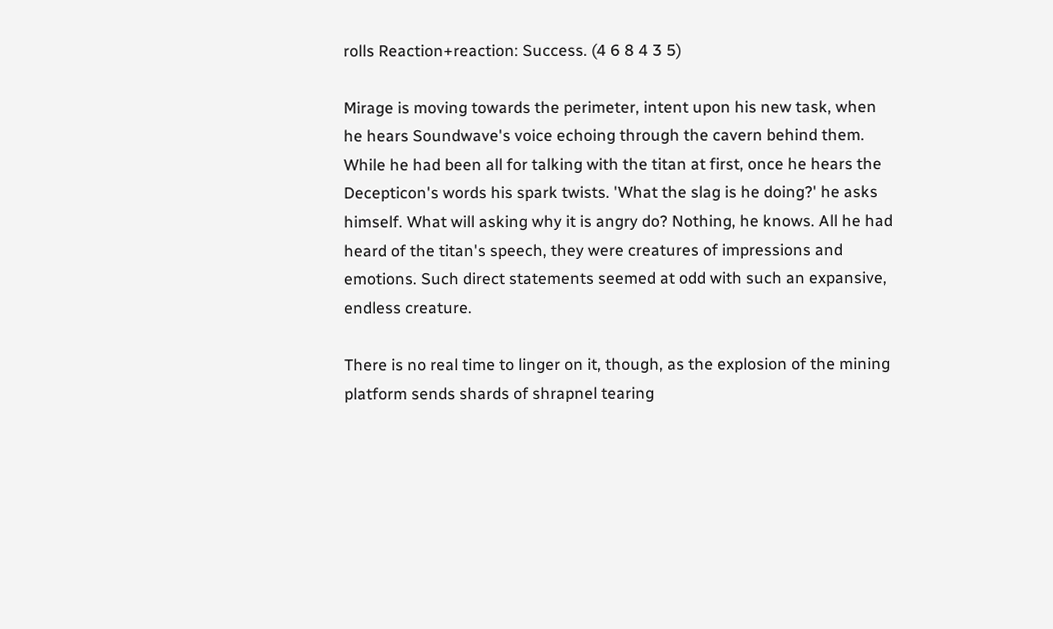rolls Reaction+reaction: Success. (4 6 8 4 3 5)

Mirage is moving towards the perimeter, intent upon his new task, when he hears Soundwave's voice echoing through the cavern behind them. While he had been all for talking with the titan at first, once he hears the Decepticon's words his spark twists. 'What the slag is he doing?' he asks himself. What will asking why it is angry do? Nothing, he knows. All he had heard of the titan's speech, they were creatures of impressions and emotions. Such direct statements seemed at odd with such an expansive, endless creature.

There is no real time to linger on it, though, as the explosion of the mining platform sends shards of shrapnel tearing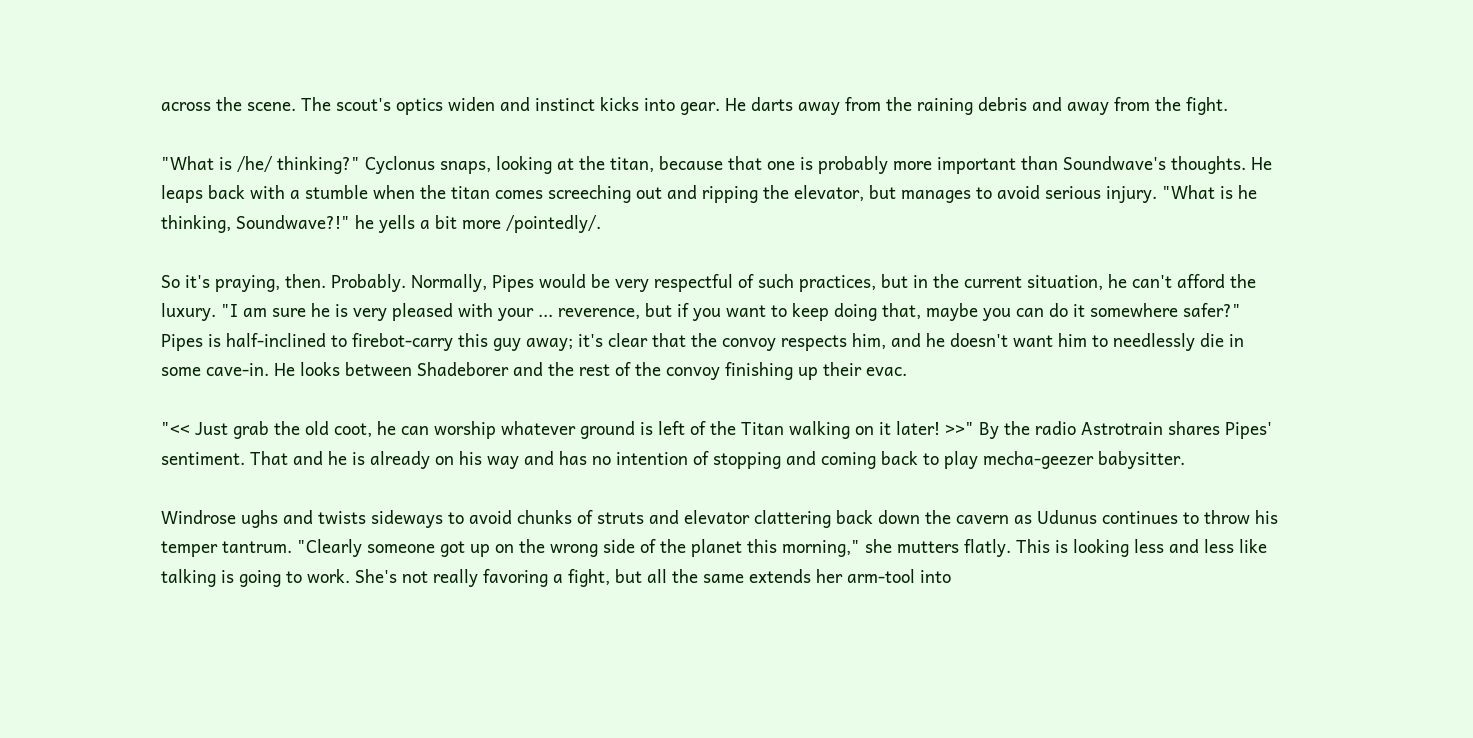across the scene. The scout's optics widen and instinct kicks into gear. He darts away from the raining debris and away from the fight.

"What is /he/ thinking?" Cyclonus snaps, looking at the titan, because that one is probably more important than Soundwave's thoughts. He leaps back with a stumble when the titan comes screeching out and ripping the elevator, but manages to avoid serious injury. "What is he thinking, Soundwave?!" he yells a bit more /pointedly/.

So it's praying, then. Probably. Normally, Pipes would be very respectful of such practices, but in the current situation, he can't afford the luxury. "I am sure he is very pleased with your ... reverence, but if you want to keep doing that, maybe you can do it somewhere safer?" Pipes is half-inclined to firebot-carry this guy away; it's clear that the convoy respects him, and he doesn't want him to needlessly die in some cave-in. He looks between Shadeborer and the rest of the convoy finishing up their evac.

"<< Just grab the old coot, he can worship whatever ground is left of the Titan walking on it later! >>" By the radio Astrotrain shares Pipes' sentiment. That and he is already on his way and has no intention of stopping and coming back to play mecha-geezer babysitter.

Windrose ughs and twists sideways to avoid chunks of struts and elevator clattering back down the cavern as Udunus continues to throw his temper tantrum. "Clearly someone got up on the wrong side of the planet this morning," she mutters flatly. This is looking less and less like talking is going to work. She's not really favoring a fight, but all the same extends her arm-tool into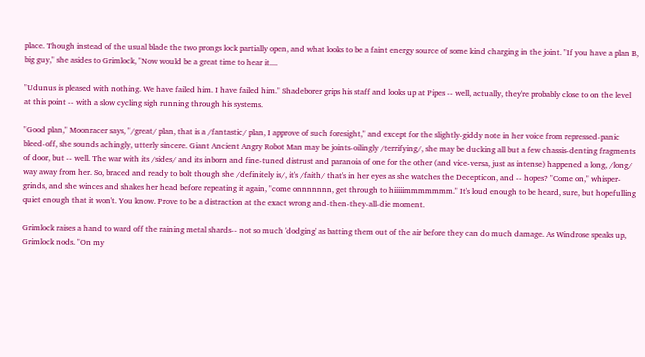place. Though instead of the usual blade the two prongs lock partially open, and what looks to be a faint energy source of some kind charging in the joint. "If you have a plan B, big guy," she asides to Grimlock, "Now would be a great time to hear it....

"Udunus is pleased with nothing. We have failed him. I have failed him." Shadeborer grips his staff and looks up at Pipes -- well, actually, they're probably close to on the level at this point -- with a slow cycling sigh running through his systems.

"Good plan," Moonracer says, "/great/ plan, that is a /fantastic/ plan, I approve of such foresight," and except for the slightly-giddy note in her voice from repressed-panic bleed-off, she sounds achingly, utterly sincere. Giant Ancient Angry Robot Man may be joints-oilingly /terrifying/, she may be ducking all but a few chassis-denting fragments of door, but -- well. The war with its /sides/ and its inborn and fine-tuned distrust and paranoia of one for the other (and vice-versa, just as intense) happened a long, /long/ way away from her. So, braced and ready to bolt though she /definitely is/, it's /faith/ that's in her eyes as she watches the Decepticon, and -- hopes? "Come on," whisper-grinds, and she winces and shakes her head before repeating it again, "come onnnnnnn, get through to hiiiiimmmmmmm." It's loud enough to be heard, sure, but hopefulling quiet enough that it won't. You know. Prove to be a distraction at the exact wrong and-then-they-all-die moment.

Grimlock raises a hand to ward off the raining metal shards-- not so much 'dodging' as batting them out of the air before they can do much damage. As Windrose speaks up, Grimlock nods. "On my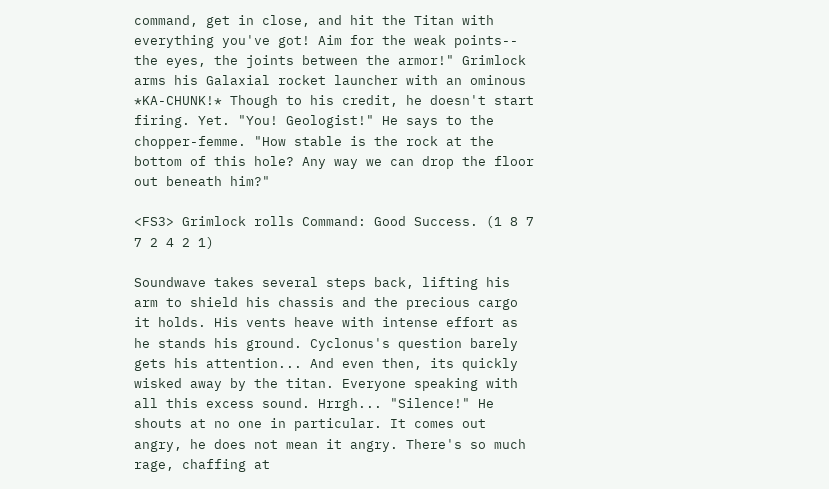command, get in close, and hit the Titan with everything you've got! Aim for the weak points-- the eyes, the joints between the armor!" Grimlock arms his Galaxial rocket launcher with an ominous *KA-CHUNK!* Though to his credit, he doesn't start firing. Yet. "You! Geologist!" He says to the chopper-femme. "How stable is the rock at the bottom of this hole? Any way we can drop the floor out beneath him?"

<FS3> Grimlock rolls Command: Good Success. (1 8 7 7 2 4 2 1)

Soundwave takes several steps back, lifting his arm to shield his chassis and the precious cargo it holds. His vents heave with intense effort as he stands his ground. Cyclonus's question barely gets his attention... And even then, its quickly wisked away by the titan. Everyone speaking with all this excess sound. Hrrgh... "Silence!" He shouts at no one in particular. It comes out angry, he does not mean it angry. There's so much rage, chaffing at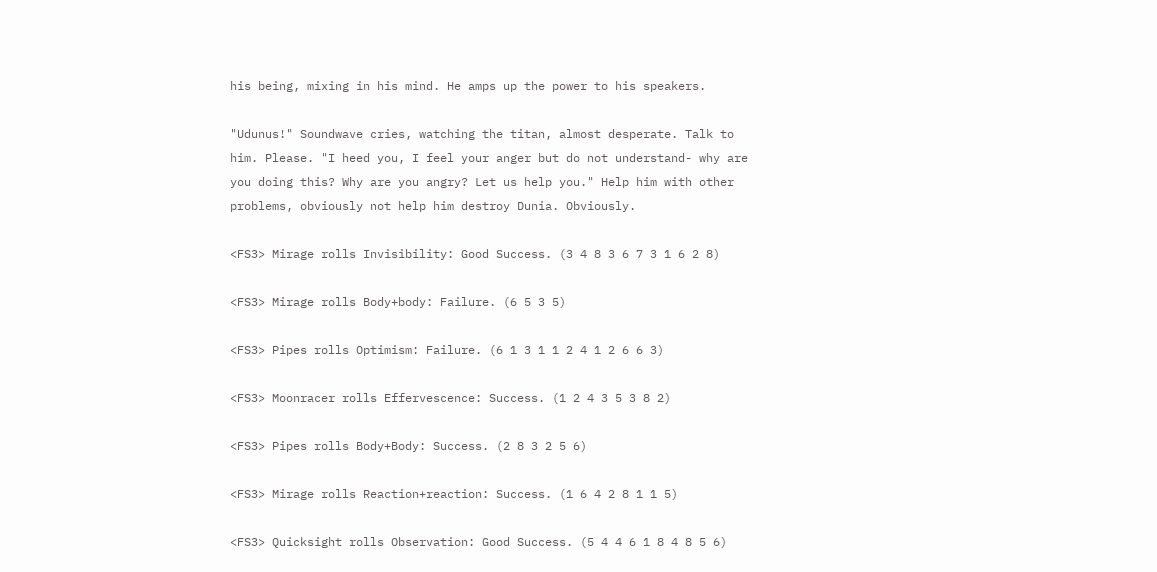his being, mixing in his mind. He amps up the power to his speakers.

"Udunus!" Soundwave cries, watching the titan, almost desperate. Talk to him. Please. "I heed you, I feel your anger but do not understand- why are you doing this? Why are you angry? Let us help you." Help him with other problems, obviously not help him destroy Dunia. Obviously.

<FS3> Mirage rolls Invisibility: Good Success. (3 4 8 3 6 7 3 1 6 2 8)

<FS3> Mirage rolls Body+body: Failure. (6 5 3 5)

<FS3> Pipes rolls Optimism: Failure. (6 1 3 1 1 2 4 1 2 6 6 3)

<FS3> Moonracer rolls Effervescence: Success. (1 2 4 3 5 3 8 2)

<FS3> Pipes rolls Body+Body: Success. (2 8 3 2 5 6)

<FS3> Mirage rolls Reaction+reaction: Success. (1 6 4 2 8 1 1 5)

<FS3> Quicksight rolls Observation: Good Success. (5 4 4 6 1 8 4 8 5 6)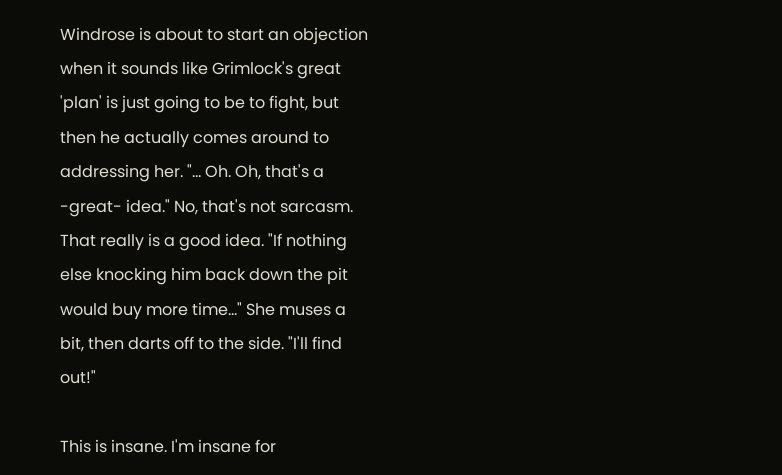Windrose is about to start an objection when it sounds like Grimlock's great 'plan' is just going to be to fight, but then he actually comes around to addressing her. "... Oh. Oh, that's a -great- idea." No, that's not sarcasm. That really is a good idea. "If nothing else knocking him back down the pit would buy more time..." She muses a bit, then darts off to the side. "I'll find out!"

This is insane. I'm insane for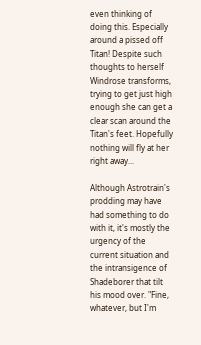even thinking of doing this. Especially around a pissed off Titan! Despite such thoughts to herself Windrose transforms, trying to get just high enough she can get a clear scan around the Titan's feet. Hopefully nothing will fly at her right away...

Although Astrotrain's prodding may have had something to do with it, it's mostly the urgency of the current situation and the intransigence of Shadeborer that tilt his mood over. "Fine, whatever, but I'm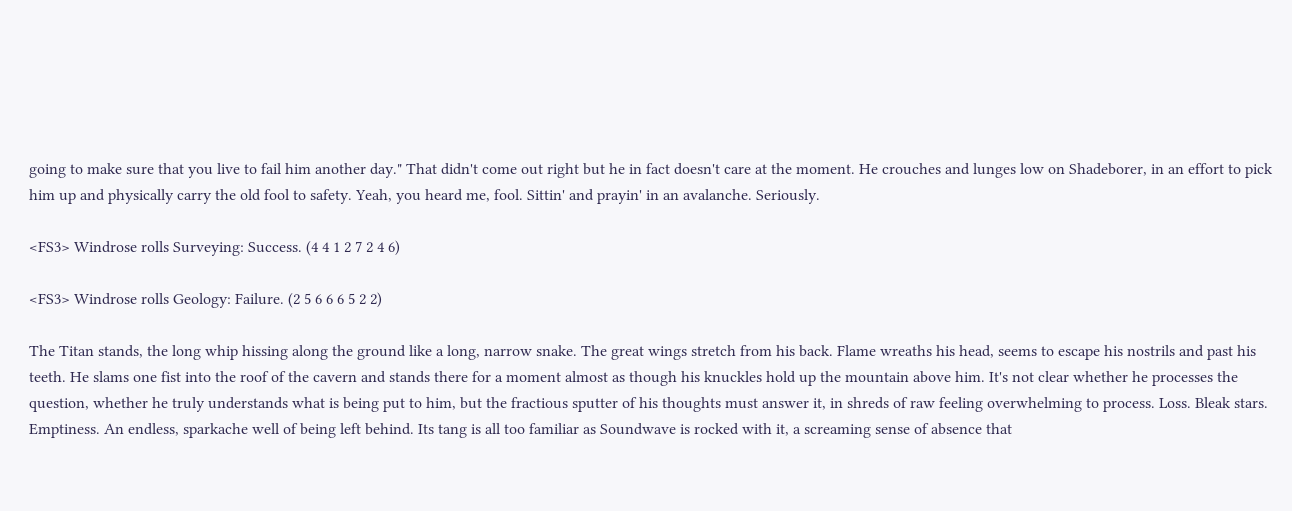going to make sure that you live to fail him another day." That didn't come out right but he in fact doesn't care at the moment. He crouches and lunges low on Shadeborer, in an effort to pick him up and physically carry the old fool to safety. Yeah, you heard me, fool. Sittin' and prayin' in an avalanche. Seriously.

<FS3> Windrose rolls Surveying: Success. (4 4 1 2 7 2 4 6)

<FS3> Windrose rolls Geology: Failure. (2 5 6 6 6 5 2 2)

The Titan stands, the long whip hissing along the ground like a long, narrow snake. The great wings stretch from his back. Flame wreaths his head, seems to escape his nostrils and past his teeth. He slams one fist into the roof of the cavern and stands there for a moment almost as though his knuckles hold up the mountain above him. It's not clear whether he processes the question, whether he truly understands what is being put to him, but the fractious sputter of his thoughts must answer it, in shreds of raw feeling overwhelming to process. Loss. Bleak stars. Emptiness. An endless, sparkache well of being left behind. Its tang is all too familiar as Soundwave is rocked with it, a screaming sense of absence that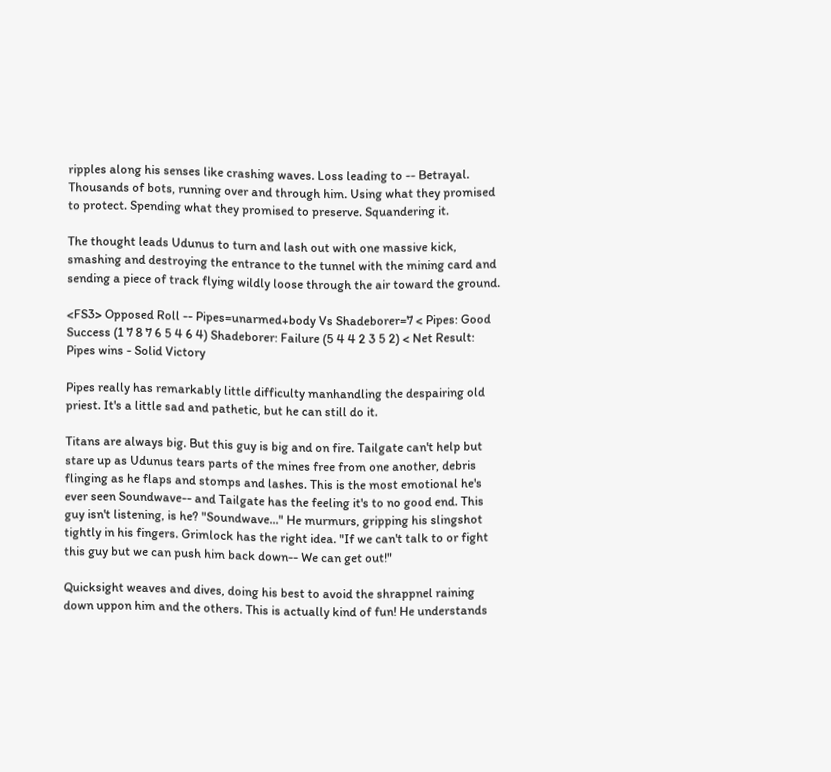ripples along his senses like crashing waves. Loss leading to -- Betrayal. Thousands of bots, running over and through him. Using what they promised to protect. Spending what they promised to preserve. Squandering it.

The thought leads Udunus to turn and lash out with one massive kick, smashing and destroying the entrance to the tunnel with the mining card and sending a piece of track flying wildly loose through the air toward the ground.

<FS3> Opposed Roll -- Pipes=unarmed+body Vs Shadeborer=7 < Pipes: Good Success (1 7 8 7 6 5 4 6 4) Shadeborer: Failure (5 4 4 2 3 5 2) < Net Result: Pipes wins - Solid Victory

Pipes really has remarkably little difficulty manhandling the despairing old priest. It's a little sad and pathetic, but he can still do it.

Titans are always big. But this guy is big and on fire. Tailgate can't help but stare up as Udunus tears parts of the mines free from one another, debris flinging as he flaps and stomps and lashes. This is the most emotional he's ever seen Soundwave-- and Tailgate has the feeling it's to no good end. This guy isn't listening, is he? "Soundwave..." He murmurs, gripping his slingshot tightly in his fingers. Grimlock has the right idea. "If we can't talk to or fight this guy but we can push him back down-- We can get out!"

Quicksight weaves and dives, doing his best to avoid the shrappnel raining down uppon him and the others. This is actually kind of fun! He understands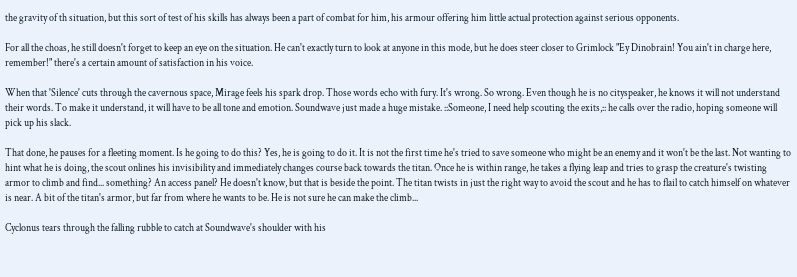the gravity of th situation, but this sort of test of his skills has always been a part of combat for him, his armour offering him little actual protection against serious opponents.

For all the choas, he still doesn't forget to keep an eye on the situation. He can't exactly turn to look at anyone in this mode, but he does steer closer to Grimlock "Ey Dinobrain! You ain't in charge here, remember!" there's a certain amount of satisfaction in his voice.

When that 'Silence' cuts through the cavernous space, Mirage feels his spark drop. Those words echo with fury. It's wrong. So wrong. Even though he is no cityspeaker, he knows it will not understand their words. To make it understand, it will have to be all tone and emotion. Soundwave just made a huge mistake. ::Someone, I need help scouting the exits,:: he calls over the radio, hoping someone will pick up his slack.

That done, he pauses for a fleeting moment. Is he going to do this? Yes, he is going to do it. It is not the first time he's tried to save someone who might be an enemy and it won't be the last. Not wanting to hint what he is doing, the scout onlines his invisibility and immediately changes course back towards the titan. Once he is within range, he takes a flying leap and tries to grasp the creature's twisting armor to climb and find... something? An access panel? He doesn't know, but that is beside the point. The titan twists in just the right way to avoid the scout and he has to flail to catch himself on whatever is near. A bit of the titan's armor, but far from where he wants to be. He is not sure he can make the climb...

Cyclonus tears through the falling rubble to catch at Soundwave's shoulder with his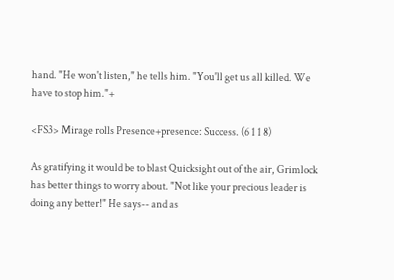hand. "He won't listen," he tells him. "You'll get us all killed. We have to stop him."+

<FS3> Mirage rolls Presence+presence: Success. (6 1 1 8)

As gratifying it would be to blast Quicksight out of the air, Grimlock has better things to worry about. "Not like your precious leader is doing any better!" He says-- and as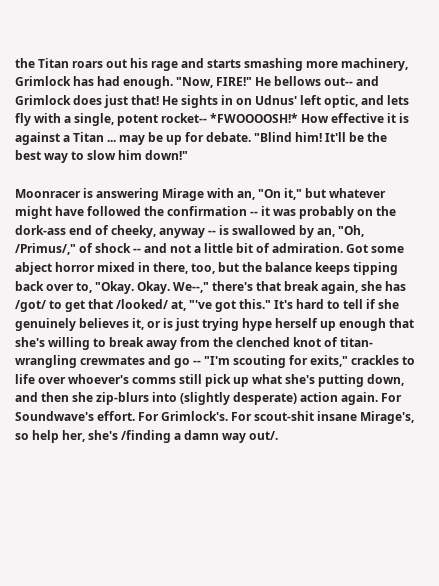the Titan roars out his rage and starts smashing more machinery, Grimlock has had enough. "Now, FIRE!" He bellows out-- and Grimlock does just that! He sights in on Udnus' left optic, and lets fly with a single, potent rocket-- *FWOOOOSH!* How effective it is against a Titan ... may be up for debate. "Blind him! It'll be the best way to slow him down!"

Moonracer is answering Mirage with an, "On it," but whatever might have followed the confirmation -- it was probably on the dork-ass end of cheeky, anyway -- is swallowed by an, "Oh, /Primus/," of shock -- and not a little bit of admiration. Got some abject horror mixed in there, too, but the balance keeps tipping back over to, "Okay. Okay. We--," there's that break again, she has /got/ to get that /looked/ at, "'ve got this." It's hard to tell if she genuinely believes it, or is just trying hype herself up enough that she's willing to break away from the clenched knot of titan-wrangling crewmates and go -- "I'm scouting for exits," crackles to life over whoever's comms still pick up what she's putting down, and then she zip-blurs into (slightly desperate) action again. For Soundwave's effort. For Grimlock's. For scout-shit insane Mirage's, so help her, she's /finding a damn way out/.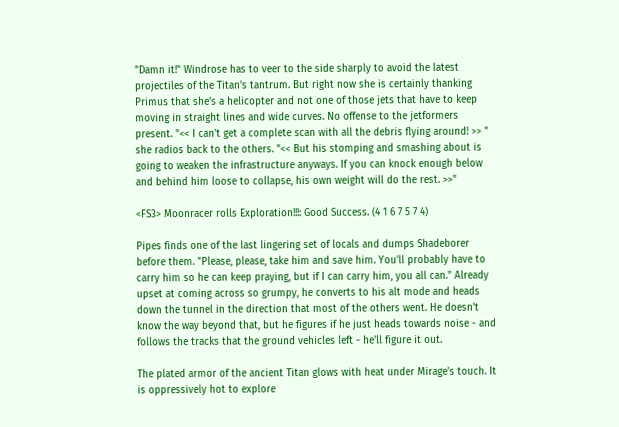"Damn it!" Windrose has to veer to the side sharply to avoid the latest projectiles of the Titan's tantrum. But right now she is certainly thanking Primus that she's a helicopter and not one of those jets that have to keep moving in straight lines and wide curves. No offense to the jetformers present. "<< I can't get a complete scan with all the debris flying around! >> " she radios back to the others. "<< But his stomping and smashing about is going to weaken the infrastructure anyways. If you can knock enough below and behind him loose to collapse, his own weight will do the rest. >>"

<FS3> Moonracer rolls Exploration!!!: Good Success. (4 1 6 7 5 7 4)

Pipes finds one of the last lingering set of locals and dumps Shadeborer before them. "Please, please, take him and save him. You'll probably have to carry him so he can keep praying, but if I can carry him, you all can." Already upset at coming across so grumpy, he converts to his alt mode and heads down the tunnel in the direction that most of the others went. He doesn't know the way beyond that, but he figures if he just heads towards noise - and follows the tracks that the ground vehicles left - he'll figure it out.

The plated armor of the ancient Titan glows with heat under Mirage's touch. It is oppressively hot to explore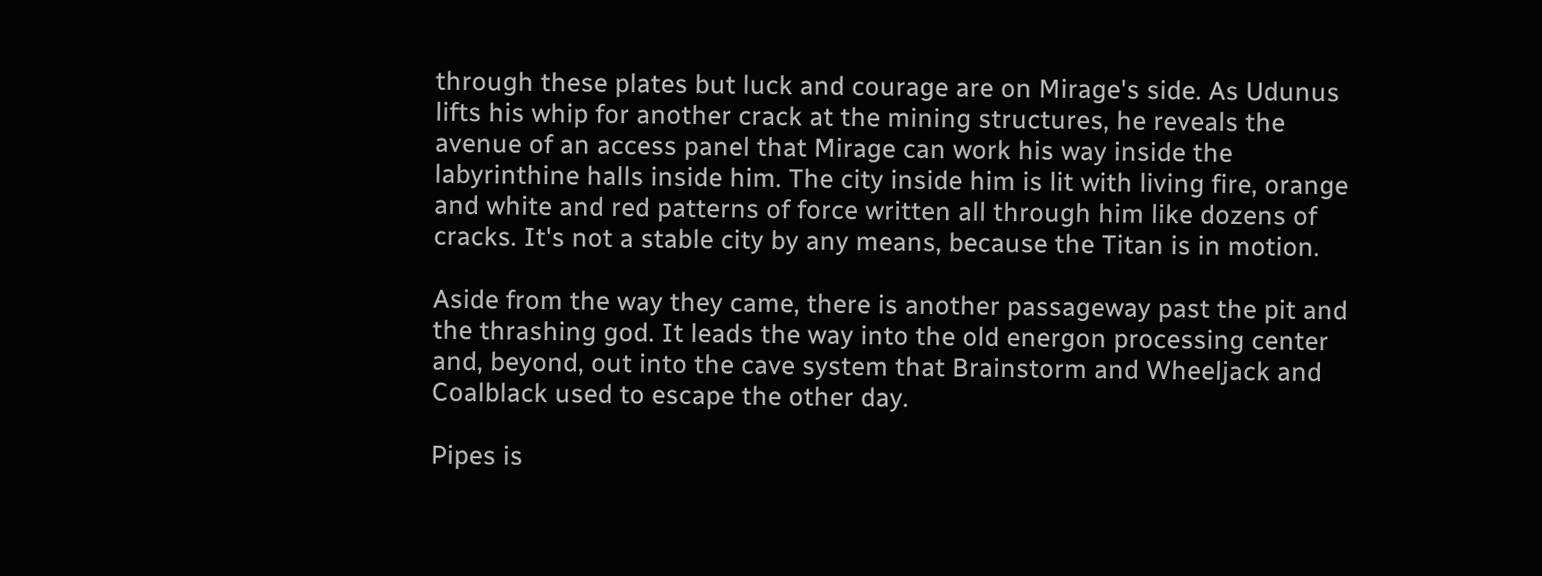through these plates but luck and courage are on Mirage's side. As Udunus lifts his whip for another crack at the mining structures, he reveals the avenue of an access panel that Mirage can work his way inside the labyrinthine halls inside him. The city inside him is lit with living fire, orange and white and red patterns of force written all through him like dozens of cracks. It's not a stable city by any means, because the Titan is in motion.

Aside from the way they came, there is another passageway past the pit and the thrashing god. It leads the way into the old energon processing center and, beyond, out into the cave system that Brainstorm and Wheeljack and Coalblack used to escape the other day.

Pipes is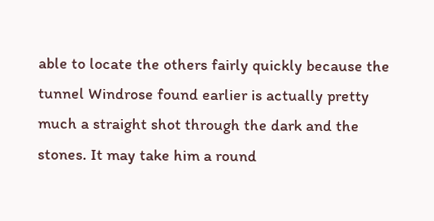able to locate the others fairly quickly because the tunnel Windrose found earlier is actually pretty much a straight shot through the dark and the stones. It may take him a round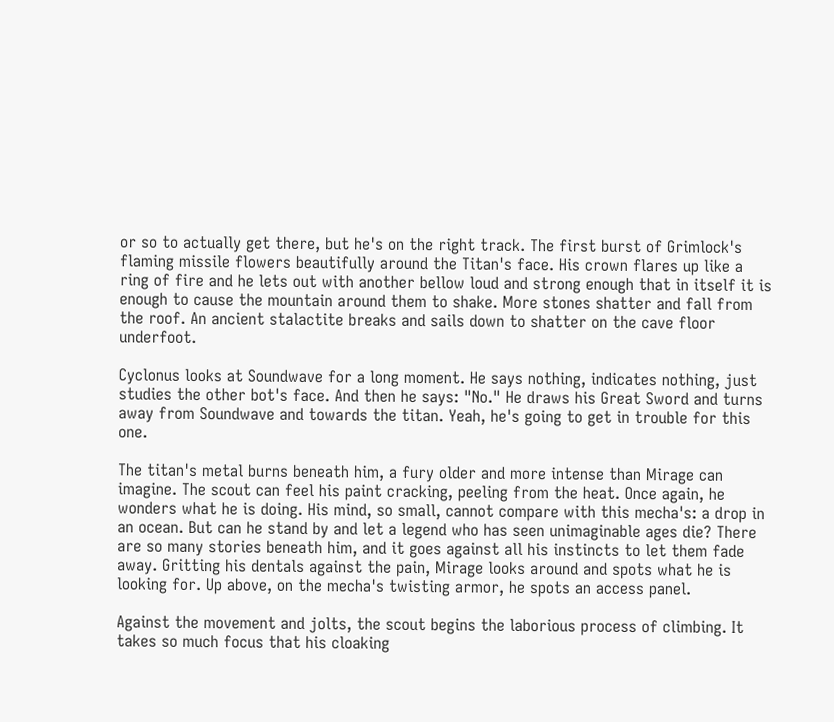or so to actually get there, but he's on the right track. The first burst of Grimlock's flaming missile flowers beautifully around the Titan's face. His crown flares up like a ring of fire and he lets out with another bellow loud and strong enough that in itself it is enough to cause the mountain around them to shake. More stones shatter and fall from the roof. An ancient stalactite breaks and sails down to shatter on the cave floor underfoot.

Cyclonus looks at Soundwave for a long moment. He says nothing, indicates nothing, just studies the other bot's face. And then he says: "No." He draws his Great Sword and turns away from Soundwave and towards the titan. Yeah, he's going to get in trouble for this one.

The titan's metal burns beneath him, a fury older and more intense than Mirage can imagine. The scout can feel his paint cracking, peeling from the heat. Once again, he wonders what he is doing. His mind, so small, cannot compare with this mecha's: a drop in an ocean. But can he stand by and let a legend who has seen unimaginable ages die? There are so many stories beneath him, and it goes against all his instincts to let them fade away. Gritting his dentals against the pain, Mirage looks around and spots what he is looking for. Up above, on the mecha's twisting armor, he spots an access panel.

Against the movement and jolts, the scout begins the laborious process of climbing. It takes so much focus that his cloaking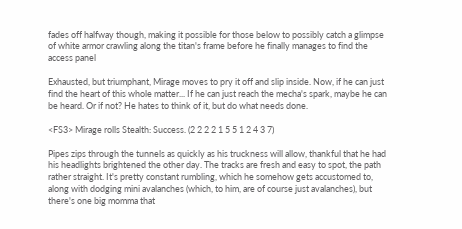fades off halfway though, making it possible for those below to possibly catch a glimpse of white armor crawling along the titan's frame before he finally manages to find the access panel

Exhausted, but triumphant, Mirage moves to pry it off and slip inside. Now, if he can just find the heart of this whole matter... If he can just reach the mecha's spark, maybe he can be heard. Or if not? He hates to think of it, but do what needs done.

<FS3> Mirage rolls Stealth: Success. (2 2 2 2 1 5 5 1 2 4 3 7)

Pipes zips through the tunnels as quickly as his truckness will allow, thankful that he had his headlights brightened the other day. The tracks are fresh and easy to spot, the path rather straight. It's pretty constant rumbling, which he somehow gets accustomed to, along with dodging mini avalanches (which, to him, are of course just avalanches), but there's one big momma that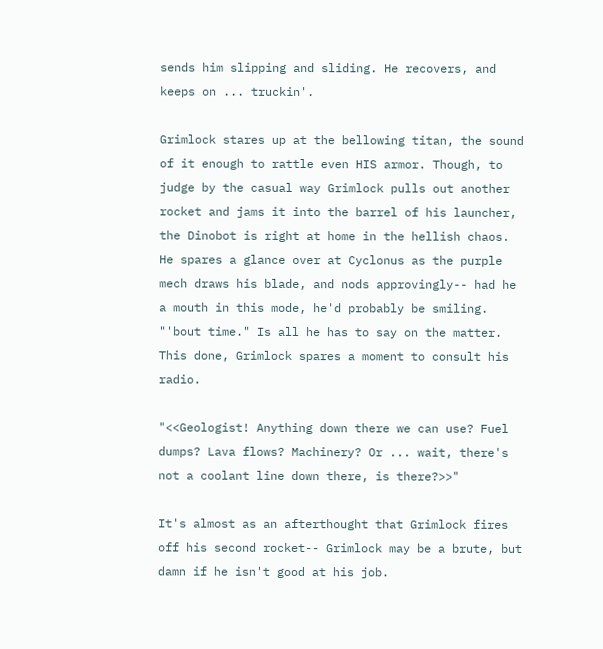sends him slipping and sliding. He recovers, and keeps on ... truckin'.

Grimlock stares up at the bellowing titan, the sound of it enough to rattle even HIS armor. Though, to judge by the casual way Grimlock pulls out another rocket and jams it into the barrel of his launcher, the Dinobot is right at home in the hellish chaos. He spares a glance over at Cyclonus as the purple mech draws his blade, and nods approvingly-- had he a mouth in this mode, he'd probably be smiling. "'bout time." Is all he has to say on the matter. This done, Grimlock spares a moment to consult his radio.

"<<Geologist! Anything down there we can use? Fuel dumps? Lava flows? Machinery? Or ... wait, there's not a coolant line down there, is there?>>"

It's almost as an afterthought that Grimlock fires off his second rocket-- Grimlock may be a brute, but damn if he isn't good at his job.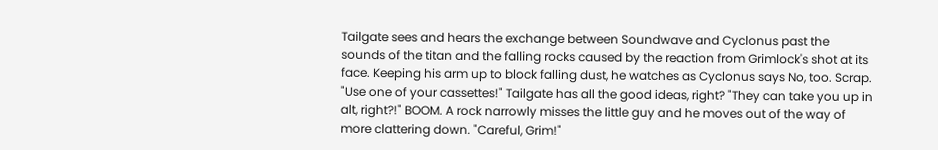Tailgate sees and hears the exchange between Soundwave and Cyclonus past the sounds of the titan and the falling rocks caused by the reaction from Grimlock's shot at its face. Keeping his arm up to block falling dust, he watches as Cyclonus says No, too. Scrap. "Use one of your cassettes!" Tailgate has all the good ideas, right? "They can take you up in alt, right?!" BOOM. A rock narrowly misses the little guy and he moves out of the way of more clattering down. "Careful, Grim!"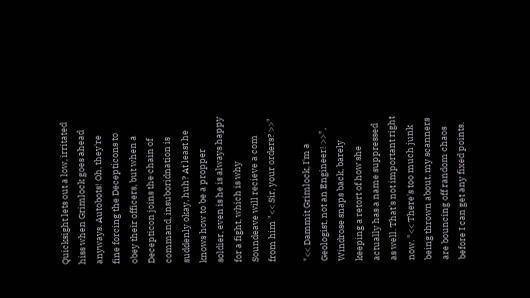Quicksight lets out a low, irritated hiss when Grimlock goes ahead anyways. Autobots! Oh, they're fine forcing the Decepticons to obey their officers, but when a Decepticon joins the chain of command, insuboridnation is suddenly okay, huh? At least he knows how to be a propper soldier, even is he is always happy for a fight, which is why Soundeave will recieve a com from him "<< Sir, your orders? >>"

"<< Dammit Grimlock, I'm a Geologist, not an Engineer! >>", Windrose snaps back, barely keeping a retort of how she actually has a name suppressed as well. That's not important right now. "<< There's too much junk being thrown about, my scanners are bouncing off random chaos before I can get any fixed points.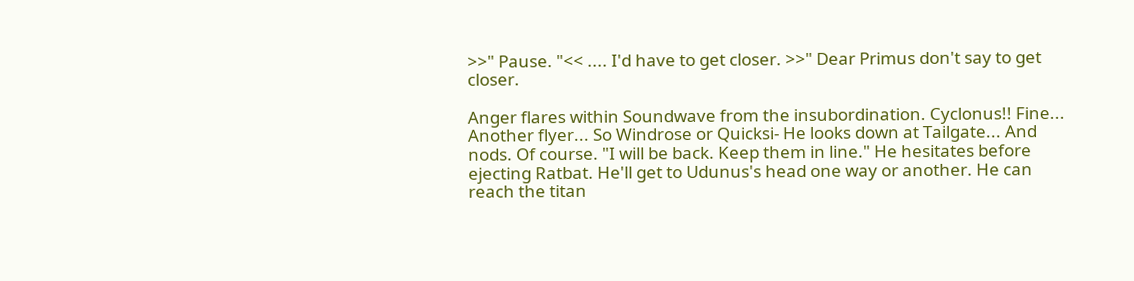>>" Pause. "<< .... I'd have to get closer. >>" Dear Primus don't say to get closer.

Anger flares within Soundwave from the insubordination. Cyclonus!! Fine... Another flyer... So Windrose or Quicksi- He looks down at Tailgate... And nods. Of course. "I will be back. Keep them in line." He hesitates before ejecting Ratbat. He'll get to Udunus's head one way or another. He can reach the titan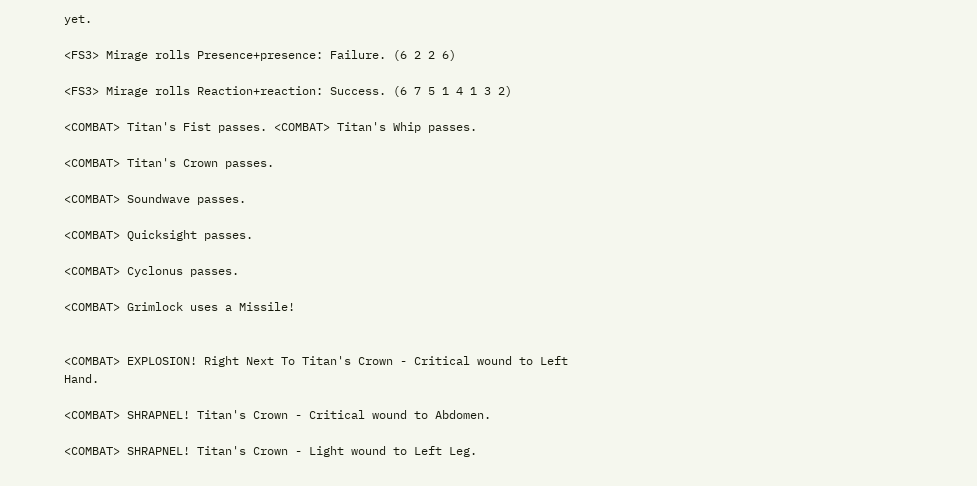yet.

<FS3> Mirage rolls Presence+presence: Failure. (6 2 2 6)

<FS3> Mirage rolls Reaction+reaction: Success. (6 7 5 1 4 1 3 2)

<COMBAT> Titan's Fist passes. <COMBAT> Titan's Whip passes.

<COMBAT> Titan's Crown passes.

<COMBAT> Soundwave passes.

<COMBAT> Quicksight passes.

<COMBAT> Cyclonus passes.

<COMBAT> Grimlock uses a Missile!


<COMBAT> EXPLOSION! Right Next To Titan's Crown - Critical wound to Left Hand.

<COMBAT> SHRAPNEL! Titan's Crown - Critical wound to Abdomen.

<COMBAT> SHRAPNEL! Titan's Crown - Light wound to Left Leg.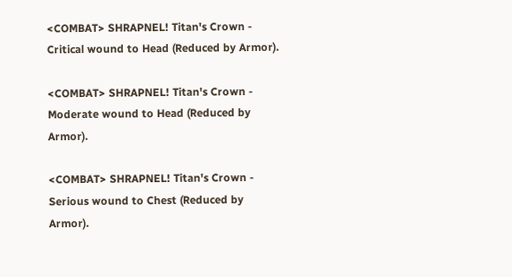<COMBAT> SHRAPNEL! Titan's Crown - Critical wound to Head (Reduced by Armor).

<COMBAT> SHRAPNEL! Titan's Crown - Moderate wound to Head (Reduced by Armor).

<COMBAT> SHRAPNEL! Titan's Crown - Serious wound to Chest (Reduced by Armor).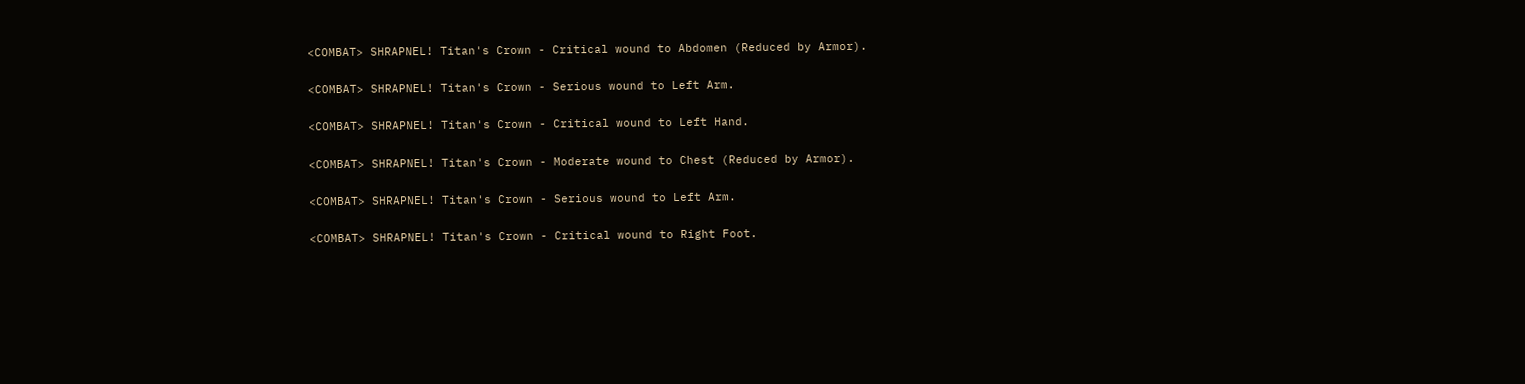<COMBAT> SHRAPNEL! Titan's Crown - Critical wound to Abdomen (Reduced by Armor).

<COMBAT> SHRAPNEL! Titan's Crown - Serious wound to Left Arm.

<COMBAT> SHRAPNEL! Titan's Crown - Critical wound to Left Hand.

<COMBAT> SHRAPNEL! Titan's Crown - Moderate wound to Chest (Reduced by Armor).

<COMBAT> SHRAPNEL! Titan's Crown - Serious wound to Left Arm.

<COMBAT> SHRAPNEL! Titan's Crown - Critical wound to Right Foot.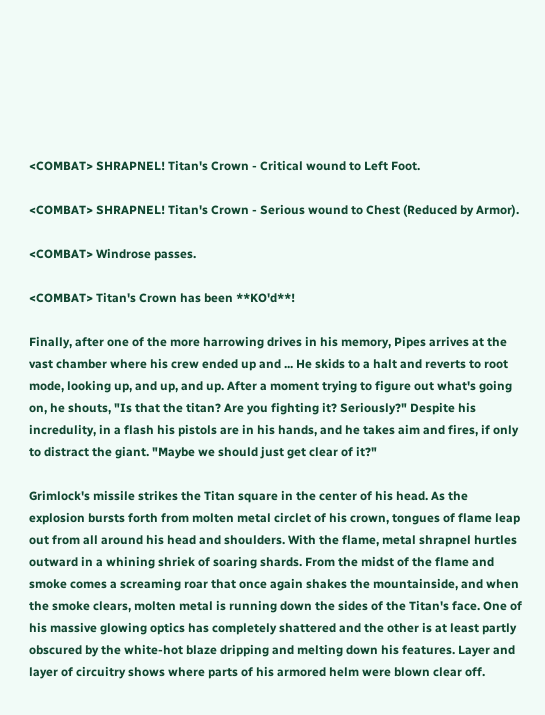<COMBAT> SHRAPNEL! Titan's Crown - Critical wound to Left Foot.

<COMBAT> SHRAPNEL! Titan's Crown - Serious wound to Chest (Reduced by Armor).

<COMBAT> Windrose passes.

<COMBAT> Titan's Crown has been **KO'd**!

Finally, after one of the more harrowing drives in his memory, Pipes arrives at the vast chamber where his crew ended up and ... He skids to a halt and reverts to root mode, looking up, and up, and up. After a moment trying to figure out what's going on, he shouts, "Is that the titan? Are you fighting it? Seriously?" Despite his incredulity, in a flash his pistols are in his hands, and he takes aim and fires, if only to distract the giant. "Maybe we should just get clear of it?"

Grimlock's missile strikes the Titan square in the center of his head. As the explosion bursts forth from molten metal circlet of his crown, tongues of flame leap out from all around his head and shoulders. With the flame, metal shrapnel hurtles outward in a whining shriek of soaring shards. From the midst of the flame and smoke comes a screaming roar that once again shakes the mountainside, and when the smoke clears, molten metal is running down the sides of the Titan's face. One of his massive glowing optics has completely shattered and the other is at least partly obscured by the white-hot blaze dripping and melting down his features. Layer and layer of circuitry shows where parts of his armored helm were blown clear off.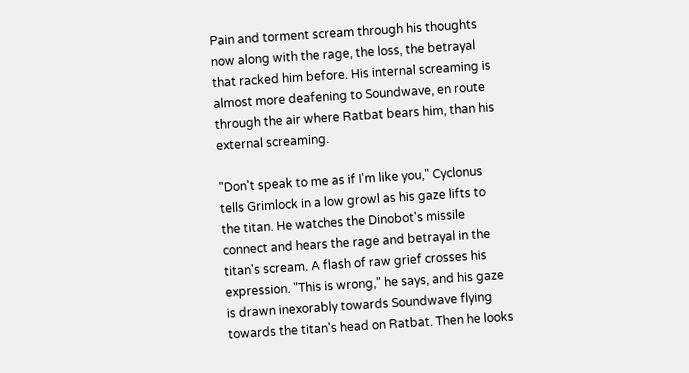Pain and torment scream through his thoughts now along with the rage, the loss, the betrayal that racked him before. His internal screaming is almost more deafening to Soundwave, en route through the air where Ratbat bears him, than his external screaming.

"Don't speak to me as if I'm like you," Cyclonus tells Grimlock in a low growl as his gaze lifts to the titan. He watches the Dinobot's missile connect and hears the rage and betrayal in the titan's scream. A flash of raw grief crosses his expression. "This is wrong," he says, and his gaze is drawn inexorably towards Soundwave flying towards the titan's head on Ratbat. Then he looks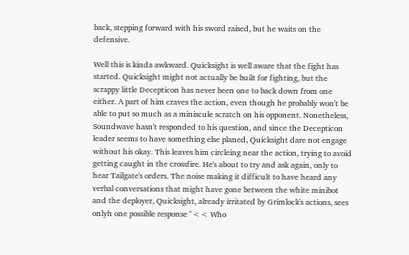back, stepping forward with his sword raised, but he waits on the defensive.

Well this is kinda awkward. Quicksight is well aware that the fight has started. Quicksight might not actually be built for fighting, but the scrappy little Decepticon has never been one to back down from one either. A part of him craves the action, even though he probably won't be able to put so much as a miniscule scratch on his opponent. Nonetheless, Soundwave hasn't responded to his question, and since the Decepticon leader seems to have something else planed, Quicksight dare not engage without his okay. This leaves him circleing near the action, trying to avoid getting caught in the crossfire. He's about to try and ask again, only to hear Tailgate's orders. The noise making it difficult to have heard any verbal conversations that might have gone between the white minibot and the deployer, Quicksight, already irritated by Grimlock's actions, sees onlyh one possible response "<< Who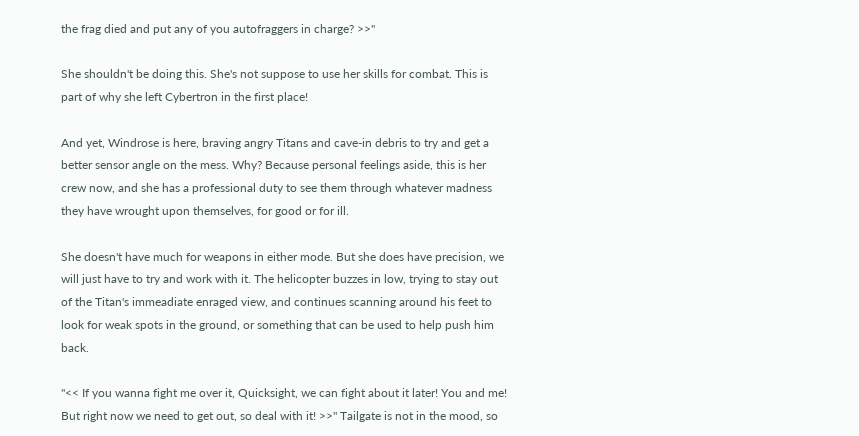the frag died and put any of you autofraggers in charge? >>"

She shouldn't be doing this. She's not suppose to use her skills for combat. This is part of why she left Cybertron in the first place!

And yet, Windrose is here, braving angry Titans and cave-in debris to try and get a better sensor angle on the mess. Why? Because personal feelings aside, this is her crew now, and she has a professional duty to see them through whatever madness they have wrought upon themselves, for good or for ill.

She doesn't have much for weapons in either mode. But she does have precision, we will just have to try and work with it. The helicopter buzzes in low, trying to stay out of the Titan's immeadiate enraged view, and continues scanning around his feet to look for weak spots in the ground, or something that can be used to help push him back.

"<< If you wanna fight me over it, Quicksight, we can fight about it later! You and me! But right now we need to get out, so deal with it! >>" Tailgate is not in the mood, so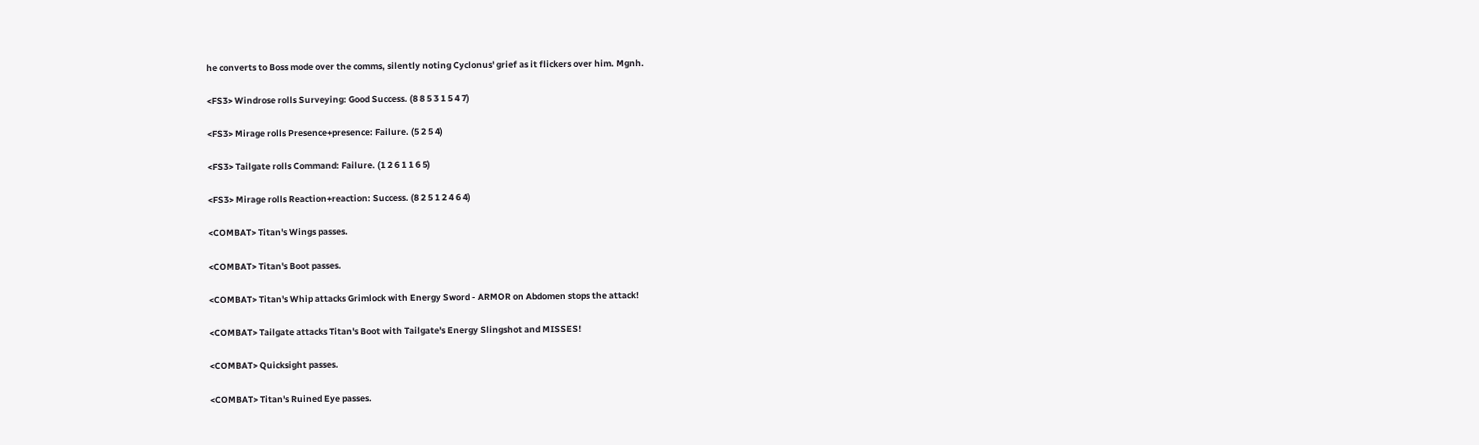he converts to Boss mode over the comms, silently noting Cyclonus' grief as it flickers over him. Mgnh.

<FS3> Windrose rolls Surveying: Good Success. (8 8 5 3 1 5 4 7)

<FS3> Mirage rolls Presence+presence: Failure. (5 2 5 4)

<FS3> Tailgate rolls Command: Failure. (1 2 6 1 1 6 5)

<FS3> Mirage rolls Reaction+reaction: Success. (8 2 5 1 2 4 6 4)

<COMBAT> Titan's Wings passes.

<COMBAT> Titan's Boot passes.

<COMBAT> Titan's Whip attacks Grimlock with Energy Sword - ARMOR on Abdomen stops the attack!

<COMBAT> Tailgate attacks Titan's Boot with Tailgate's Energy Slingshot and MISSES!

<COMBAT> Quicksight passes.

<COMBAT> Titan's Ruined Eye passes.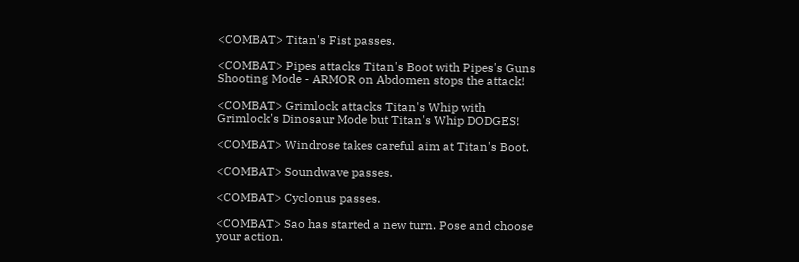<COMBAT> Titan's Fist passes.

<COMBAT> Pipes attacks Titan's Boot with Pipes's Guns Shooting Mode - ARMOR on Abdomen stops the attack!

<COMBAT> Grimlock attacks Titan's Whip with Grimlock's Dinosaur Mode but Titan's Whip DODGES!

<COMBAT> Windrose takes careful aim at Titan's Boot.

<COMBAT> Soundwave passes.

<COMBAT> Cyclonus passes.

<COMBAT> Sao has started a new turn. Pose and choose your action.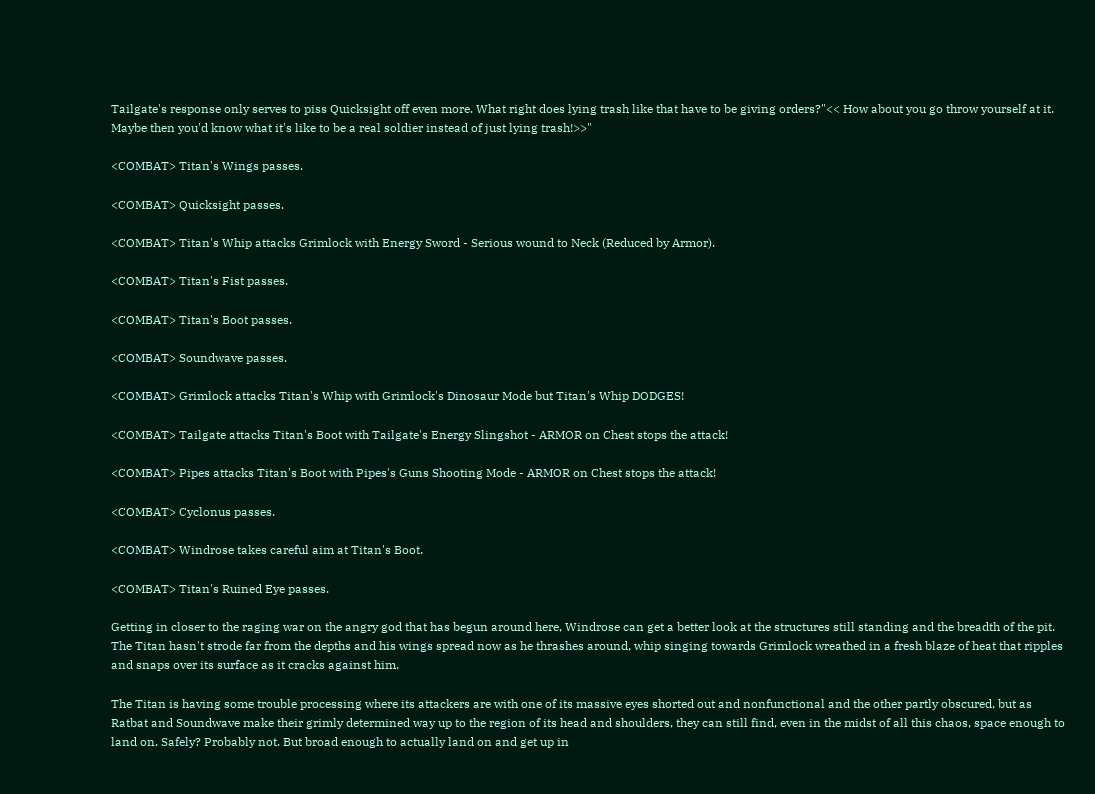Tailgate's response only serves to piss Quicksight off even more. What right does lying trash like that have to be giving orders?"<< How about you go throw yourself at it. Maybe then you'd know what it's like to be a real soldier instead of just lying trash!>>"

<COMBAT> Titan's Wings passes.

<COMBAT> Quicksight passes.

<COMBAT> Titan's Whip attacks Grimlock with Energy Sword - Serious wound to Neck (Reduced by Armor).

<COMBAT> Titan's Fist passes.

<COMBAT> Titan's Boot passes.

<COMBAT> Soundwave passes.

<COMBAT> Grimlock attacks Titan's Whip with Grimlock's Dinosaur Mode but Titan's Whip DODGES!

<COMBAT> Tailgate attacks Titan's Boot with Tailgate's Energy Slingshot - ARMOR on Chest stops the attack!

<COMBAT> Pipes attacks Titan's Boot with Pipes's Guns Shooting Mode - ARMOR on Chest stops the attack!

<COMBAT> Cyclonus passes.

<COMBAT> Windrose takes careful aim at Titan's Boot.

<COMBAT> Titan's Ruined Eye passes.

Getting in closer to the raging war on the angry god that has begun around here, Windrose can get a better look at the structures still standing and the breadth of the pit. The Titan hasn't strode far from the depths and his wings spread now as he thrashes around, whip singing towards Grimlock wreathed in a fresh blaze of heat that ripples and snaps over its surface as it cracks against him.

The Titan is having some trouble processing where its attackers are with one of its massive eyes shorted out and nonfunctional and the other partly obscured, but as Ratbat and Soundwave make their grimly determined way up to the region of its head and shoulders, they can still find, even in the midst of all this chaos, space enough to land on. Safely? Probably not. But broad enough to actually land on and get up in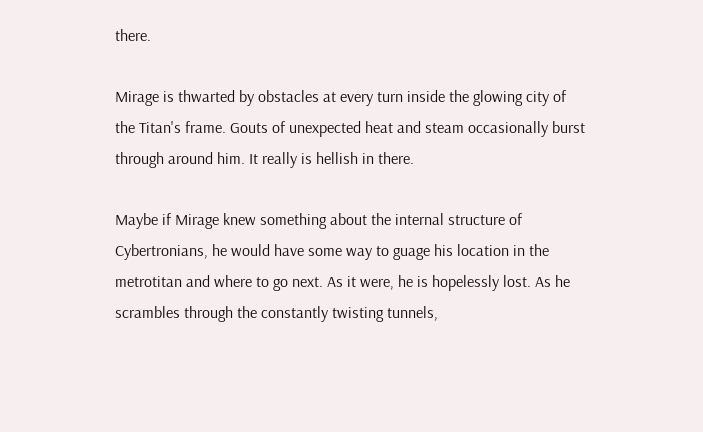there.

Mirage is thwarted by obstacles at every turn inside the glowing city of the Titan's frame. Gouts of unexpected heat and steam occasionally burst through around him. It really is hellish in there.

Maybe if Mirage knew something about the internal structure of Cybertronians, he would have some way to guage his location in the metrotitan and where to go next. As it were, he is hopelessly lost. As he scrambles through the constantly twisting tunnels,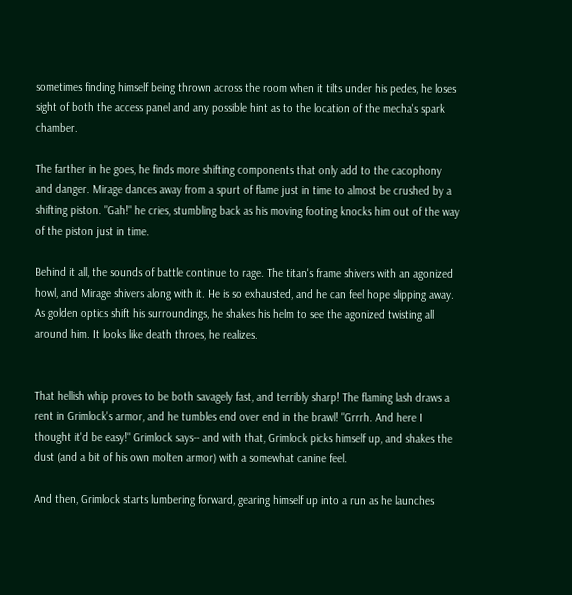sometimes finding himself being thrown across the room when it tilts under his pedes, he loses sight of both the access panel and any possible hint as to the location of the mecha's spark chamber.

The farther in he goes, he finds more shifting components that only add to the cacophony and danger. Mirage dances away from a spurt of flame just in time to almost be crushed by a shifting piston. "Gah!" he cries, stumbling back as his moving footing knocks him out of the way of the piston just in time.

Behind it all, the sounds of battle continue to rage. The titan's frame shivers with an agonized howl, and Mirage shivers along with it. He is so exhausted, and he can feel hope slipping away. As golden optics shift his surroundings, he shakes his helm to see the agonized twisting all around him. It looks like death throes, he realizes.


That hellish whip proves to be both savagely fast, and terribly sharp! The flaming lash draws a rent in Grimlock's armor, and he tumbles end over end in the brawl! "Grrrh. And here I thought it'd be easy!" Grimlock says-- and with that, Grimlock picks himself up, and shakes the dust (and a bit of his own molten armor) with a somewhat canine feel.

And then, Grimlock starts lumbering forward, gearing himself up into a run as he launches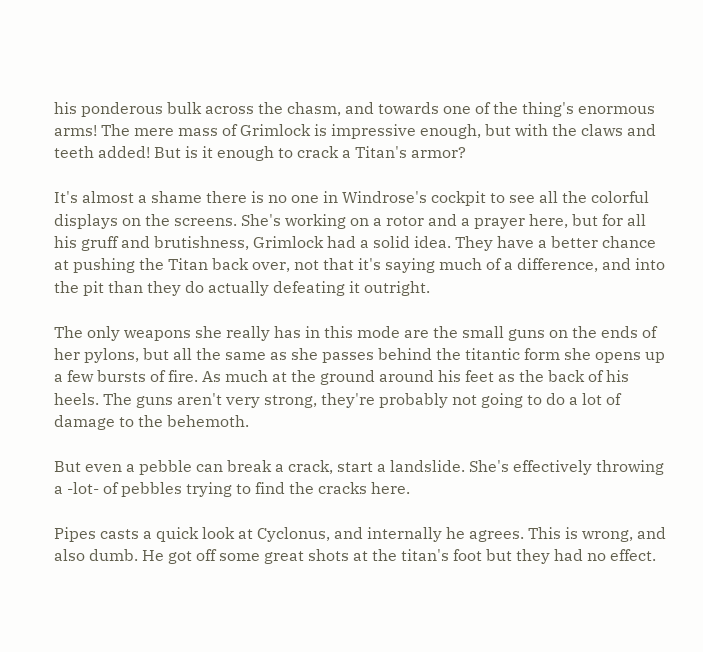his ponderous bulk across the chasm, and towards one of the thing's enormous arms! The mere mass of Grimlock is impressive enough, but with the claws and teeth added! But is it enough to crack a Titan's armor?

It's almost a shame there is no one in Windrose's cockpit to see all the colorful displays on the screens. She's working on a rotor and a prayer here, but for all his gruff and brutishness, Grimlock had a solid idea. They have a better chance at pushing the Titan back over, not that it's saying much of a difference, and into the pit than they do actually defeating it outright.

The only weapons she really has in this mode are the small guns on the ends of her pylons, but all the same as she passes behind the titantic form she opens up a few bursts of fire. As much at the ground around his feet as the back of his heels. The guns aren't very strong, they're probably not going to do a lot of damage to the behemoth.

But even a pebble can break a crack, start a landslide. She's effectively throwing a -lot- of pebbles trying to find the cracks here.

Pipes casts a quick look at Cyclonus, and internally he agrees. This is wrong, and also dumb. He got off some great shots at the titan's foot but they had no effect.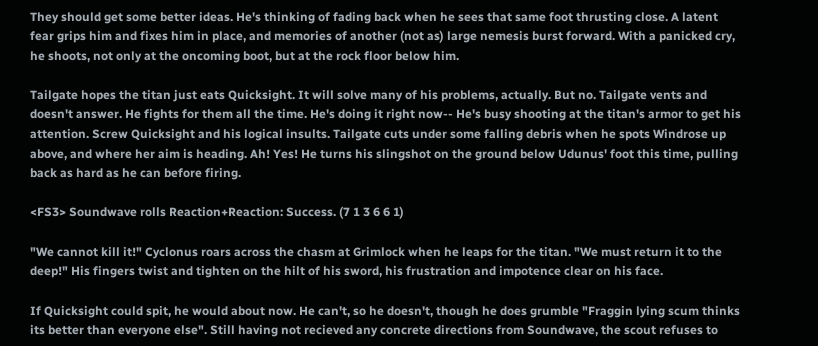They should get some better ideas. He's thinking of fading back when he sees that same foot thrusting close. A latent fear grips him and fixes him in place, and memories of another (not as) large nemesis burst forward. With a panicked cry, he shoots, not only at the oncoming boot, but at the rock floor below him.

Tailgate hopes the titan just eats Quicksight. It will solve many of his problems, actually. But no. Tailgate vents and doesn't answer. He fights for them all the time. He's doing it right now-- He's busy shooting at the titan's armor to get his attention. Screw Quicksight and his logical insults. Tailgate cuts under some falling debris when he spots Windrose up above, and where her aim is heading. Ah! Yes! He turns his slingshot on the ground below Udunus' foot this time, pulling back as hard as he can before firing.

<FS3> Soundwave rolls Reaction+Reaction: Success. (7 1 3 6 6 1)

"We cannot kill it!" Cyclonus roars across the chasm at Grimlock when he leaps for the titan. "We must return it to the deep!" His fingers twist and tighten on the hilt of his sword, his frustration and impotence clear on his face.

If Quicksight could spit, he would about now. He can't, so he doesn't, though he does grumble "Fraggin lying scum thinks its better than everyone else". Still having not recieved any concrete directions from Soundwave, the scout refuses to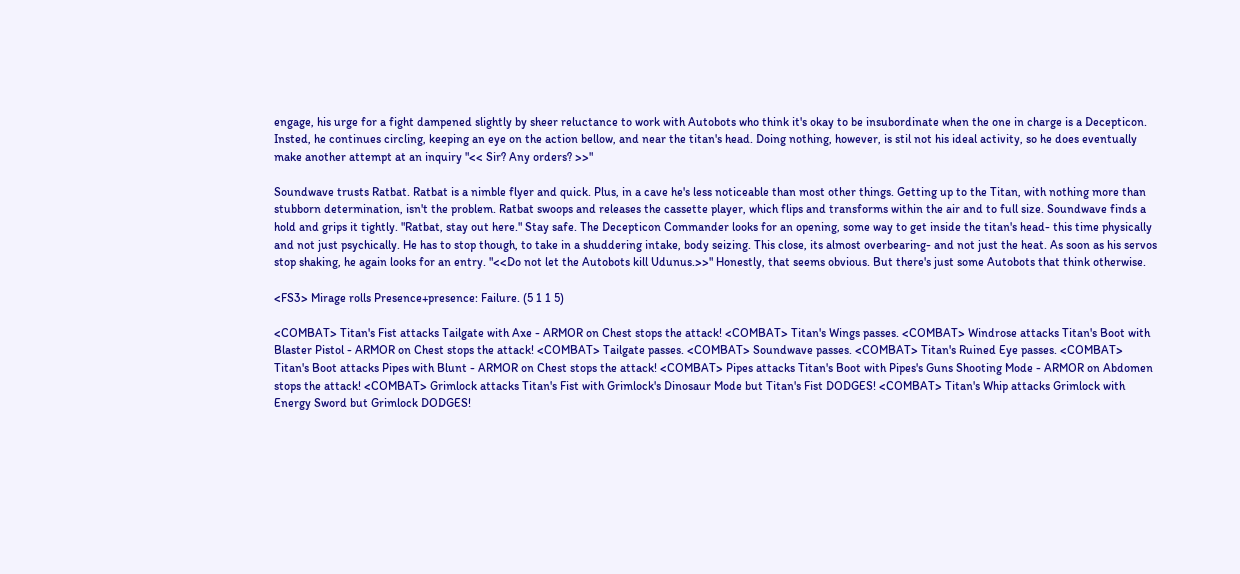engage, his urge for a fight dampened slightly by sheer reluctance to work with Autobots who think it's okay to be insubordinate when the one in charge is a Decepticon. Insted, he continues circling, keeping an eye on the action bellow, and near the titan's head. Doing nothing, however, is stil not his ideal activity, so he does eventually make another attempt at an inquiry "<< Sir? Any orders? >>"

Soundwave trusts Ratbat. Ratbat is a nimble flyer and quick. Plus, in a cave he's less noticeable than most other things. Getting up to the Titan, with nothing more than stubborn determination, isn't the problem. Ratbat swoops and releases the cassette player, which flips and transforms within the air and to full size. Soundwave finds a hold and grips it tightly. "Ratbat, stay out here." Stay safe. The Decepticon Commander looks for an opening, some way to get inside the titan's head- this time physically and not just psychically. He has to stop though, to take in a shuddering intake, body seizing. This close, its almost overbearing- and not just the heat. As soon as his servos stop shaking, he again looks for an entry. "<<Do not let the Autobots kill Udunus.>>" Honestly, that seems obvious. But there's just some Autobots that think otherwise.

<FS3> Mirage rolls Presence+presence: Failure. (5 1 1 5)

<COMBAT> Titan's Fist attacks Tailgate with Axe - ARMOR on Chest stops the attack! <COMBAT> Titan's Wings passes. <COMBAT> Windrose attacks Titan's Boot with Blaster Pistol - ARMOR on Chest stops the attack! <COMBAT> Tailgate passes. <COMBAT> Soundwave passes. <COMBAT> Titan's Ruined Eye passes. <COMBAT> Titan's Boot attacks Pipes with Blunt - ARMOR on Chest stops the attack! <COMBAT> Pipes attacks Titan's Boot with Pipes's Guns Shooting Mode - ARMOR on Abdomen stops the attack! <COMBAT> Grimlock attacks Titan's Fist with Grimlock's Dinosaur Mode but Titan's Fist DODGES! <COMBAT> Titan's Whip attacks Grimlock with Energy Sword but Grimlock DODGES!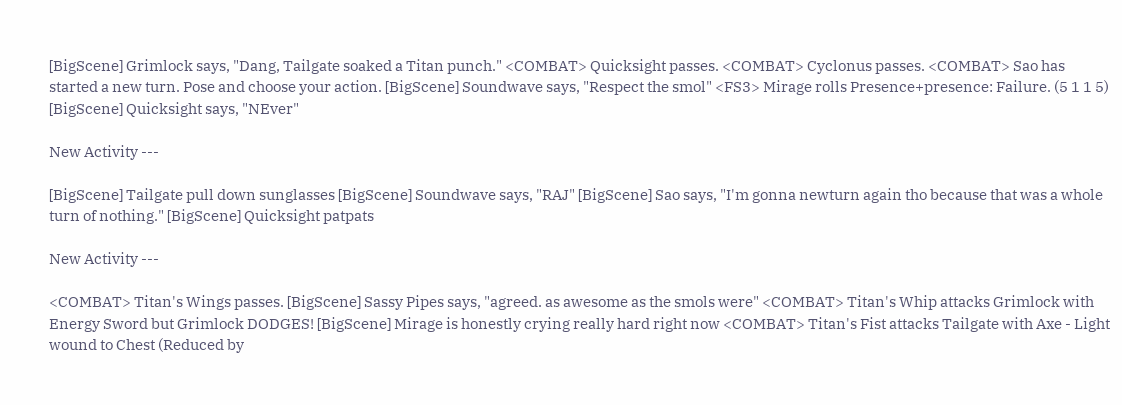[BigScene] Grimlock says, "Dang, Tailgate soaked a Titan punch." <COMBAT> Quicksight passes. <COMBAT> Cyclonus passes. <COMBAT> Sao has started a new turn. Pose and choose your action. [BigScene] Soundwave says, "Respect the smol" <FS3> Mirage rolls Presence+presence: Failure. (5 1 1 5) [BigScene] Quicksight says, "NEver"

New Activity ---

[BigScene] Tailgate pull down sunglasses [BigScene] Soundwave says, "RAJ" [BigScene] Sao says, "I'm gonna newturn again tho because that was a whole turn of nothing." [BigScene] Quicksight patpats

New Activity ---

<COMBAT> Titan's Wings passes. [BigScene] Sassy Pipes says, "agreed. as awesome as the smols were" <COMBAT> Titan's Whip attacks Grimlock with Energy Sword but Grimlock DODGES! [BigScene] Mirage is honestly crying really hard right now <COMBAT> Titan's Fist attacks Tailgate with Axe - Light wound to Chest (Reduced by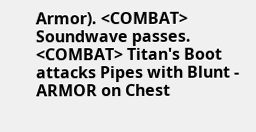Armor). <COMBAT> Soundwave passes. <COMBAT> Titan's Boot attacks Pipes with Blunt - ARMOR on Chest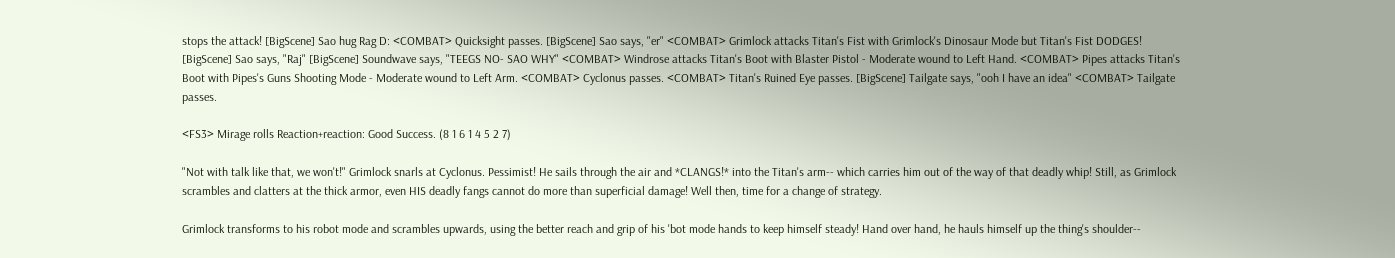stops the attack! [BigScene] Sao hug Rag D: <COMBAT> Quicksight passes. [BigScene] Sao says, "er" <COMBAT> Grimlock attacks Titan's Fist with Grimlock's Dinosaur Mode but Titan's Fist DODGES! [BigScene] Sao says, "Raj" [BigScene] Soundwave says, "TEEGS NO- SAO WHY" <COMBAT> Windrose attacks Titan's Boot with Blaster Pistol - Moderate wound to Left Hand. <COMBAT> Pipes attacks Titan's Boot with Pipes's Guns Shooting Mode - Moderate wound to Left Arm. <COMBAT> Cyclonus passes. <COMBAT> Titan's Ruined Eye passes. [BigScene] Tailgate says, "ooh I have an idea" <COMBAT> Tailgate passes.

<FS3> Mirage rolls Reaction+reaction: Good Success. (8 1 6 1 4 5 2 7)

"Not with talk like that, we won't!" Grimlock snarls at Cyclonus. Pessimist! He sails through the air and *CLANGS!* into the Titan's arm-- which carries him out of the way of that deadly whip! Still, as Grimlock scrambles and clatters at the thick armor, even HIS deadly fangs cannot do more than superficial damage! Well then, time for a change of strategy.

Grimlock transforms to his robot mode and scrambles upwards, using the better reach and grip of his 'bot mode hands to keep himself steady! Hand over hand, he hauls himself up the thing's shoulder--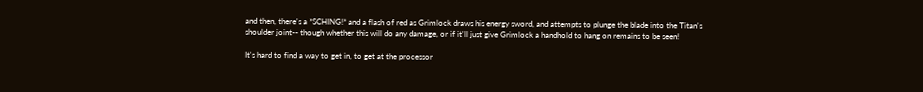and then, there's a *SCHING!* and a flash of red as Grimlock draws his energy sword, and attempts to plunge the blade into the Titan's shoulder joint-- though whether this will do any damage, or if it'll just give Grimlock a handhold to hang on remains to be seen!

It's hard to find a way to get in, to get at the processor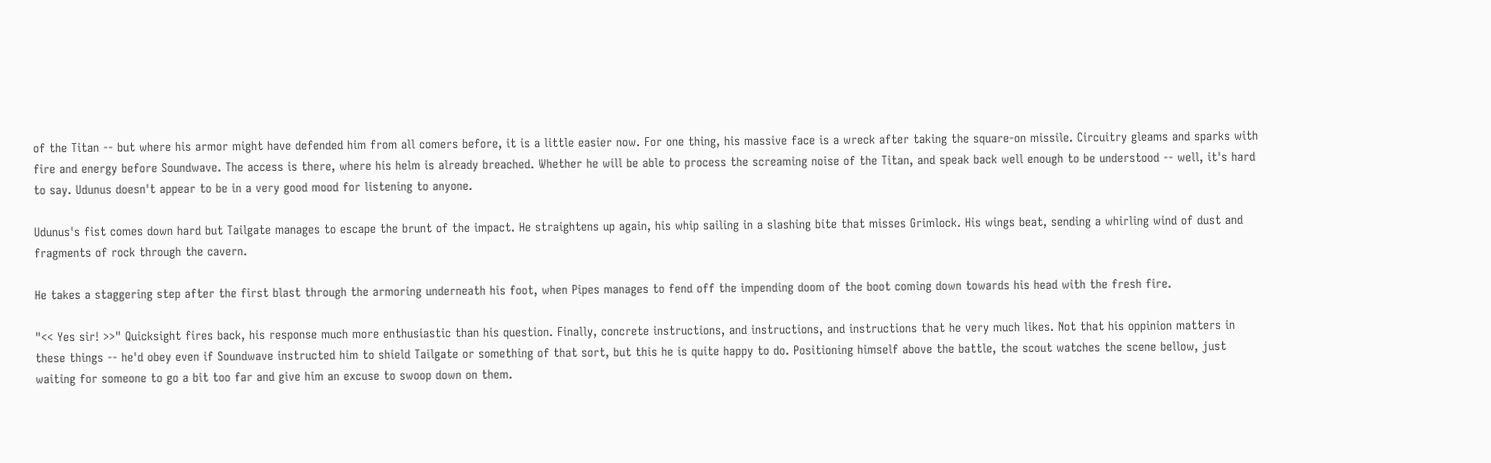of the Titan -- but where his armor might have defended him from all comers before, it is a little easier now. For one thing, his massive face is a wreck after taking the square-on missile. Circuitry gleams and sparks with fire and energy before Soundwave. The access is there, where his helm is already breached. Whether he will be able to process the screaming noise of the Titan, and speak back well enough to be understood -- well, it's hard to say. Udunus doesn't appear to be in a very good mood for listening to anyone.

Udunus's fist comes down hard but Tailgate manages to escape the brunt of the impact. He straightens up again, his whip sailing in a slashing bite that misses Grimlock. His wings beat, sending a whirling wind of dust and fragments of rock through the cavern.

He takes a staggering step after the first blast through the armoring underneath his foot, when Pipes manages to fend off the impending doom of the boot coming down towards his head with the fresh fire.

"<< Yes sir! >>" Quicksight fires back, his response much more enthusiastic than his question. Finally, concrete instructions, and instructions, and instructions that he very much likes. Not that his oppinion matters in these things -- he'd obey even if Soundwave instructed him to shield Tailgate or something of that sort, but this he is quite happy to do. Positioning himself above the battle, the scout watches the scene bellow, just waiting for someone to go a bit too far and give him an excuse to swoop down on them.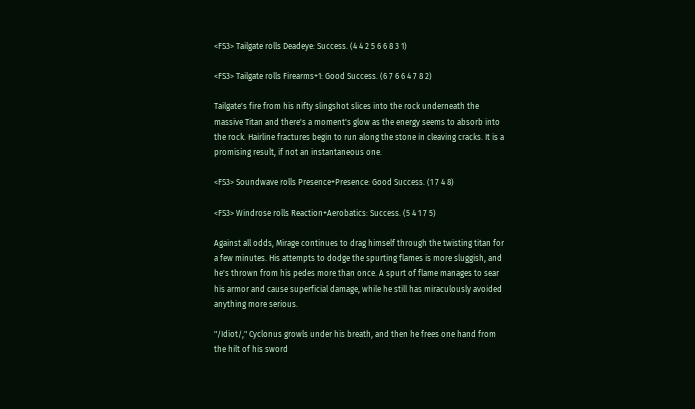<FS3> Tailgate rolls Deadeye: Success. (4 4 2 5 6 6 8 3 1)

<FS3> Tailgate rolls Firearms+1: Good Success. (6 7 6 6 4 7 8 2)

Tailgate's fire from his nifty slingshot slices into the rock underneath the massive Titan and there's a moment's glow as the energy seems to absorb into the rock. Hairline fractures begin to run along the stone in cleaving cracks. It is a promising result, if not an instantaneous one.

<FS3> Soundwave rolls Presence+Presence: Good Success. (1 7 4 8)

<FS3> Windrose rolls Reaction+Aerobatics: Success. (5 4 1 7 5)

Against all odds, Mirage continues to drag himself through the twisting titan for a few minutes. His attempts to dodge the spurting flames is more sluggish, and he's thrown from his pedes more than once. A spurt of flame manages to sear his armor and cause superficial damage, while he still has miraculously avoided anything more serious.

"/Idiot/," Cyclonus growls under his breath, and then he frees one hand from the hilt of his sword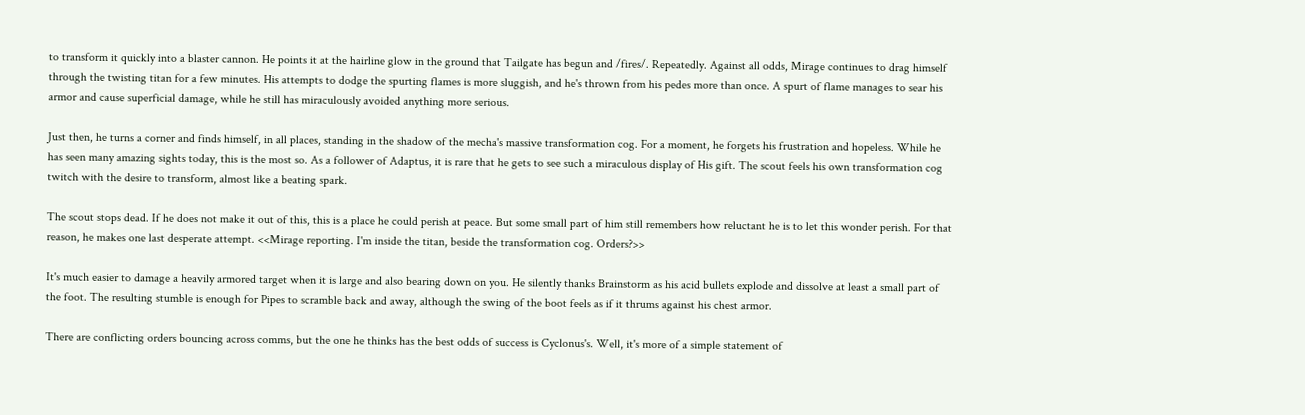to transform it quickly into a blaster cannon. He points it at the hairline glow in the ground that Tailgate has begun and /fires/. Repeatedly. Against all odds, Mirage continues to drag himself through the twisting titan for a few minutes. His attempts to dodge the spurting flames is more sluggish, and he's thrown from his pedes more than once. A spurt of flame manages to sear his armor and cause superficial damage, while he still has miraculously avoided anything more serious.

Just then, he turns a corner and finds himself, in all places, standing in the shadow of the mecha's massive transformation cog. For a moment, he forgets his frustration and hopeless. While he has seen many amazing sights today, this is the most so. As a follower of Adaptus, it is rare that he gets to see such a miraculous display of His gift. The scout feels his own transformation cog twitch with the desire to transform, almost like a beating spark.

The scout stops dead. If he does not make it out of this, this is a place he could perish at peace. But some small part of him still remembers how reluctant he is to let this wonder perish. For that reason, he makes one last desperate attempt. <<Mirage reporting. I'm inside the titan, beside the transformation cog. Orders?>>

It's much easier to damage a heavily armored target when it is large and also bearing down on you. He silently thanks Brainstorm as his acid bullets explode and dissolve at least a small part of the foot. The resulting stumble is enough for Pipes to scramble back and away, although the swing of the boot feels as if it thrums against his chest armor.

There are conflicting orders bouncing across comms, but the one he thinks has the best odds of success is Cyclonus's. Well, it's more of a simple statement of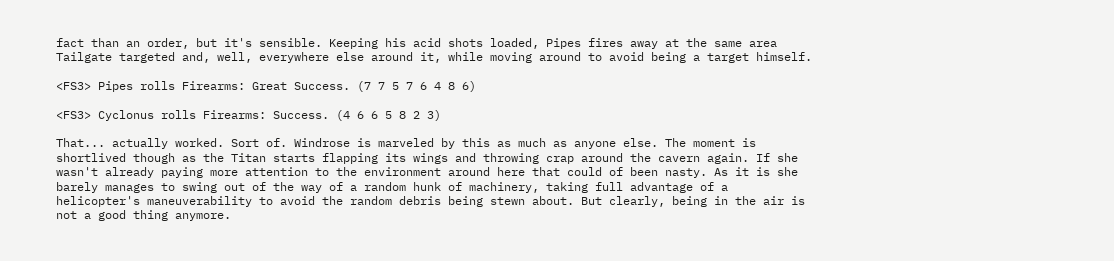fact than an order, but it's sensible. Keeping his acid shots loaded, Pipes fires away at the same area Tailgate targeted and, well, everywhere else around it, while moving around to avoid being a target himself.

<FS3> Pipes rolls Firearms: Great Success. (7 7 5 7 6 4 8 6)

<FS3> Cyclonus rolls Firearms: Success. (4 6 6 5 8 2 3)

That... actually worked. Sort of. Windrose is marveled by this as much as anyone else. The moment is shortlived though as the Titan starts flapping its wings and throwing crap around the cavern again. If she wasn't already paying more attention to the environment around here that could of been nasty. As it is she barely manages to swing out of the way of a random hunk of machinery, taking full advantage of a helicopter's maneuverability to avoid the random debris being stewn about. But clearly, being in the air is not a good thing anymore.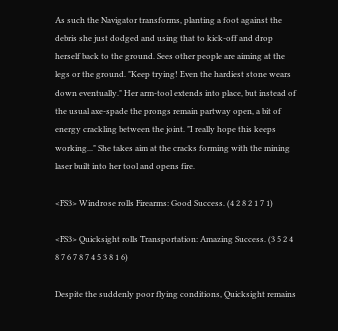As such the Navigator transforms, planting a foot against the debris she just dodged and using that to kick-off and drop herself back to the ground. Sees other people are aiming at the legs or the ground. "Keep trying! Even the hardiest stone wears down eventually." Her arm-tool extends into place, but instead of the usual axe-spade the prongs remain partway open, a bit of energy crackling between the joint. "I really hope this keeps working..." She takes aim at the cracks forming with the mining laser built into her tool and opens fire.

<FS3> Windrose rolls Firearms: Good Success. (4 2 8 2 1 7 1)

<FS3> Quicksight rolls Transportation: Amazing Success. (3 5 2 4 8 7 6 7 8 7 4 5 3 8 1 6)

Despite the suddenly poor flying conditions, Quicksight remains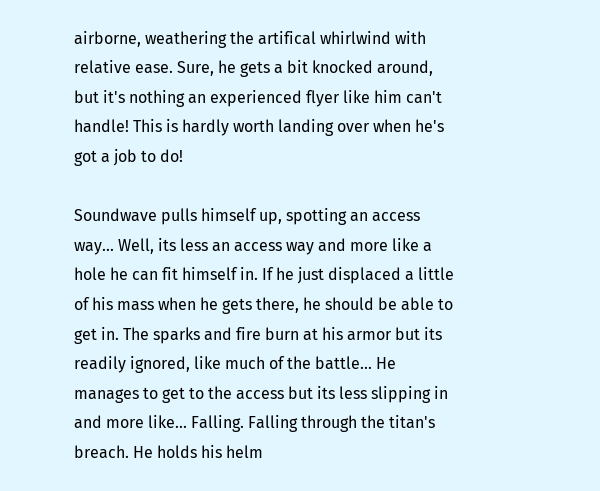airborne, weathering the artifical whirlwind with relative ease. Sure, he gets a bit knocked around, but it's nothing an experienced flyer like him can't handle! This is hardly worth landing over when he's got a job to do!

Soundwave pulls himself up, spotting an access way... Well, its less an access way and more like a hole he can fit himself in. If he just displaced a little of his mass when he gets there, he should be able to get in. The sparks and fire burn at his armor but its readily ignored, like much of the battle... He manages to get to the access but its less slipping in and more like... Falling. Falling through the titan's breach. He holds his helm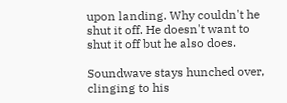upon landing. Why couldn't he shut it off. He doesn't want to shut it off but he also does.

Soundwave stays hunched over, clinging to his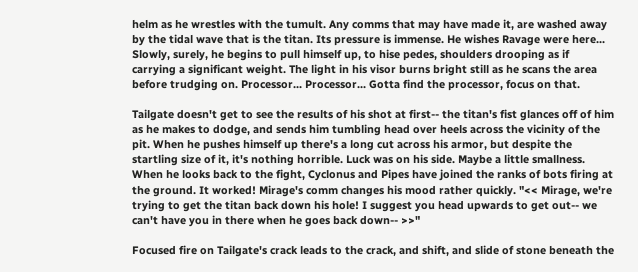helm as he wrestles with the tumult. Any comms that may have made it, are washed away by the tidal wave that is the titan. Its pressure is immense. He wishes Ravage were here... Slowly, surely, he begins to pull himself up, to hise pedes, shoulders drooping as if carrying a significant weight. The light in his visor burns bright still as he scans the area before trudging on. Processor... Processor... Gotta find the processor, focus on that.

Tailgate doesn't get to see the results of his shot at first-- the titan's fist glances off of him as he makes to dodge, and sends him tumbling head over heels across the vicinity of the pit. When he pushes himself up there's a long cut across his armor, but despite the startling size of it, it's nothing horrible. Luck was on his side. Maybe a little smallness. When he looks back to the fight, Cyclonus and Pipes have joined the ranks of bots firing at the ground. It worked! Mirage's comm changes his mood rather quickly. "<< Mirage, we're trying to get the titan back down his hole! I suggest you head upwards to get out-- we can't have you in there when he goes back down-- >>"

Focused fire on Tailgate's crack leads to the crack, and shift, and slide of stone beneath the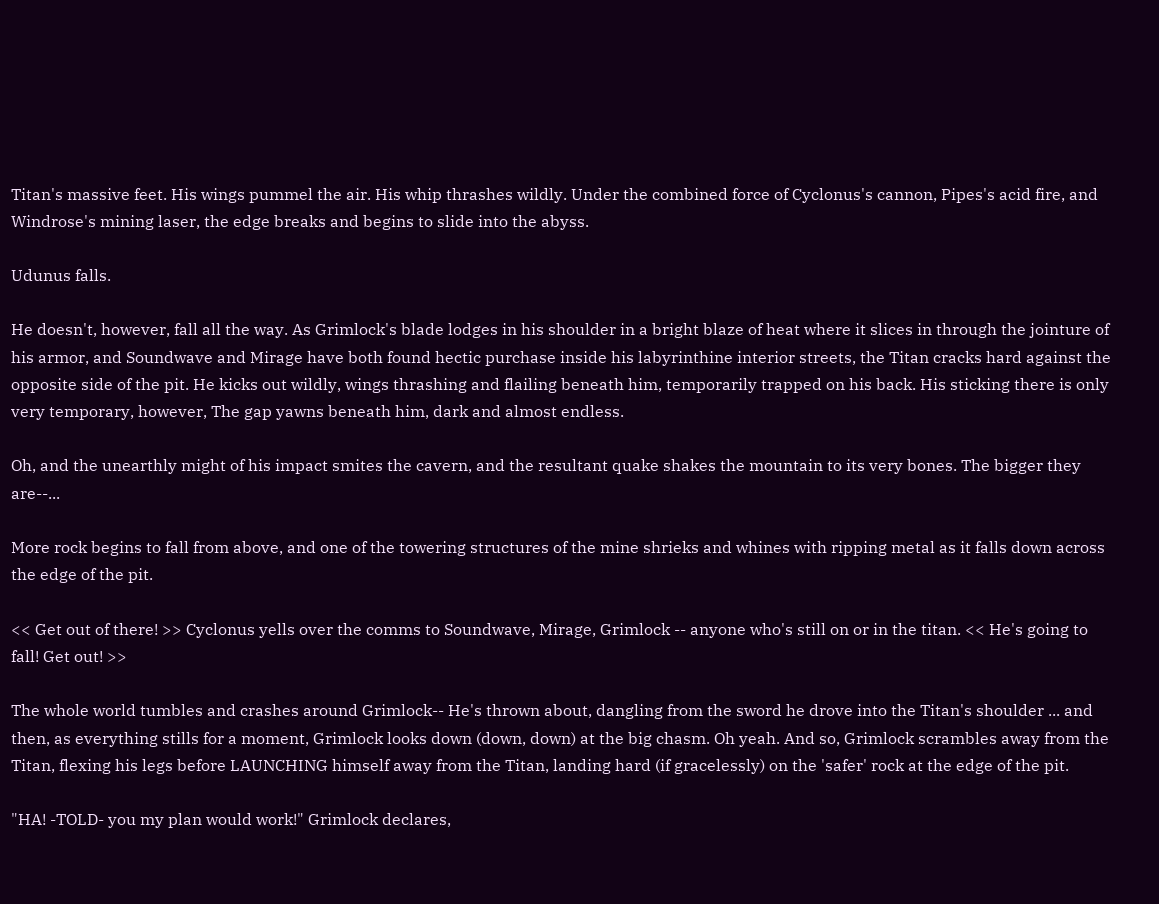Titan's massive feet. His wings pummel the air. His whip thrashes wildly. Under the combined force of Cyclonus's cannon, Pipes's acid fire, and Windrose's mining laser, the edge breaks and begins to slide into the abyss.

Udunus falls.

He doesn't, however, fall all the way. As Grimlock's blade lodges in his shoulder in a bright blaze of heat where it slices in through the jointure of his armor, and Soundwave and Mirage have both found hectic purchase inside his labyrinthine interior streets, the Titan cracks hard against the opposite side of the pit. He kicks out wildly, wings thrashing and flailing beneath him, temporarily trapped on his back. His sticking there is only very temporary, however, The gap yawns beneath him, dark and almost endless.

Oh, and the unearthly might of his impact smites the cavern, and the resultant quake shakes the mountain to its very bones. The bigger they are--...

More rock begins to fall from above, and one of the towering structures of the mine shrieks and whines with ripping metal as it falls down across the edge of the pit.

<< Get out of there! >> Cyclonus yells over the comms to Soundwave, Mirage, Grimlock -- anyone who's still on or in the titan. << He's going to fall! Get out! >>

The whole world tumbles and crashes around Grimlock-- He's thrown about, dangling from the sword he drove into the Titan's shoulder ... and then, as everything stills for a moment, Grimlock looks down (down, down) at the big chasm. Oh yeah. And so, Grimlock scrambles away from the Titan, flexing his legs before LAUNCHING himself away from the Titan, landing hard (if gracelessly) on the 'safer' rock at the edge of the pit.

"HA! -TOLD- you my plan would work!" Grimlock declares,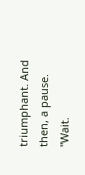triumphant. And then, a pause. "Wait.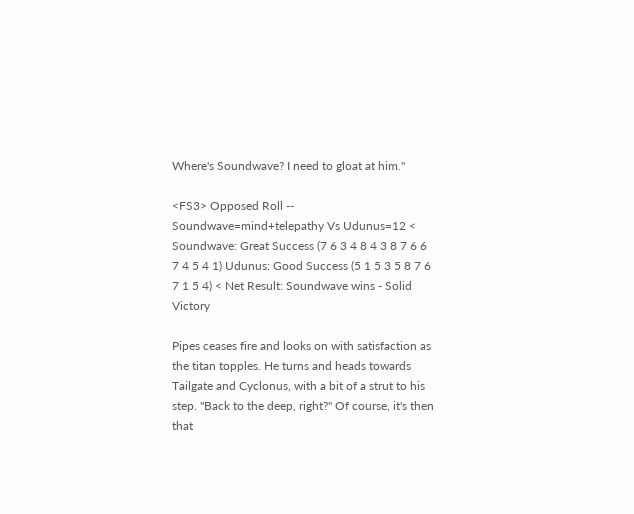Where's Soundwave? I need to gloat at him."

<FS3> Opposed Roll -- Soundwave=mind+telepathy Vs Udunus=12 < Soundwave: Great Success (7 6 3 4 8 4 3 8 7 6 6 7 4 5 4 1) Udunus: Good Success (5 1 5 3 5 8 7 6 7 1 5 4) < Net Result: Soundwave wins - Solid Victory

Pipes ceases fire and looks on with satisfaction as the titan topples. He turns and heads towards Tailgate and Cyclonus, with a bit of a strut to his step. "Back to the deep, right?" Of course, it's then that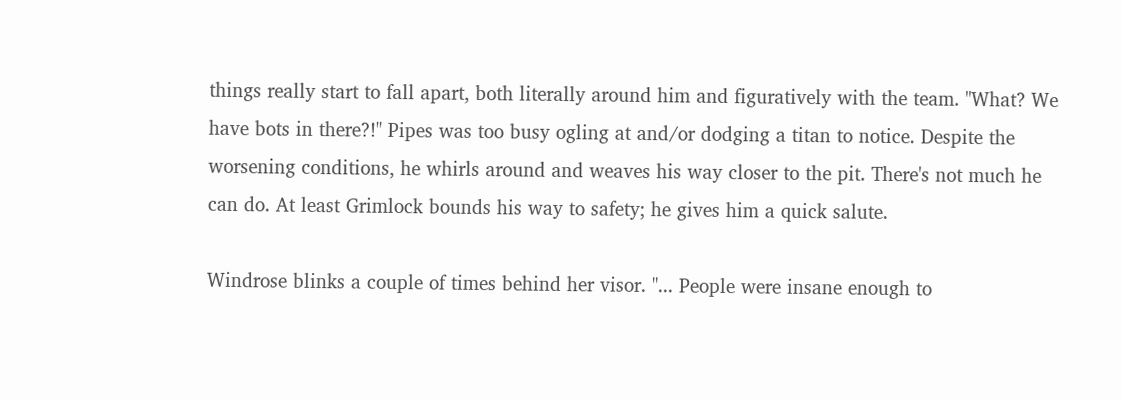things really start to fall apart, both literally around him and figuratively with the team. "What? We have bots in there?!" Pipes was too busy ogling at and/or dodging a titan to notice. Despite the worsening conditions, he whirls around and weaves his way closer to the pit. There's not much he can do. At least Grimlock bounds his way to safety; he gives him a quick salute.

Windrose blinks a couple of times behind her visor. "... People were insane enough to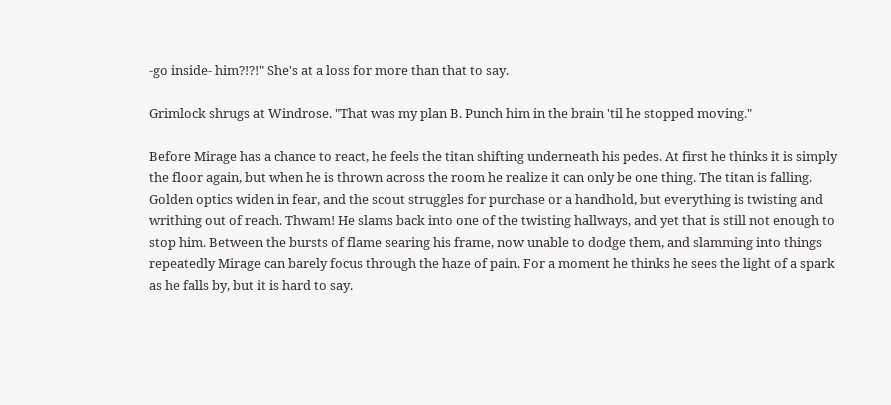-go inside- him?!?!" She's at a loss for more than that to say.

Grimlock shrugs at Windrose. "That was my plan B. Punch him in the brain 'til he stopped moving."

Before Mirage has a chance to react, he feels the titan shifting underneath his pedes. At first he thinks it is simply the floor again, but when he is thrown across the room he realize it can only be one thing. The titan is falling. Golden optics widen in fear, and the scout struggles for purchase or a handhold, but everything is twisting and writhing out of reach. Thwam! He slams back into one of the twisting hallways, and yet that is still not enough to stop him. Between the bursts of flame searing his frame, now unable to dodge them, and slamming into things repeatedly Mirage can barely focus through the haze of pain. For a moment he thinks he sees the light of a spark as he falls by, but it is hard to say.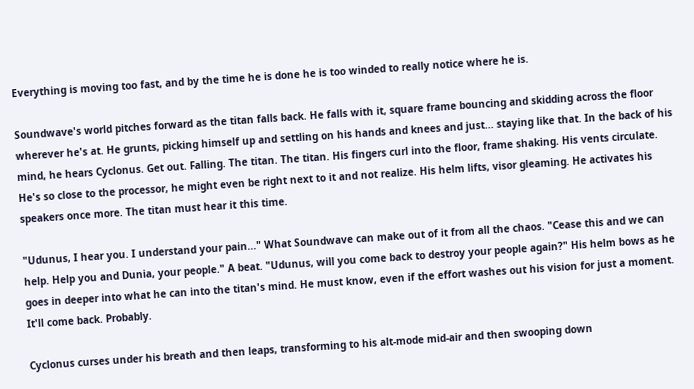Everything is moving too fast, and by the time he is done he is too winded to really notice where he is.

Soundwave's world pitches forward as the titan falls back. He falls with it, square frame bouncing and skidding across the floor wherever he's at. He grunts, picking himself up and settling on his hands and knees and just... staying like that. In the back of his mind, he hears Cyclonus. Get out. Falling. The titan. The titan. His fingers curl into the floor, frame shaking. His vents circulate. He's so close to the processor, he might even be right next to it and not realize. His helm lifts, visor gleaming. He activates his speakers once more. The titan must hear it this time.

"Udunus, I hear you. I understand your pain..." What Soundwave can make out of it from all the chaos. "Cease this and we can help. Help you and Dunia, your people." A beat. "Udunus, will you come back to destroy your people again?" His helm bows as he goes in deeper into what he can into the titan's mind. He must know, even if the effort washes out his vision for just a moment. It'll come back. Probably.

Cyclonus curses under his breath and then leaps, transforming to his alt-mode mid-air and then swooping down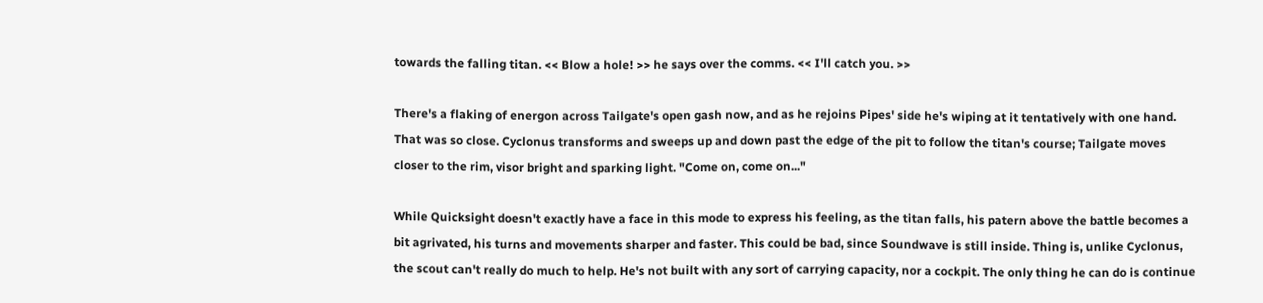towards the falling titan. << Blow a hole! >> he says over the comms. << I'll catch you. >>

There's a flaking of energon across Tailgate's open gash now, and as he rejoins Pipes' side he's wiping at it tentatively with one hand. That was so close. Cyclonus transforms and sweeps up and down past the edge of the pit to follow the titan's course; Tailgate moves closer to the rim, visor bright and sparking light. "Come on, come on..."

While Quicksight doesn't exactly have a face in this mode to express his feeling, as the titan falls, his patern above the battle becomes a bit agrivated, his turns and movements sharper and faster. This could be bad, since Soundwave is still inside. Thing is, unlike Cyclonus, the scout can't really do much to help. He's not built with any sort of carrying capacity, nor a cockpit. The only thing he can do is continue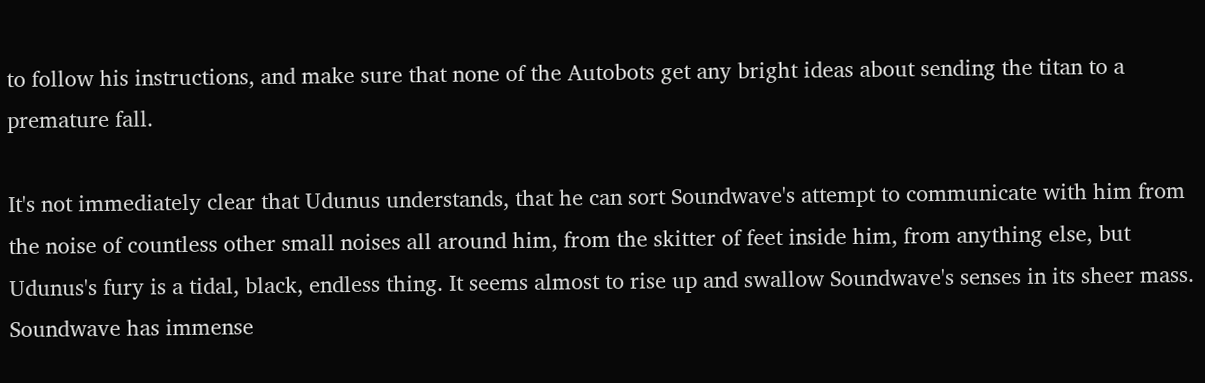to follow his instructions, and make sure that none of the Autobots get any bright ideas about sending the titan to a premature fall.

It's not immediately clear that Udunus understands, that he can sort Soundwave's attempt to communicate with him from the noise of countless other small noises all around him, from the skitter of feet inside him, from anything else, but Udunus's fury is a tidal, black, endless thing. It seems almost to rise up and swallow Soundwave's senses in its sheer mass. Soundwave has immense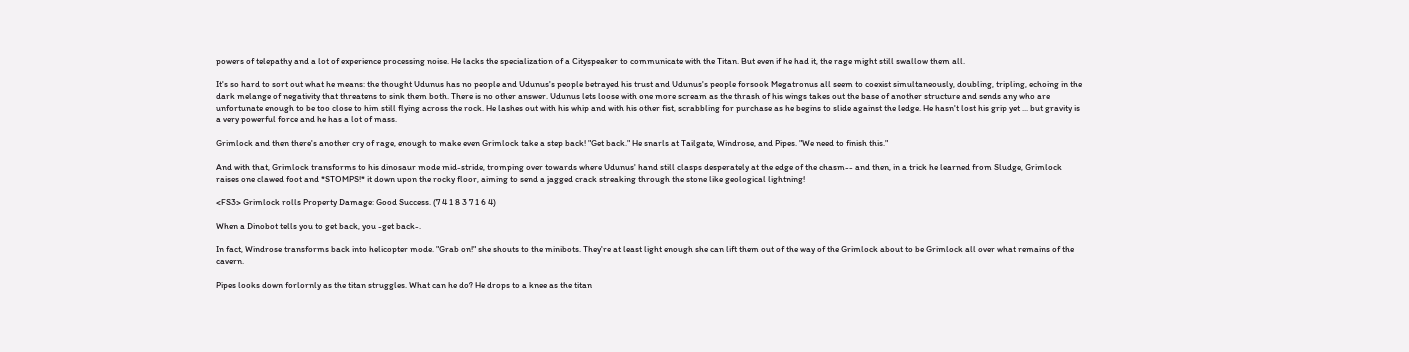powers of telepathy and a lot of experience processing noise. He lacks the specialization of a Cityspeaker to communicate with the Titan. But even if he had it, the rage might still swallow them all.

It's so hard to sort out what he means: the thought Udunus has no people and Udunus's people betrayed his trust and Udunus's people forsook Megatronus all seem to coexist simultaneously, doubling, tripling, echoing in the dark melange of negativity that threatens to sink them both. There is no other answer. Udunus lets loose with one more scream as the thrash of his wings takes out the base of another structure and sends any who are unfortunate enough to be too close to him still flying across the rock. He lashes out with his whip and with his other fist, scrabbling for purchase as he begins to slide against the ledge. He hasn't lost his grip yet ... but gravity is a very powerful force and he has a lot of mass.

Grimlock and then there's another cry of rage, enough to make even Grimlock take a step back! "Get back." He snarls at Tailgate, Windrose, and Pipes. "We need to finish this."

And with that, Grimlock transforms to his dinosaur mode mid-stride, tromping over towards where Udunus' hand still clasps desperately at the edge of the chasm-- and then, in a trick he learned from Sludge, Grimlock raises one clawed foot and *STOMPS!* it down upon the rocky floor, aiming to send a jagged crack streaking through the stone like geological lightning!

<FS3> Grimlock rolls Property Damage: Good Success. (7 4 1 8 3 7 1 6 4)

When a Dinobot tells you to get back, you -get back-.

In fact, Windrose transforms back into helicopter mode. "Grab on!" she shouts to the minibots. They're at least light enough she can lift them out of the way of the Grimlock about to be Grimlock all over what remains of the cavern.

Pipes looks down forlornly as the titan struggles. What can he do? He drops to a knee as the titan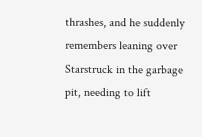thrashes, and he suddenly remembers leaning over Starstruck in the garbage pit, needing to lift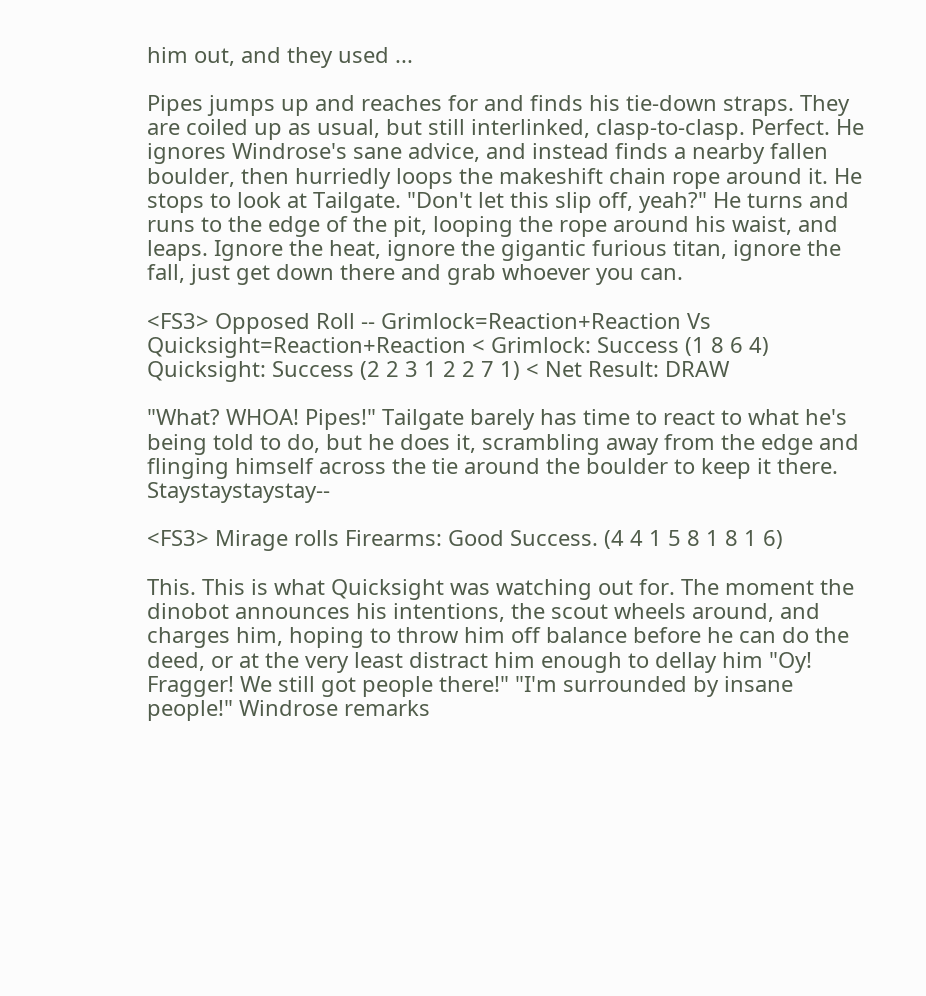him out, and they used ...

Pipes jumps up and reaches for and finds his tie-down straps. They are coiled up as usual, but still interlinked, clasp-to-clasp. Perfect. He ignores Windrose's sane advice, and instead finds a nearby fallen boulder, then hurriedly loops the makeshift chain rope around it. He stops to look at Tailgate. "Don't let this slip off, yeah?" He turns and runs to the edge of the pit, looping the rope around his waist, and leaps. Ignore the heat, ignore the gigantic furious titan, ignore the fall, just get down there and grab whoever you can.

<FS3> Opposed Roll -- Grimlock=Reaction+Reaction Vs Quicksight=Reaction+Reaction < Grimlock: Success (1 8 6 4) Quicksight: Success (2 2 3 1 2 2 7 1) < Net Result: DRAW

"What? WHOA! Pipes!" Tailgate barely has time to react to what he's being told to do, but he does it, scrambling away from the edge and flinging himself across the tie around the boulder to keep it there. Staystaystaystay--

<FS3> Mirage rolls Firearms: Good Success. (4 4 1 5 8 1 8 1 6)

This. This is what Quicksight was watching out for. The moment the dinobot announces his intentions, the scout wheels around, and charges him, hoping to throw him off balance before he can do the deed, or at the very least distract him enough to dellay him "Oy! Fragger! We still got people there!" "I'm surrounded by insane people!" Windrose remarks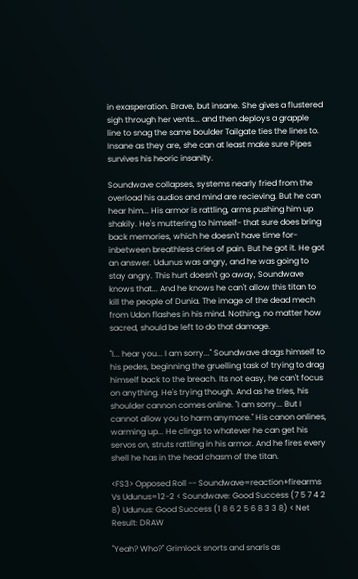in exasperation. Brave, but insane. She gives a flustered sigh through her vents... and then deploys a grapple line to snag the same boulder Tailgate ties the lines to. Insane as they are, she can at least make sure Pipes survives his heoric insanity.

Soundwave collapses, systems nearly fried from the overload his audios and mind are recieving. But he can hear him... His armor is rattling, arms pushing him up shakily. He's muttering to himself- that sure does bring back memories, which he doesn't have time for- inbetween breathless cries of pain. But he got it. He got an answer. Udunus was angry, and he was going to stay angry. This hurt doesn't go away, Soundwave knows that... And he knows he can't allow this titan to kill the people of Dunia. The image of the dead mech from Udon flashes in his mind. Nothing, no matter how sacred, should be left to do that damage.

"I... hear you... I am sorry..." Soundwave drags himself to his pedes, beginning the gruelling task of trying to drag himself back to the breach. Its not easy, he can't focus on anything. He's trying though. And as he tries, his shoulder cannon comes online. "I am sorry... But I cannot allow you to harm anymore." His canon onlines, warming up... He clings to whatever he can get his servos on, struts rattling in his armor. And he fires every shell he has in the head chasm of the titan.

<FS3> Opposed Roll -- Soundwave=reaction+firearms Vs Udunus=12-2 < Soundwave: Good Success (7 5 7 4 2 8) Udunus: Good Success (1 8 6 2 5 6 8 3 3 8) < Net Result: DRAW

"Yeah? Who?" Grimlock snorts and snarls as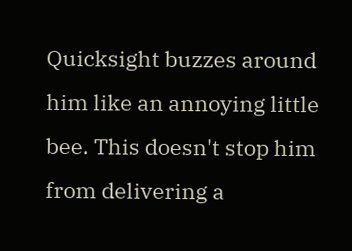Quicksight buzzes around him like an annoying little bee. This doesn't stop him from delivering a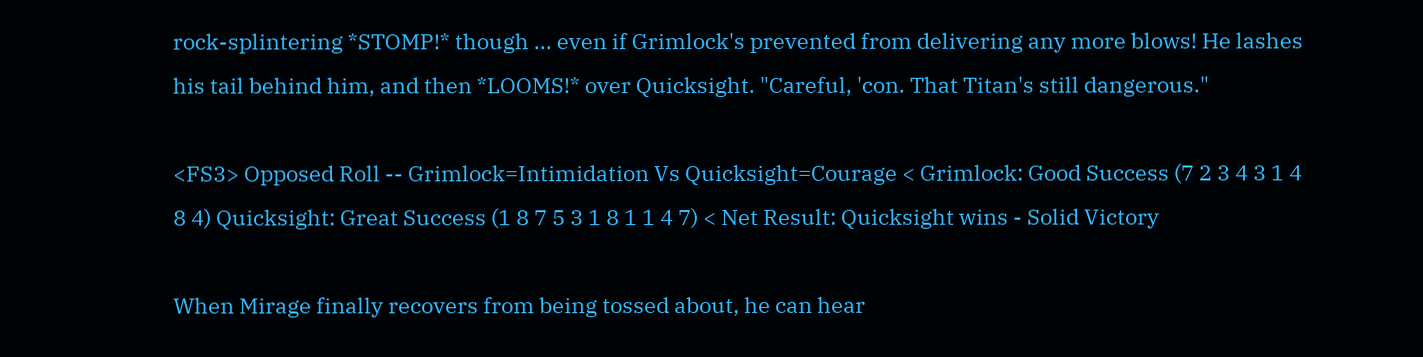rock-splintering *STOMP!* though ... even if Grimlock's prevented from delivering any more blows! He lashes his tail behind him, and then *LOOMS!* over Quicksight. "Careful, 'con. That Titan's still dangerous."

<FS3> Opposed Roll -- Grimlock=Intimidation Vs Quicksight=Courage < Grimlock: Good Success (7 2 3 4 3 1 4 8 4) Quicksight: Great Success (1 8 7 5 3 1 8 1 1 4 7) < Net Result: Quicksight wins - Solid Victory

When Mirage finally recovers from being tossed about, he can hear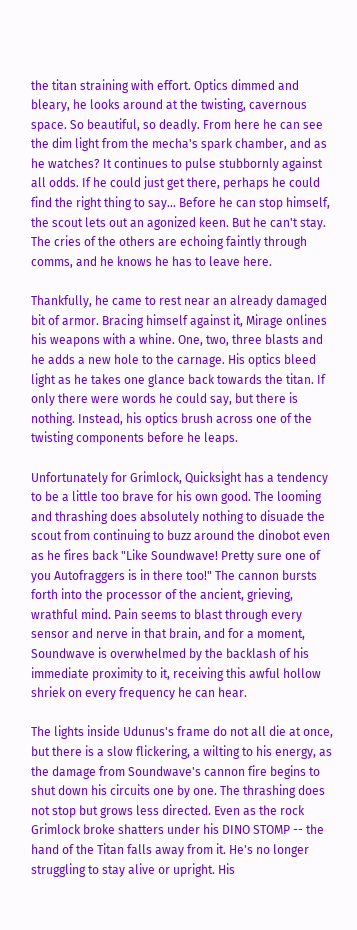the titan straining with effort. Optics dimmed and bleary, he looks around at the twisting, cavernous space. So beautiful, so deadly. From here he can see the dim light from the mecha's spark chamber, and as he watches? It continues to pulse stubbornly against all odds. If he could just get there, perhaps he could find the right thing to say... Before he can stop himself, the scout lets out an agonized keen. But he can't stay. The cries of the others are echoing faintly through comms, and he knows he has to leave here.

Thankfully, he came to rest near an already damaged bit of armor. Bracing himself against it, Mirage onlines his weapons with a whine. One, two, three blasts and he adds a new hole to the carnage. His optics bleed light as he takes one glance back towards the titan. If only there were words he could say, but there is nothing. Instead, his optics brush across one of the twisting components before he leaps.

Unfortunately for Grimlock, Quicksight has a tendency to be a little too brave for his own good. The looming and thrashing does absolutely nothing to disuade the scout from continuing to buzz around the dinobot even as he fires back "Like Soundwave! Pretty sure one of you Autofraggers is in there too!" The cannon bursts forth into the processor of the ancient, grieving, wrathful mind. Pain seems to blast through every sensor and nerve in that brain, and for a moment, Soundwave is overwhelmed by the backlash of his immediate proximity to it, receiving this awful hollow shriek on every frequency he can hear.

The lights inside Udunus's frame do not all die at once, but there is a slow flickering, a wilting to his energy, as the damage from Soundwave's cannon fire begins to shut down his circuits one by one. The thrashing does not stop but grows less directed. Even as the rock Grimlock broke shatters under his DINO STOMP -- the hand of the Titan falls away from it. He's no longer struggling to stay alive or upright. His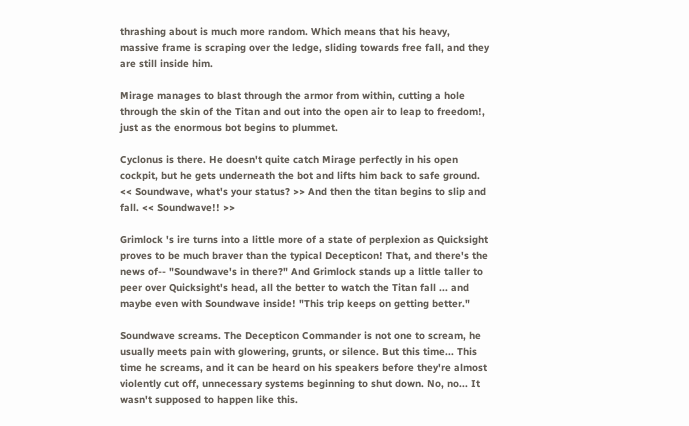thrashing about is much more random. Which means that his heavy, massive frame is scraping over the ledge, sliding towards free fall, and they are still inside him.

Mirage manages to blast through the armor from within, cutting a hole through the skin of the Titan and out into the open air to leap to freedom!, just as the enormous bot begins to plummet.

Cyclonus is there. He doesn't quite catch Mirage perfectly in his open cockpit, but he gets underneath the bot and lifts him back to safe ground. << Soundwave, what's your status? >> And then the titan begins to slip and fall. << Soundwave!! >>

Grimlock 's ire turns into a little more of a state of perplexion as Quicksight proves to be much braver than the typical Decepticon! That, and there's the news of-- "Soundwave's in there?" And Grimlock stands up a little taller to peer over Quicksight's head, all the better to watch the Titan fall ... and maybe even with Soundwave inside! "This trip keeps on getting better."

Soundwave screams. The Decepticon Commander is not one to scream, he usually meets pain with glowering, grunts, or silence. But this time... This time he screams, and it can be heard on his speakers before they're almost violently cut off, unnecessary systems beginning to shut down. No, no... It wasn't supposed to happen like this.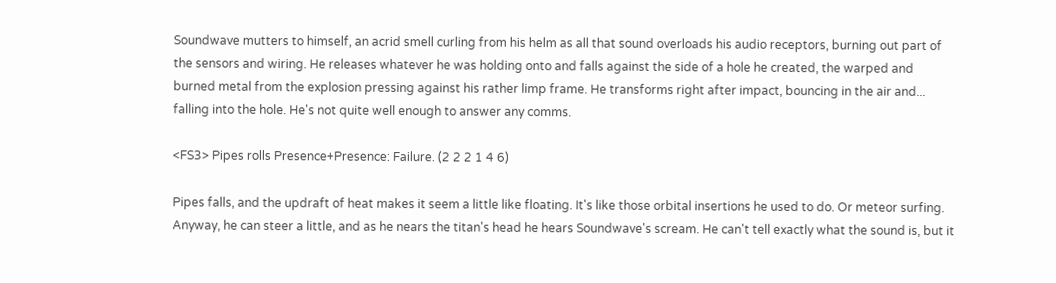Soundwave mutters to himself, an acrid smell curling from his helm as all that sound overloads his audio receptors, burning out part of the sensors and wiring. He releases whatever he was holding onto and falls against the side of a hole he created, the warped and burned metal from the explosion pressing against his rather limp frame. He transforms right after impact, bouncing in the air and... falling into the hole. He's not quite well enough to answer any comms.

<FS3> Pipes rolls Presence+Presence: Failure. (2 2 2 1 4 6)

Pipes falls, and the updraft of heat makes it seem a little like floating. It's like those orbital insertions he used to do. Or meteor surfing. Anyway, he can steer a little, and as he nears the titan's head he hears Soundwave's scream. He can't tell exactly what the sound is, but it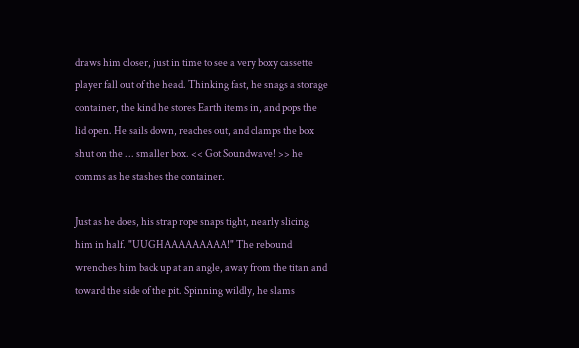draws him closer, just in time to see a very boxy cassette player fall out of the head. Thinking fast, he snags a storage container, the kind he stores Earth items in, and pops the lid open. He sails down, reaches out, and clamps the box shut on the ... smaller box. << Got Soundwave! >> he comms as he stashes the container.

Just as he does, his strap rope snaps tight, nearly slicing him in half. "UUGHAAAAAAAAA!" The rebound wrenches him back up at an angle, away from the titan and toward the side of the pit. Spinning wildly, he slams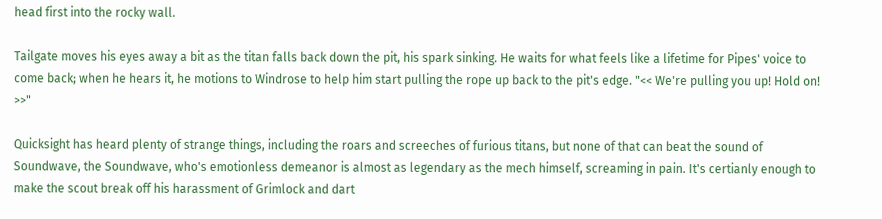head first into the rocky wall.

Tailgate moves his eyes away a bit as the titan falls back down the pit, his spark sinking. He waits for what feels like a lifetime for Pipes' voice to come back; when he hears it, he motions to Windrose to help him start pulling the rope up back to the pit's edge. "<< We're pulling you up! Hold on! >>"

Quicksight has heard plenty of strange things, including the roars and screeches of furious titans, but none of that can beat the sound of Soundwave, the Soundwave, who's emotionless demeanor is almost as legendary as the mech himself, screaming in pain. It's certianly enough to make the scout break off his harassment of Grimlock and dart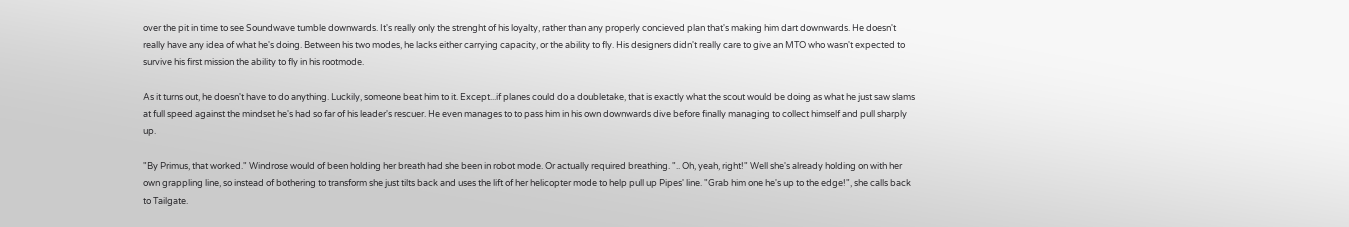over the pit in time to see Soundwave tumble downwards. It's really only the strenght of his loyalty, rather than any properly concieved plan that's making him dart downwards. He doesn't really have any idea of what he's doing. Between his two modes, he lacks either carrying capacity, or the ability to fly. His designers didn't really care to give an MTO who wasn't expected to survive his first mission the ability to fly in his rootmode.

As it turns out, he doesn't have to do anything. Luckily, someone beat him to it. Except...if planes could do a doubletake, that is exactly what the scout would be doing as what he just saw slams at full speed against the mindset he's had so far of his leader's rescuer. He even manages to to pass him in his own downwards dive before finally managing to collect himself and pull sharply up.

"By Primus, that worked." Windrose would of been holding her breath had she been in robot mode. Or actually required breathing. ".. Oh, yeah, right!" Well she's already holding on with her own grappling line, so instead of bothering to transform she just tilts back and uses the lift of her helicopter mode to help pull up Pipes' line. "Grab him one he's up to the edge!", she calls back to Tailgate.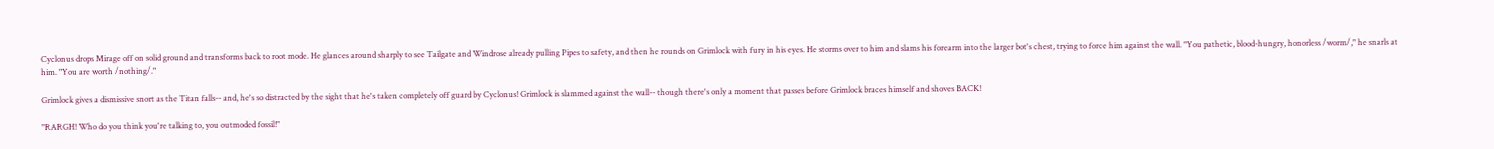Cyclonus drops Mirage off on solid ground and transforms back to root mode. He glances around sharply to see Tailgate and Windrose already pulling Pipes to safety, and then he rounds on Grimlock with fury in his eyes. He storms over to him and slams his forearm into the larger bot's chest, trying to force him against the wall. "You pathetic, blood-hungry, honorless /worm/," he snarls at him. "You are worth /nothing/."

Grimlock gives a dismissive snort as the Titan falls-- and, he's so distracted by the sight that he's taken completely off guard by Cyclonus! Grimlock is slammed against the wall-- though there's only a moment that passes before Grimlock braces himself and shoves BACK!

"RARGH! Who do you think you're talking to, you outmoded fossil!"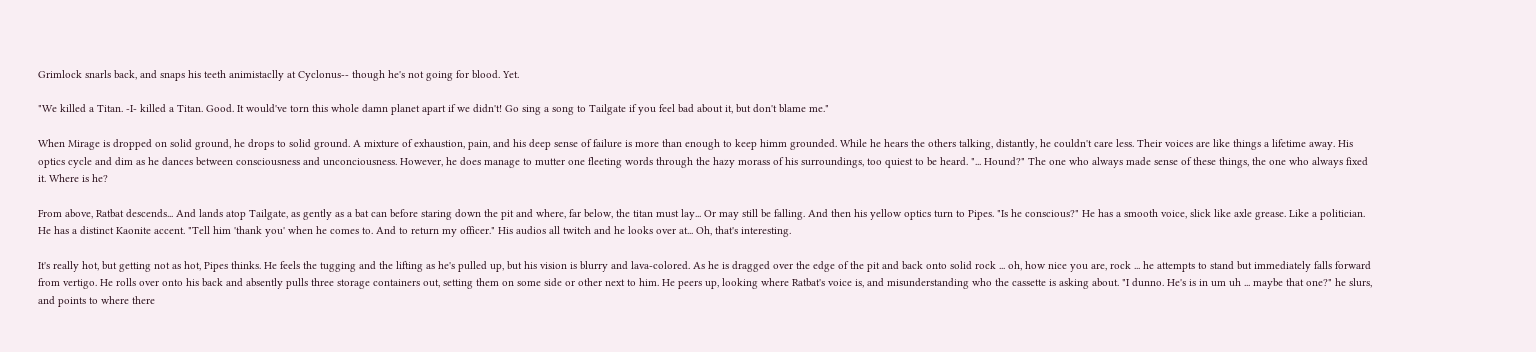Grimlock snarls back, and snaps his teeth animistaclly at Cyclonus-- though he's not going for blood. Yet.

"We killed a Titan. -I- killed a Titan. Good. It would've torn this whole damn planet apart if we didn't! Go sing a song to Tailgate if you feel bad about it, but don't blame me."

When Mirage is dropped on solid ground, he drops to solid ground. A mixture of exhaustion, pain, and his deep sense of failure is more than enough to keep himm grounded. While he hears the others talking, distantly, he couldn't care less. Their voices are like things a lifetime away. His optics cycle and dim as he dances between consciousness and unconciousness. However, he does manage to mutter one fleeting words through the hazy morass of his surroundings, too quiest to be heard. "... Hound?" The one who always made sense of these things, the one who always fixed it. Where is he?

From above, Ratbat descends... And lands atop Tailgate, as gently as a bat can before staring down the pit and where, far below, the titan must lay... Or may still be falling. And then his yellow optics turn to Pipes. "Is he conscious?" He has a smooth voice, slick like axle grease. Like a politician. He has a distinct Kaonite accent. "Tell him 'thank you' when he comes to. And to return my officer." His audios all twitch and he looks over at... Oh, that's interesting.

It's really hot, but getting not as hot, Pipes thinks. He feels the tugging and the lifting as he's pulled up, but his vision is blurry and lava-colored. As he is dragged over the edge of the pit and back onto solid rock ... oh, how nice you are, rock ... he attempts to stand but immediately falls forward from vertigo. He rolls over onto his back and absently pulls three storage containers out, setting them on some side or other next to him. He peers up, looking where Ratbat's voice is, and misunderstanding who the cassette is asking about. "I dunno. He's is in um uh ... maybe that one?" he slurs, and points to where there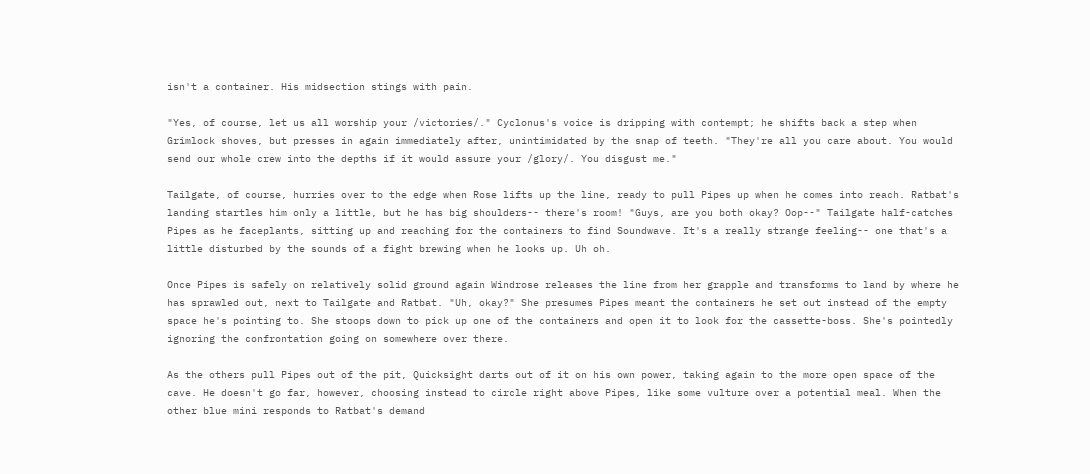isn't a container. His midsection stings with pain.

"Yes, of course, let us all worship your /victories/." Cyclonus's voice is dripping with contempt; he shifts back a step when Grimlock shoves, but presses in again immediately after, unintimidated by the snap of teeth. "They're all you care about. You would send our whole crew into the depths if it would assure your /glory/. You disgust me."

Tailgate, of course, hurries over to the edge when Rose lifts up the line, ready to pull Pipes up when he comes into reach. Ratbat's landing startles him only a little, but he has big shoulders-- there's room! "Guys, are you both okay? Oop--" Tailgate half-catches Pipes as he faceplants, sitting up and reaching for the containers to find Soundwave. It's a really strange feeling-- one that's a little disturbed by the sounds of a fight brewing when he looks up. Uh oh.

Once Pipes is safely on relatively solid ground again Windrose releases the line from her grapple and transforms to land by where he has sprawled out, next to Tailgate and Ratbat. "Uh, okay?" She presumes Pipes meant the containers he set out instead of the empty space he's pointing to. She stoops down to pick up one of the containers and open it to look for the cassette-boss. She's pointedly ignoring the confrontation going on somewhere over there.

As the others pull Pipes out of the pit, Quicksight darts out of it on his own power, taking again to the more open space of the cave. He doesn't go far, however, choosing instead to circle right above Pipes, like some vulture over a potential meal. When the other blue mini responds to Ratbat's demand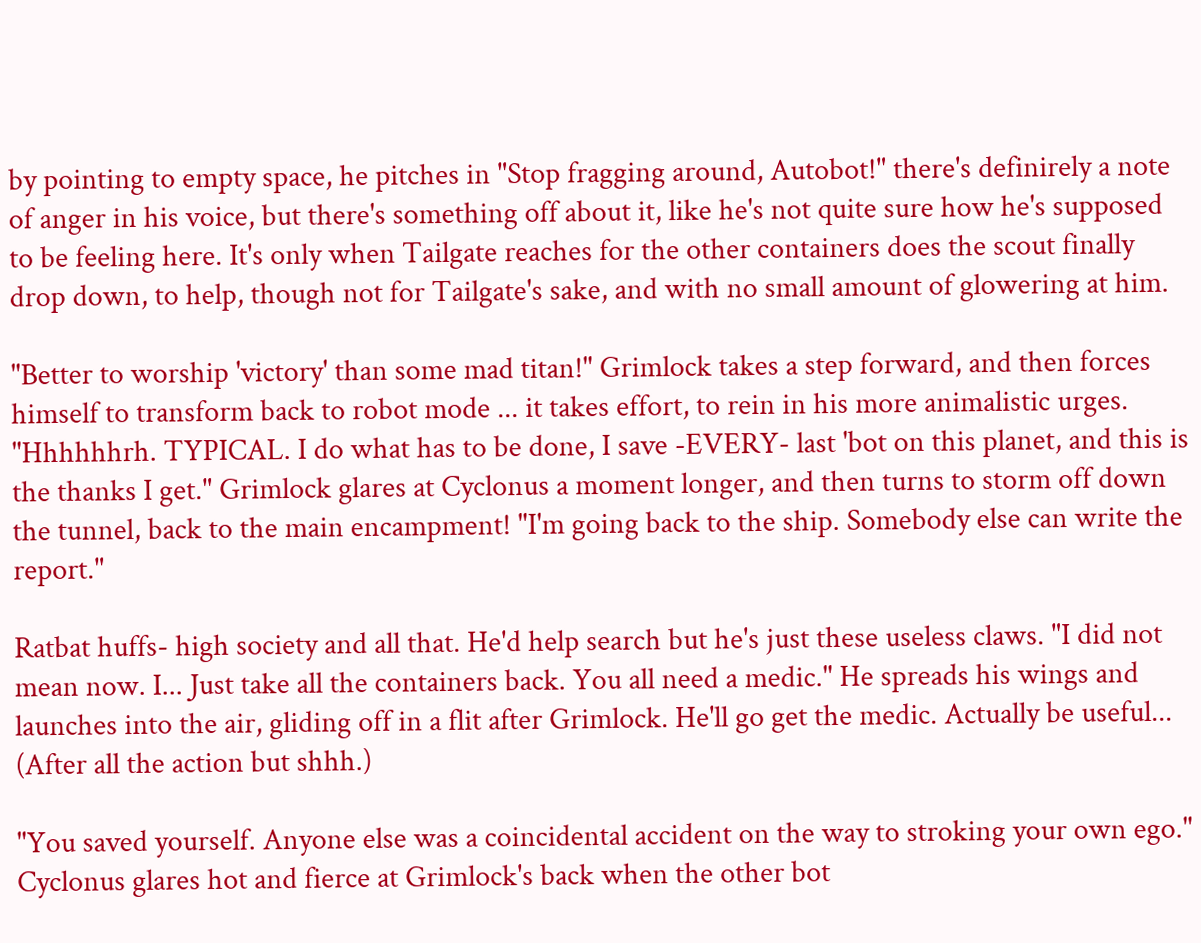by pointing to empty space, he pitches in "Stop fragging around, Autobot!" there's definirely a note of anger in his voice, but there's something off about it, like he's not quite sure how he's supposed to be feeling here. It's only when Tailgate reaches for the other containers does the scout finally drop down, to help, though not for Tailgate's sake, and with no small amount of glowering at him.

"Better to worship 'victory' than some mad titan!" Grimlock takes a step forward, and then forces himself to transform back to robot mode ... it takes effort, to rein in his more animalistic urges. "Hhhhhhrh. TYPICAL. I do what has to be done, I save -EVERY- last 'bot on this planet, and this is the thanks I get." Grimlock glares at Cyclonus a moment longer, and then turns to storm off down the tunnel, back to the main encampment! "I'm going back to the ship. Somebody else can write the report."

Ratbat huffs- high society and all that. He'd help search but he's just these useless claws. "I did not mean now. I... Just take all the containers back. You all need a medic." He spreads his wings and launches into the air, gliding off in a flit after Grimlock. He'll go get the medic. Actually be useful... (After all the action but shhh.)

"You saved yourself. Anyone else was a coincidental accident on the way to stroking your own ego." Cyclonus glares hot and fierce at Grimlock's back when the other bot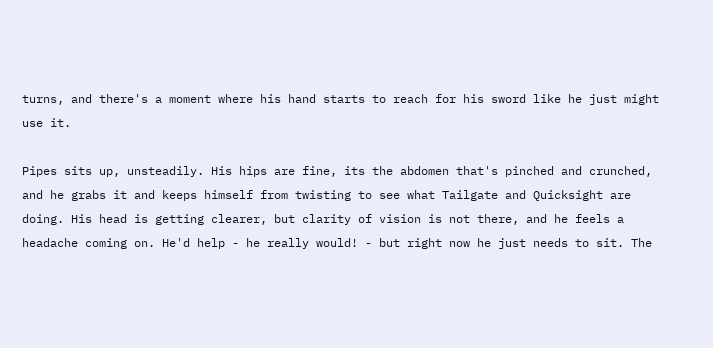turns, and there's a moment where his hand starts to reach for his sword like he just might use it.

Pipes sits up, unsteadily. His hips are fine, its the abdomen that's pinched and crunched, and he grabs it and keeps himself from twisting to see what Tailgate and Quicksight are doing. His head is getting clearer, but clarity of vision is not there, and he feels a headache coming on. He'd help - he really would! - but right now he just needs to sit. The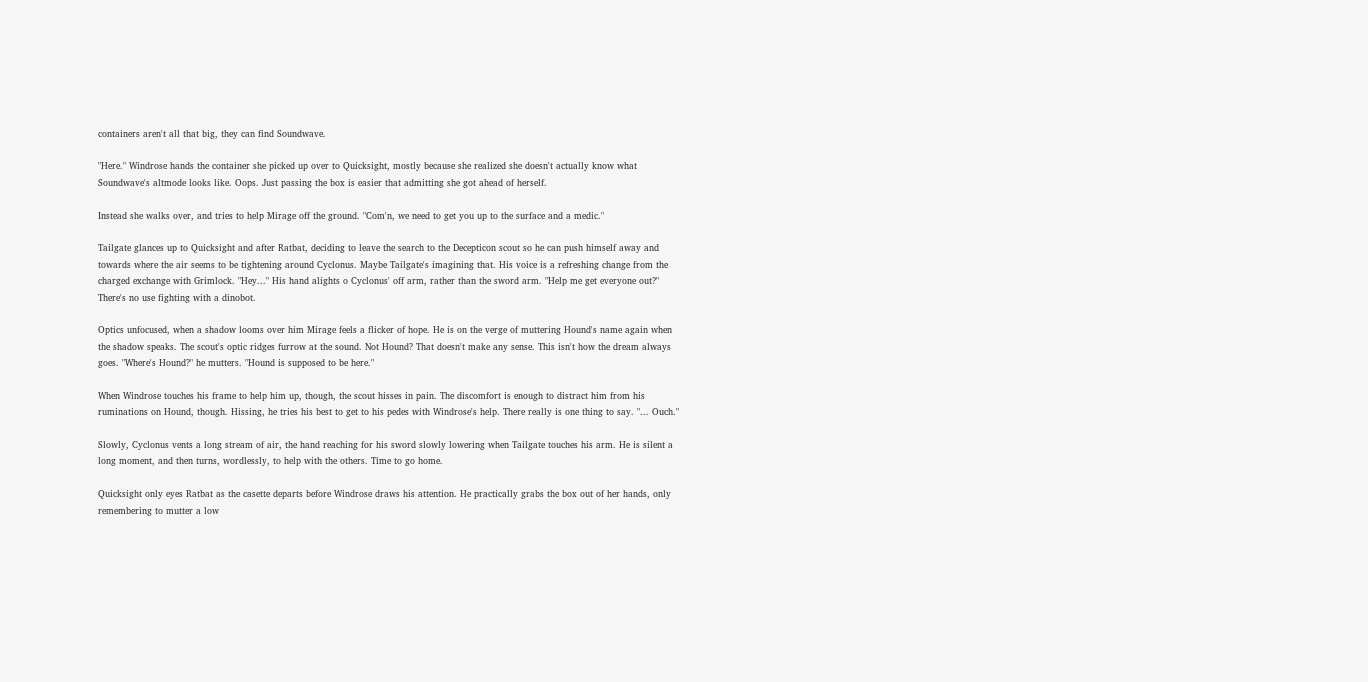containers aren't all that big, they can find Soundwave.

"Here." Windrose hands the container she picked up over to Quicksight, mostly because she realized she doesn't actually know what Soundwave's altmode looks like. Oops. Just passing the box is easier that admitting she got ahead of herself.

Instead she walks over, and tries to help Mirage off the ground. "Com'n, we need to get you up to the surface and a medic."

Tailgate glances up to Quicksight and after Ratbat, deciding to leave the search to the Decepticon scout so he can push himself away and towards where the air seems to be tightening around Cyclonus. Maybe Tailgate's imagining that. His voice is a refreshing change from the charged exchange with Grimlock. "Hey..." His hand alights o Cyclonus' off arm, rather than the sword arm. "Help me get everyone out?" There's no use fighting with a dinobot.

Optics unfocused, when a shadow looms over him Mirage feels a flicker of hope. He is on the verge of muttering Hound's name again when the shadow speaks. The scout's optic ridges furrow at the sound. Not Hound? That doesn't make any sense. This isn't how the dream always goes. "Where's Hound?" he mutters. "Hound is supposed to be here."

When Windrose touches his frame to help him up, though, the scout hisses in pain. The discomfort is enough to distract him from his ruminations on Hound, though. Hissing, he tries his best to get to his pedes with Windrose's help. There really is one thing to say. "... Ouch."

Slowly, Cyclonus vents a long stream of air, the hand reaching for his sword slowly lowering when Tailgate touches his arm. He is silent a long moment, and then turns, wordlessly, to help with the others. Time to go home.

Quicksight only eyes Ratbat as the casette departs before Windrose draws his attention. He practically grabs the box out of her hands, only remembering to mutter a low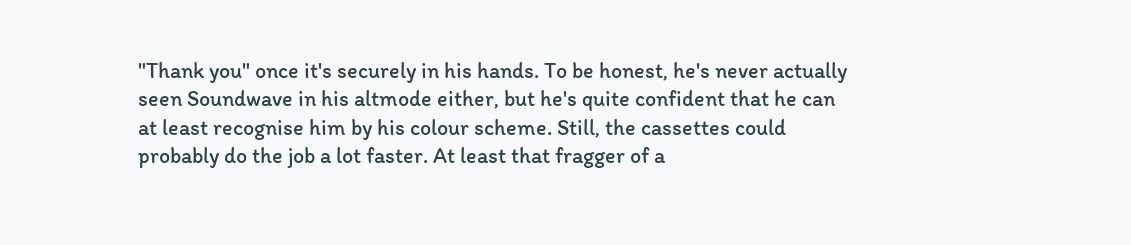"Thank you" once it's securely in his hands. To be honest, he's never actually seen Soundwave in his altmode either, but he's quite confident that he can at least recognise him by his colour scheme. Still, the cassettes could probably do the job a lot faster. At least that fragger of a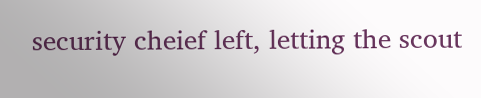security cheief left, letting the scout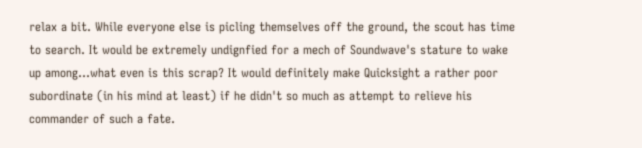relax a bit. While everyone else is picling themselves off the ground, the scout has time to search. It would be extremely undignfied for a mech of Soundwave's stature to wake up among...what even is this scrap? It would definitely make Quicksight a rather poor subordinate (in his mind at least) if he didn't so much as attempt to relieve his commander of such a fate.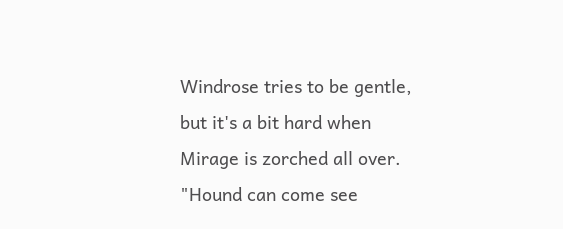Windrose tries to be gentle, but it's a bit hard when Mirage is zorched all over. "Hound can come see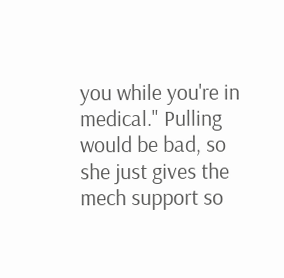you while you're in medical." Pulling would be bad, so she just gives the mech support so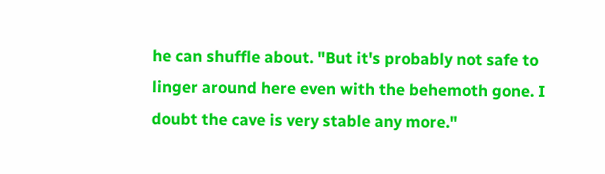he can shuffle about. "But it's probably not safe to linger around here even with the behemoth gone. I doubt the cave is very stable any more."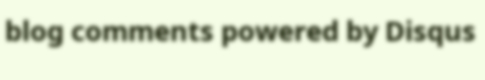blog comments powered by Disqus